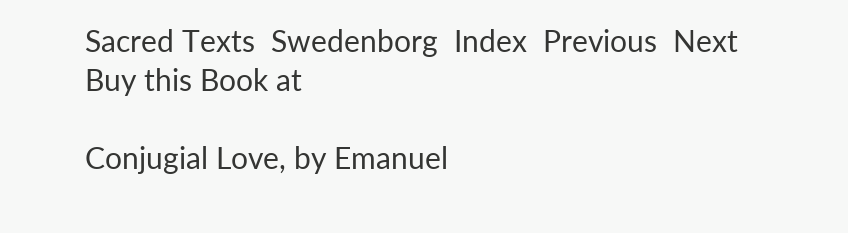Sacred Texts  Swedenborg  Index  Previous  Next
Buy this Book at

Conjugial Love, by Emanuel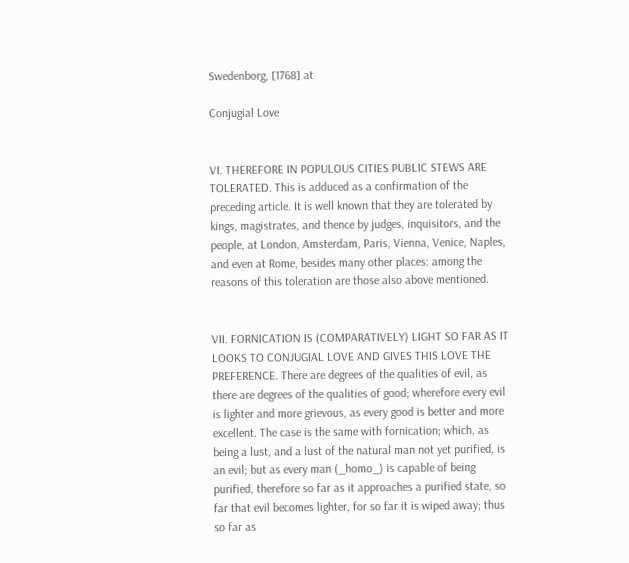Swedenborg, [1768] at

Conjugial Love


VI. THEREFORE IN POPULOUS CITIES PUBLIC STEWS ARE TOLERATED. This is adduced as a confirmation of the preceding article. It is well known that they are tolerated by kings, magistrates, and thence by judges, inquisitors, and the people, at London, Amsterdam, Paris, Vienna, Venice, Naples, and even at Rome, besides many other places: among the reasons of this toleration are those also above mentioned.


VII. FORNICATION IS (COMPARATIVELY) LIGHT SO FAR AS IT LOOKS TO CONJUGIAL LOVE AND GIVES THIS LOVE THE PREFERENCE. There are degrees of the qualities of evil, as there are degrees of the qualities of good; wherefore every evil is lighter and more grievous, as every good is better and more excellent. The case is the same with fornication; which, as being a lust, and a lust of the natural man not yet purified, is an evil; but as every man (_homo_) is capable of being purified, therefore so far as it approaches a purified state, so far that evil becomes lighter, for so far it is wiped away; thus so far as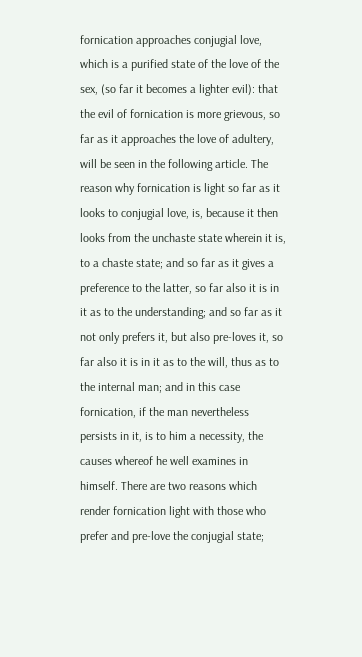fornication approaches conjugial love, which is a purified state of the love of the sex, (so far it becomes a lighter evil): that the evil of fornication is more grievous, so far as it approaches the love of adultery, will be seen in the following article. The reason why fornication is light so far as it looks to conjugial love, is, because it then looks from the unchaste state wherein it is, to a chaste state; and so far as it gives a preference to the latter, so far also it is in it as to the understanding; and so far as it not only prefers it, but also pre-loves it, so far also it is in it as to the will, thus as to the internal man; and in this case fornication, if the man nevertheless persists in it, is to him a necessity, the causes whereof he well examines in himself. There are two reasons which render fornication light with those who prefer and pre-love the conjugial state;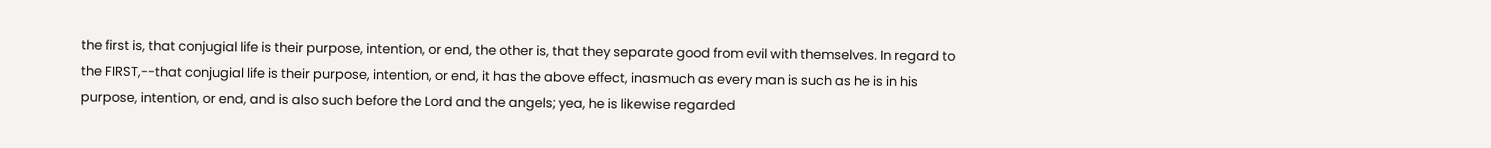the first is, that conjugial life is their purpose, intention, or end, the other is, that they separate good from evil with themselves. In regard to the FIRST,--that conjugial life is their purpose, intention, or end, it has the above effect, inasmuch as every man is such as he is in his purpose, intention, or end, and is also such before the Lord and the angels; yea, he is likewise regarded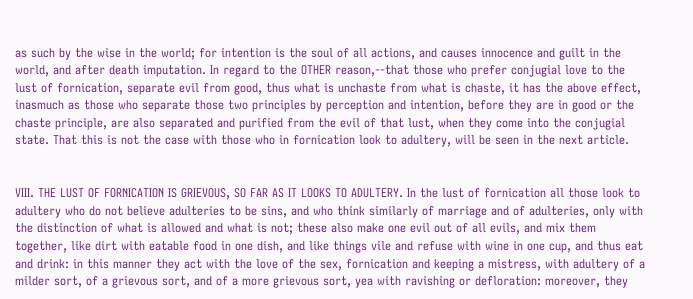as such by the wise in the world; for intention is the soul of all actions, and causes innocence and guilt in the world, and after death imputation. In regard to the OTHER reason,--that those who prefer conjugial love to the lust of fornication, separate evil from good, thus what is unchaste from what is chaste, it has the above effect, inasmuch as those who separate those two principles by perception and intention, before they are in good or the chaste principle, are also separated and purified from the evil of that lust, when they come into the conjugial state. That this is not the case with those who in fornication look to adultery, will be seen in the next article.


VIII. THE LUST OF FORNICATION IS GRIEVOUS, SO FAR AS IT LOOKS TO ADULTERY. In the lust of fornication all those look to adultery who do not believe adulteries to be sins, and who think similarly of marriage and of adulteries, only with the distinction of what is allowed and what is not; these also make one evil out of all evils, and mix them together, like dirt with eatable food in one dish, and like things vile and refuse with wine in one cup, and thus eat and drink: in this manner they act with the love of the sex, fornication and keeping a mistress, with adultery of a milder sort, of a grievous sort, and of a more grievous sort, yea with ravishing or defloration: moreover, they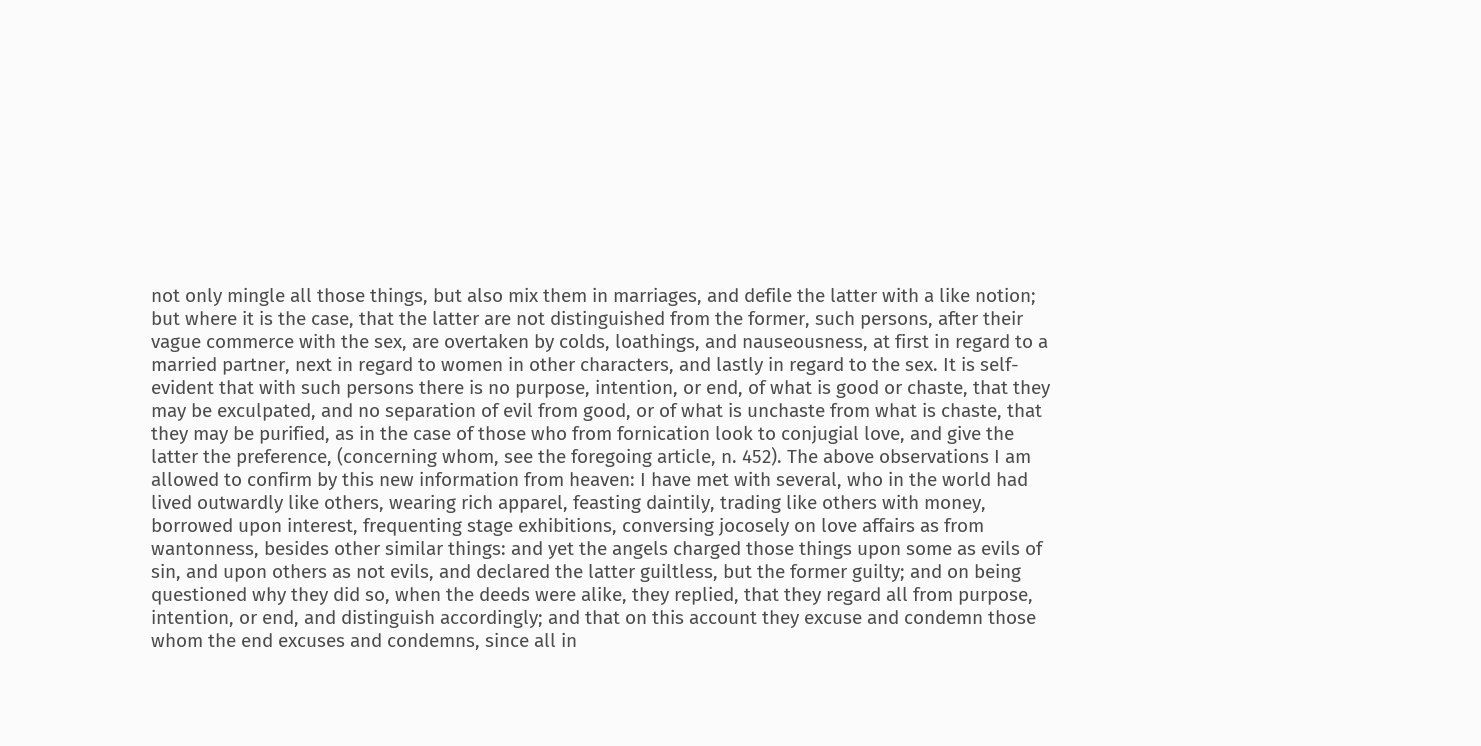not only mingle all those things, but also mix them in marriages, and defile the latter with a like notion; but where it is the case, that the latter are not distinguished from the former, such persons, after their vague commerce with the sex, are overtaken by colds, loathings, and nauseousness, at first in regard to a married partner, next in regard to women in other characters, and lastly in regard to the sex. It is self-evident that with such persons there is no purpose, intention, or end, of what is good or chaste, that they may be exculpated, and no separation of evil from good, or of what is unchaste from what is chaste, that they may be purified, as in the case of those who from fornication look to conjugial love, and give the latter the preference, (concerning whom, see the foregoing article, n. 452). The above observations I am allowed to confirm by this new information from heaven: I have met with several, who in the world had lived outwardly like others, wearing rich apparel, feasting daintily, trading like others with money, borrowed upon interest, frequenting stage exhibitions, conversing jocosely on love affairs as from wantonness, besides other similar things: and yet the angels charged those things upon some as evils of sin, and upon others as not evils, and declared the latter guiltless, but the former guilty; and on being questioned why they did so, when the deeds were alike, they replied, that they regard all from purpose, intention, or end, and distinguish accordingly; and that on this account they excuse and condemn those whom the end excuses and condemns, since all in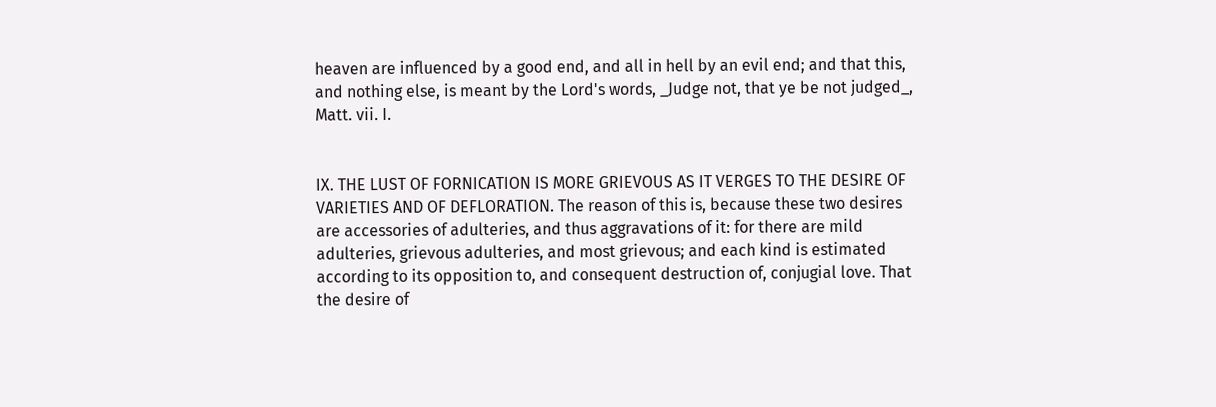heaven are influenced by a good end, and all in hell by an evil end; and that this, and nothing else, is meant by the Lord's words, _Judge not, that ye be not judged_, Matt. vii. I.


IX. THE LUST OF FORNICATION IS MORE GRIEVOUS AS IT VERGES TO THE DESIRE OF VARIETIES AND OF DEFLORATION. The reason of this is, because these two desires are accessories of adulteries, and thus aggravations of it: for there are mild adulteries, grievous adulteries, and most grievous; and each kind is estimated according to its opposition to, and consequent destruction of, conjugial love. That the desire of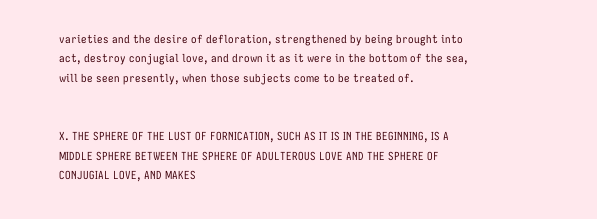varieties and the desire of defloration, strengthened by being brought into act, destroy conjugial love, and drown it as it were in the bottom of the sea, will be seen presently, when those subjects come to be treated of.


X. THE SPHERE OF THE LUST OF FORNICATION, SUCH AS IT IS IN THE BEGINNING, IS A MIDDLE SPHERE BETWEEN THE SPHERE OF ADULTEROUS LOVE AND THE SPHERE OF CONJUGIAL LOVE, AND MAKES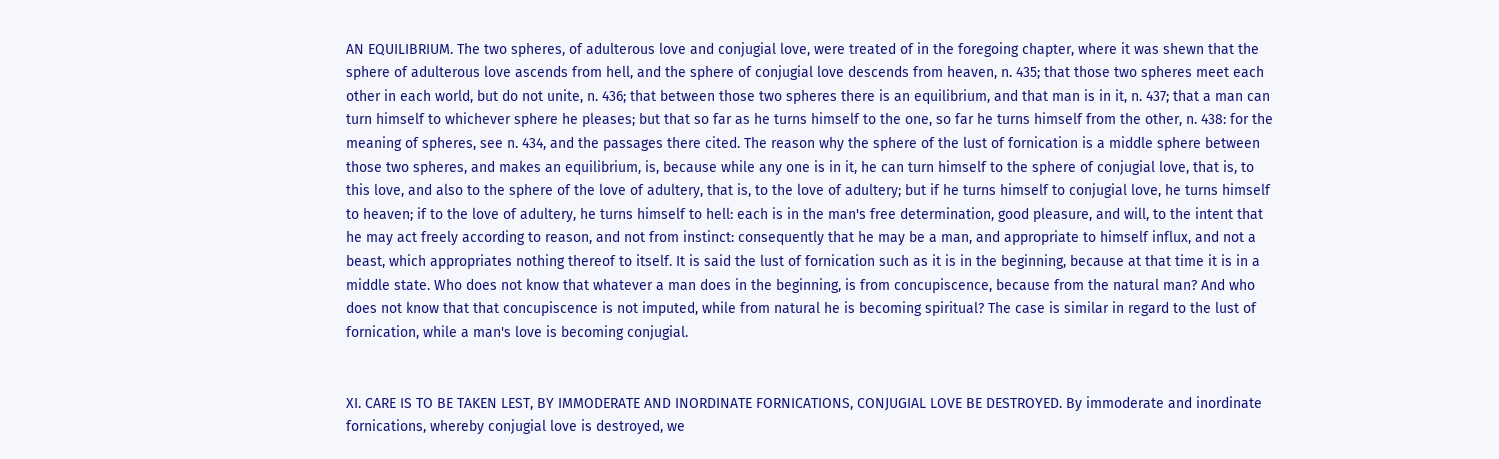AN EQUILIBRIUM. The two spheres, of adulterous love and conjugial love, were treated of in the foregoing chapter, where it was shewn that the sphere of adulterous love ascends from hell, and the sphere of conjugial love descends from heaven, n. 435; that those two spheres meet each other in each world, but do not unite, n. 436; that between those two spheres there is an equilibrium, and that man is in it, n. 437; that a man can turn himself to whichever sphere he pleases; but that so far as he turns himself to the one, so far he turns himself from the other, n. 438: for the meaning of spheres, see n. 434, and the passages there cited. The reason why the sphere of the lust of fornication is a middle sphere between those two spheres, and makes an equilibrium, is, because while any one is in it, he can turn himself to the sphere of conjugial love, that is, to this love, and also to the sphere of the love of adultery, that is, to the love of adultery; but if he turns himself to conjugial love, he turns himself to heaven; if to the love of adultery, he turns himself to hell: each is in the man's free determination, good pleasure, and will, to the intent that he may act freely according to reason, and not from instinct: consequently that he may be a man, and appropriate to himself influx, and not a beast, which appropriates nothing thereof to itself. It is said the lust of fornication such as it is in the beginning, because at that time it is in a middle state. Who does not know that whatever a man does in the beginning, is from concupiscence, because from the natural man? And who does not know that that concupiscence is not imputed, while from natural he is becoming spiritual? The case is similar in regard to the lust of fornication, while a man's love is becoming conjugial.


XI. CARE IS TO BE TAKEN LEST, BY IMMODERATE AND INORDINATE FORNICATIONS, CONJUGIAL LOVE BE DESTROYED. By immoderate and inordinate fornications, whereby conjugial love is destroyed, we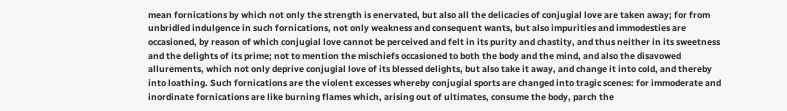mean fornications by which not only the strength is enervated, but also all the delicacies of conjugial love are taken away; for from unbridled indulgence in such fornications, not only weakness and consequent wants, but also impurities and immodesties are occasioned, by reason of which conjugial love cannot be perceived and felt in its purity and chastity, and thus neither in its sweetness and the delights of its prime; not to mention the mischiefs occasioned to both the body and the mind, and also the disavowed allurements, which not only deprive conjugial love of its blessed delights, but also take it away, and change it into cold, and thereby into loathing. Such fornications are the violent excesses whereby conjugial sports are changed into tragic scenes: for immoderate and inordinate fornications are like burning flames which, arising out of ultimates, consume the body, parch the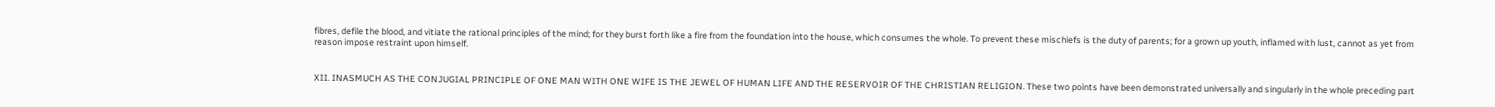fibres, defile the blood, and vitiate the rational principles of the mind; for they burst forth like a fire from the foundation into the house, which consumes the whole. To prevent these mischiefs is the duty of parents; for a grown up youth, inflamed with lust, cannot as yet from reason impose restraint upon himself.


XII. INASMUCH AS THE CONJUGIAL PRINCIPLE OF ONE MAN WITH ONE WIFE IS THE JEWEL OF HUMAN LIFE AND THE RESERVOIR OF THE CHRISTIAN RELIGION. These two points have been demonstrated universally and singularly in the whole preceding part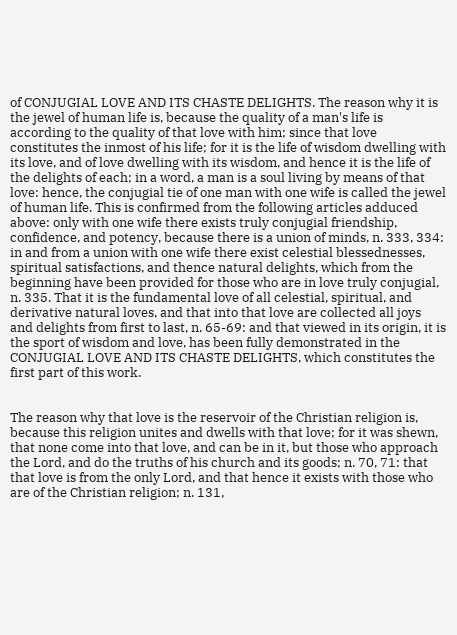of CONJUGIAL LOVE AND ITS CHASTE DELIGHTS. The reason why it is the jewel of human life is, because the quality of a man's life is according to the quality of that love with him; since that love constitutes the inmost of his life; for it is the life of wisdom dwelling with its love, and of love dwelling with its wisdom, and hence it is the life of the delights of each; in a word, a man is a soul living by means of that love: hence, the conjugial tie of one man with one wife is called the jewel of human life. This is confirmed from the following articles adduced above: only with one wife there exists truly conjugial friendship, confidence, and potency, because there is a union of minds, n. 333, 334: in and from a union with one wife there exist celestial blessednesses, spiritual satisfactions, and thence natural delights, which from the beginning have been provided for those who are in love truly conjugial, n. 335. That it is the fundamental love of all celestial, spiritual, and derivative natural loves, and that into that love are collected all joys and delights from first to last, n. 65-69: and that viewed in its origin, it is the sport of wisdom and love, has been fully demonstrated in the CONJUGIAL LOVE AND ITS CHASTE DELIGHTS, which constitutes the first part of this work.


The reason why that love is the reservoir of the Christian religion is, because this religion unites and dwells with that love; for it was shewn, that none come into that love, and can be in it, but those who approach the Lord, and do the truths of his church and its goods; n. 70, 71: that that love is from the only Lord, and that hence it exists with those who are of the Christian religion; n. 131,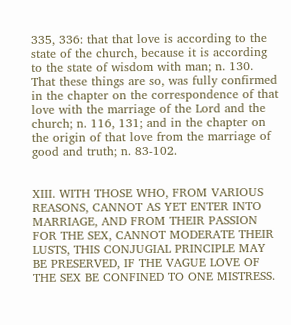335, 336: that that love is according to the state of the church, because it is according to the state of wisdom with man; n. 130. That these things are so, was fully confirmed in the chapter on the correspondence of that love with the marriage of the Lord and the church; n. 116, 131; and in the chapter on the origin of that love from the marriage of good and truth; n. 83-102.


XIII. WITH THOSE WHO, FROM VARIOUS REASONS, CANNOT AS YET ENTER INTO MARRIAGE, AND FROM THEIR PASSION FOR THE SEX, CANNOT MODERATE THEIR LUSTS, THIS CONJUGIAL PRINCIPLE MAY BE PRESERVED, IF THE VAGUE LOVE OF THE SEX BE CONFINED TO ONE MISTRESS.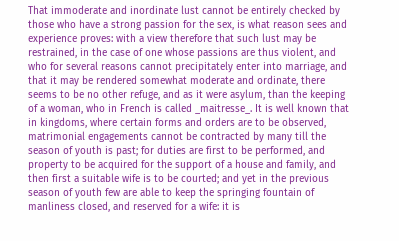That immoderate and inordinate lust cannot be entirely checked by those who have a strong passion for the sex, is what reason sees and experience proves: with a view therefore that such lust may be restrained, in the case of one whose passions are thus violent, and who for several reasons cannot precipitately enter into marriage, and that it may be rendered somewhat moderate and ordinate, there seems to be no other refuge, and as it were asylum, than the keeping of a woman, who in French is called _maitresse_. It is well known that in kingdoms, where certain forms and orders are to be observed, matrimonial engagements cannot be contracted by many till the season of youth is past; for duties are first to be performed, and property to be acquired for the support of a house and family, and then first a suitable wife is to be courted; and yet in the previous season of youth few are able to keep the springing fountain of manliness closed, and reserved for a wife: it is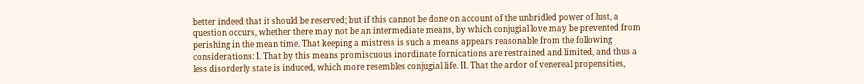better indeed that it should be reserved; but if this cannot be done on account of the unbridled power of lust, a question occurs, whether there may not be an intermediate means, by which conjugial love may be prevented from perishing in the mean time. That keeping a mistress is such a means appears reasonable from the following considerations: I. That by this means promiscuous inordinate fornications are restrained and limited, and thus a less disorderly state is induced, which more resembles conjugial life. II. That the ardor of venereal propensities,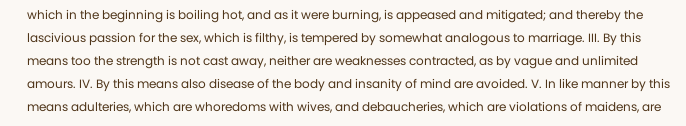which in the beginning is boiling hot, and as it were burning, is appeased and mitigated; and thereby the lascivious passion for the sex, which is filthy, is tempered by somewhat analogous to marriage. III. By this means too the strength is not cast away, neither are weaknesses contracted, as by vague and unlimited amours. IV. By this means also disease of the body and insanity of mind are avoided. V. In like manner by this means adulteries, which are whoredoms with wives, and debaucheries, which are violations of maidens, are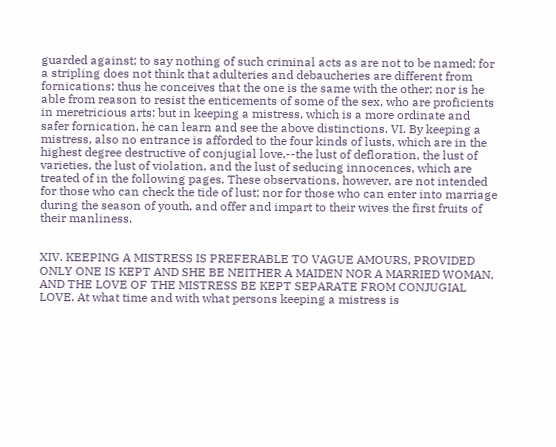guarded against; to say nothing of such criminal acts as are not to be named; for a stripling does not think that adulteries and debaucheries are different from fornications; thus he conceives that the one is the same with the other; nor is he able from reason to resist the enticements of some of the sex, who are proficients in meretricious arts: but in keeping a mistress, which is a more ordinate and safer fornication, he can learn and see the above distinctions. VI. By keeping a mistress, also no entrance is afforded to the four kinds of lusts, which are in the highest degree destructive of conjugial love,--the lust of defloration, the lust of varieties, the lust of violation, and the lust of seducing innocences, which are treated of in the following pages. These observations, however, are not intended for those who can check the tide of lust; nor for those who can enter into marriage during the season of youth, and offer and impart to their wives the first fruits of their manliness.


XIV. KEEPING A MISTRESS IS PREFERABLE TO VAGUE AMOURS, PROVIDED ONLY ONE IS KEPT AND SHE BE NEITHER A MAIDEN NOR A MARRIED WOMAN, AND THE LOVE OF THE MISTRESS BE KEPT SEPARATE FROM CONJUGIAL LOVE. At what time and with what persons keeping a mistress is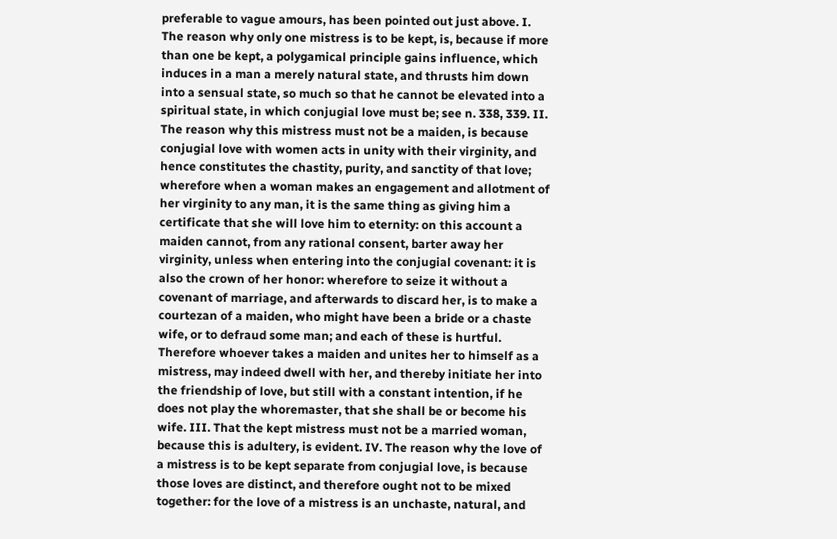preferable to vague amours, has been pointed out just above. I. The reason why only one mistress is to be kept, is, because if more than one be kept, a polygamical principle gains influence, which induces in a man a merely natural state, and thrusts him down into a sensual state, so much so that he cannot be elevated into a spiritual state, in which conjugial love must be; see n. 338, 339. II. The reason why this mistress must not be a maiden, is because conjugial love with women acts in unity with their virginity, and hence constitutes the chastity, purity, and sanctity of that love; wherefore when a woman makes an engagement and allotment of her virginity to any man, it is the same thing as giving him a certificate that she will love him to eternity: on this account a maiden cannot, from any rational consent, barter away her virginity, unless when entering into the conjugial covenant: it is also the crown of her honor: wherefore to seize it without a covenant of marriage, and afterwards to discard her, is to make a courtezan of a maiden, who might have been a bride or a chaste wife, or to defraud some man; and each of these is hurtful. Therefore whoever takes a maiden and unites her to himself as a mistress, may indeed dwell with her, and thereby initiate her into the friendship of love, but still with a constant intention, if he does not play the whoremaster, that she shall be or become his wife. III. That the kept mistress must not be a married woman, because this is adultery, is evident. IV. The reason why the love of a mistress is to be kept separate from conjugial love, is because those loves are distinct, and therefore ought not to be mixed together: for the love of a mistress is an unchaste, natural, and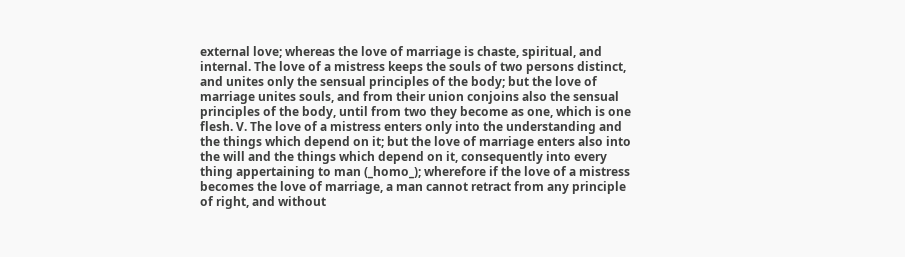external love; whereas the love of marriage is chaste, spiritual, and internal. The love of a mistress keeps the souls of two persons distinct, and unites only the sensual principles of the body; but the love of marriage unites souls, and from their union conjoins also the sensual principles of the body, until from two they become as one, which is one flesh. V. The love of a mistress enters only into the understanding and the things which depend on it; but the love of marriage enters also into the will and the things which depend on it, consequently into every thing appertaining to man (_homo_); wherefore if the love of a mistress becomes the love of marriage, a man cannot retract from any principle of right, and without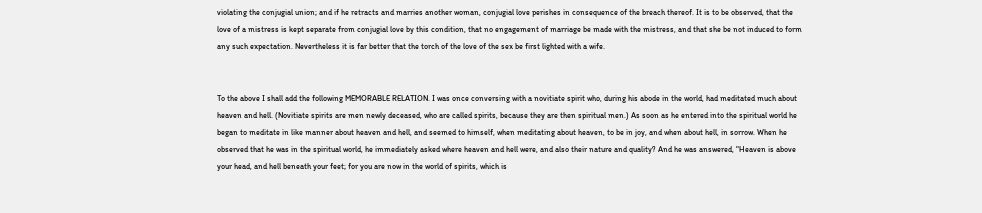violating the conjugial union; and if he retracts and marries another woman, conjugial love perishes in consequence of the breach thereof. It is to be observed, that the love of a mistress is kept separate from conjugial love by this condition, that no engagement of marriage be made with the mistress, and that she be not induced to form any such expectation. Nevertheless it is far better that the torch of the love of the sex be first lighted with a wife.


To the above I shall add the following MEMORABLE RELATION. I was once conversing with a novitiate spirit who, during his abode in the world, had meditated much about heaven and hell. (Novitiate spirits are men newly deceased, who are called spirits, because they are then spiritual men.) As soon as he entered into the spiritual world he began to meditate in like manner about heaven and hell, and seemed to himself, when meditating about heaven, to be in joy, and when about hell, in sorrow. When he observed that he was in the spiritual world, he immediately asked where heaven and hell were, and also their nature and quality? And he was answered, "Heaven is above your head, and hell beneath your feet; for you are now in the world of spirits, which is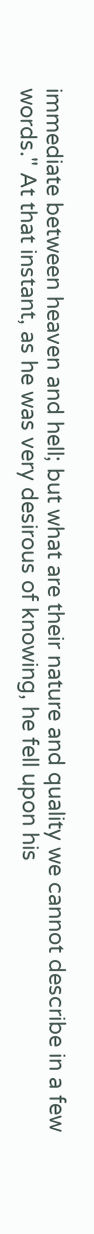immediate between heaven and hell; but what are their nature and quality we cannot describe in a few words." At that instant, as he was very desirous of knowing, he fell upon his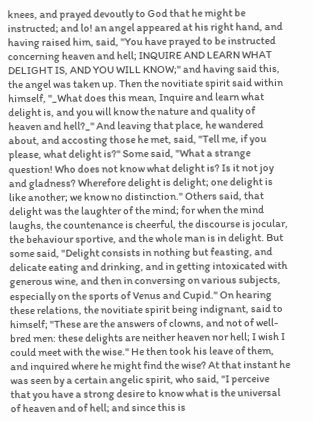knees, and prayed devoutly to God that he might be instructed; and lo! an angel appeared at his right hand, and having raised him, said, "You have prayed to be instructed concerning heaven and hell; INQUIRE AND LEARN WHAT DELIGHT IS, AND YOU WILL KNOW;" and having said this, the angel was taken up. Then the novitiate spirit said within himself, "_What does this mean, Inquire and learn what delight is, and you will know the nature and quality of heaven and hell?_" And leaving that place, he wandered about, and accosting those he met, said, "Tell me, if you please, what delight is?" Some said, "What a strange question! Who does not know what delight is? Is it not joy and gladness? Wherefore delight is delight; one delight is like another; we know no distinction." Others said, that delight was the laughter of the mind; for when the mind laughs, the countenance is cheerful, the discourse is jocular, the behaviour sportive, and the whole man is in delight. But some said, "Delight consists in nothing but feasting, and delicate eating and drinking, and in getting intoxicated with generous wine, and then in conversing on various subjects, especially on the sports of Venus and Cupid." On hearing these relations, the novitiate spirit being indignant, said to himself; "These are the answers of clowns, and not of well-bred men: these delights are neither heaven nor hell; I wish I could meet with the wise." He then took his leave of them, and inquired where he might find the wise? At that instant he was seen by a certain angelic spirit, who said, "I perceive that you have a strong desire to know what is the universal of heaven and of hell; and since this is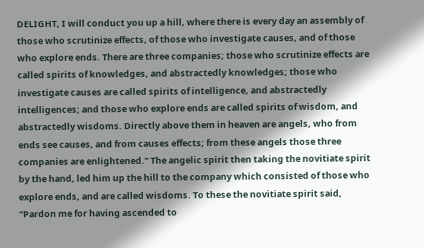DELIGHT, I will conduct you up a hill, where there is every day an assembly of those who scrutinize effects, of those who investigate causes, and of those who explore ends. There are three companies; those who scrutinize effects are called spirits of knowledges, and abstractedly knowledges; those who investigate causes are called spirits of intelligence, and abstractedly intelligences; and those who explore ends are called spirits of wisdom, and abstractedly wisdoms. Directly above them in heaven are angels, who from ends see causes, and from causes effects; from these angels those three companies are enlightened." The angelic spirit then taking the novitiate spirit by the hand, led him up the hill to the company which consisted of those who explore ends, and are called wisdoms. To these the novitiate spirit said, "Pardon me for having ascended to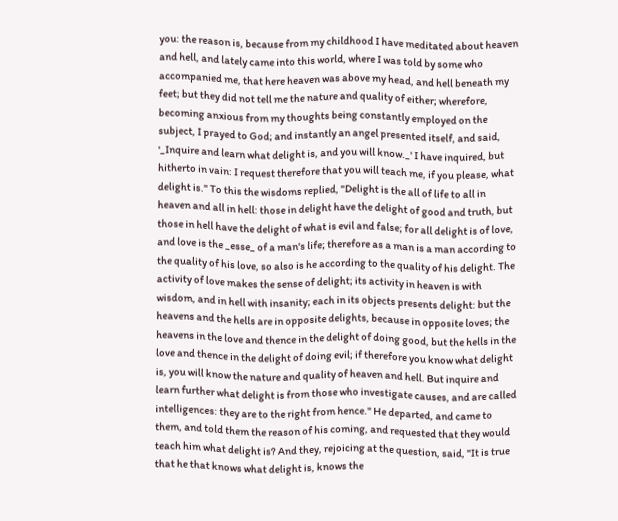you: the reason is, because from my childhood I have meditated about heaven and hell, and lately came into this world, where I was told by some who accompanied me, that here heaven was above my head, and hell beneath my feet; but they did not tell me the nature and quality of either; wherefore, becoming anxious from my thoughts being constantly employed on the subject, I prayed to God; and instantly an angel presented itself, and said, '_Inquire and learn what delight is, and you will know._' I have inquired, but hitherto in vain: I request therefore that you will teach me, if you please, what delight is." To this the wisdoms replied, "Delight is the all of life to all in heaven and all in hell: those in delight have the delight of good and truth, but those in hell have the delight of what is evil and false; for all delight is of love, and love is the _esse_ of a man's life; therefore as a man is a man according to the quality of his love, so also is he according to the quality of his delight. The activity of love makes the sense of delight; its activity in heaven is with wisdom, and in hell with insanity; each in its objects presents delight: but the heavens and the hells are in opposite delights, because in opposite loves; the heavens in the love and thence in the delight of doing good, but the hells in the love and thence in the delight of doing evil; if therefore you know what delight is, you will know the nature and quality of heaven and hell. But inquire and learn further what delight is from those who investigate causes, and are called intelligences: they are to the right from hence." He departed, and came to them, and told them the reason of his coming, and requested that they would teach him what delight is? And they, rejoicing at the question, said, "It is true that he that knows what delight is, knows the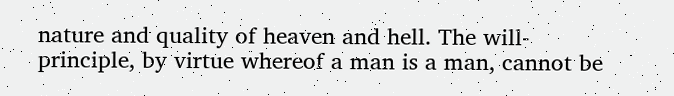nature and quality of heaven and hell. The will-principle, by virtue whereof a man is a man, cannot be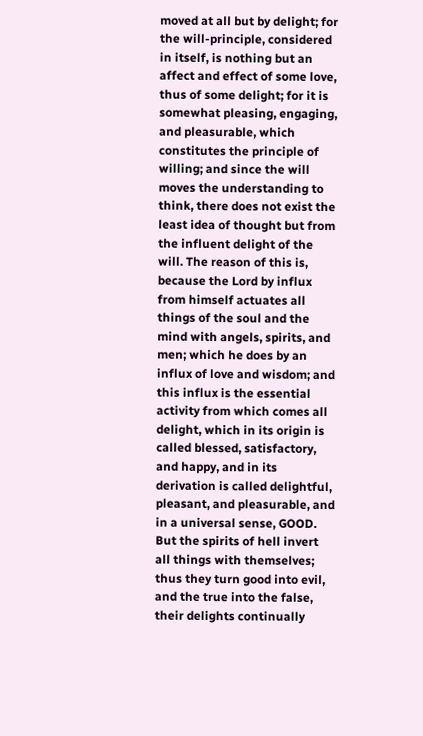moved at all but by delight; for the will-principle, considered in itself, is nothing but an affect and effect of some love, thus of some delight; for it is somewhat pleasing, engaging, and pleasurable, which constitutes the principle of willing; and since the will moves the understanding to think, there does not exist the least idea of thought but from the influent delight of the will. The reason of this is, because the Lord by influx from himself actuates all things of the soul and the mind with angels, spirits, and men; which he does by an influx of love and wisdom; and this influx is the essential activity from which comes all delight, which in its origin is called blessed, satisfactory, and happy, and in its derivation is called delightful, pleasant, and pleasurable, and in a universal sense, GOOD. But the spirits of hell invert all things with themselves; thus they turn good into evil, and the true into the false, their delights continually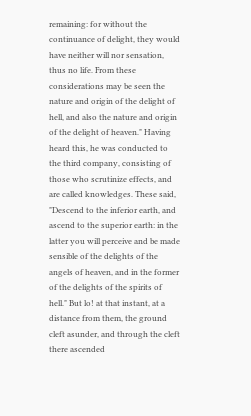remaining: for without the continuance of delight, they would have neither will nor sensation, thus no life. From these considerations may be seen the nature and origin of the delight of hell, and also the nature and origin of the delight of heaven." Having heard this, he was conducted to the third company, consisting of those who scrutinize effects, and are called knowledges. These said, "Descend to the inferior earth, and ascend to the superior earth: in the latter you will perceive and be made sensible of the delights of the angels of heaven, and in the former of the delights of the spirits of hell." But lo! at that instant, at a distance from them, the ground cleft asunder, and through the cleft there ascended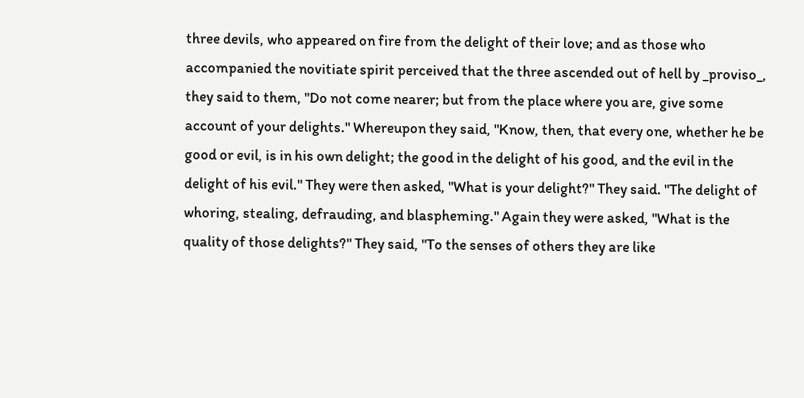three devils, who appeared on fire from the delight of their love; and as those who accompanied the novitiate spirit perceived that the three ascended out of hell by _proviso_, they said to them, "Do not come nearer; but from the place where you are, give some account of your delights." Whereupon they said, "Know, then, that every one, whether he be good or evil, is in his own delight; the good in the delight of his good, and the evil in the delight of his evil." They were then asked, "What is your delight?" They said. "The delight of whoring, stealing, defrauding, and blaspheming." Again they were asked, "What is the quality of those delights?" They said, "To the senses of others they are like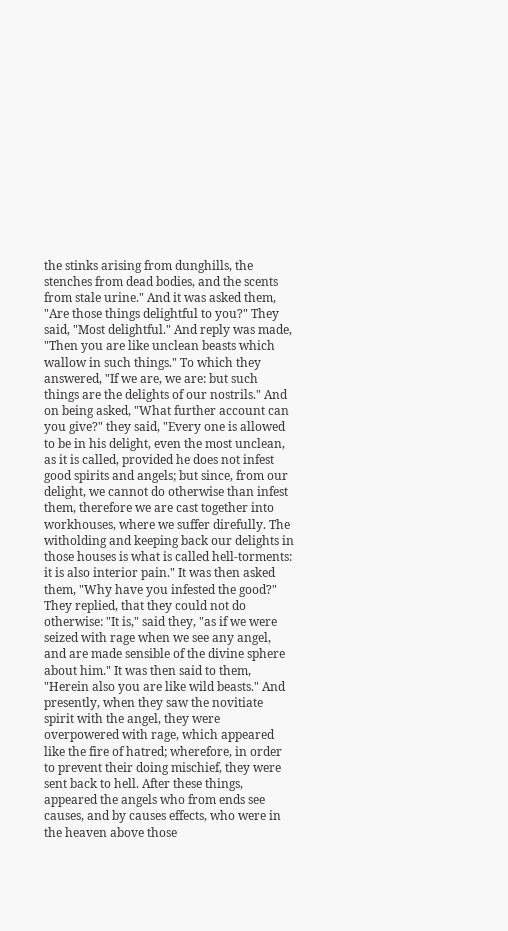the stinks arising from dunghills, the stenches from dead bodies, and the scents from stale urine." And it was asked them, "Are those things delightful to you?" They said, "Most delightful." And reply was made, "Then you are like unclean beasts which wallow in such things." To which they answered, "If we are, we are: but such things are the delights of our nostrils." And on being asked, "What further account can you give?" they said, "Every one is allowed to be in his delight, even the most unclean, as it is called, provided he does not infest good spirits and angels; but since, from our delight, we cannot do otherwise than infest them, therefore we are cast together into workhouses, where we suffer direfully. The witholding and keeping back our delights in those houses is what is called hell-torments: it is also interior pain." It was then asked them, "Why have you infested the good?" They replied, that they could not do otherwise: "It is," said they, "as if we were seized with rage when we see any angel, and are made sensible of the divine sphere about him." It was then said to them, "Herein also you are like wild beasts." And presently, when they saw the novitiate spirit with the angel, they were overpowered with rage, which appeared like the fire of hatred; wherefore, in order to prevent their doing mischief, they were sent back to hell. After these things, appeared the angels who from ends see causes, and by causes effects, who were in the heaven above those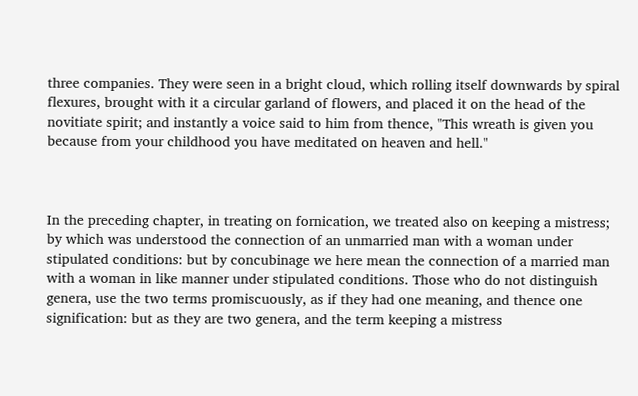three companies. They were seen in a bright cloud, which rolling itself downwards by spiral flexures, brought with it a circular garland of flowers, and placed it on the head of the novitiate spirit; and instantly a voice said to him from thence, "This wreath is given you because from your childhood you have meditated on heaven and hell."



In the preceding chapter, in treating on fornication, we treated also on keeping a mistress; by which was understood the connection of an unmarried man with a woman under stipulated conditions: but by concubinage we here mean the connection of a married man with a woman in like manner under stipulated conditions. Those who do not distinguish genera, use the two terms promiscuously, as if they had one meaning, and thence one signification: but as they are two genera, and the term keeping a mistress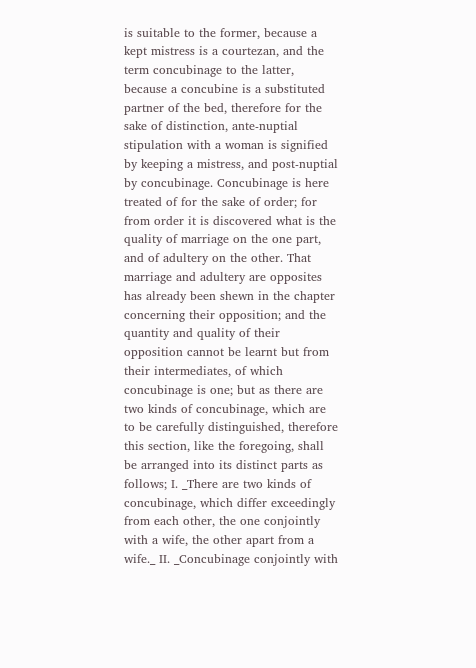is suitable to the former, because a kept mistress is a courtezan, and the term concubinage to the latter, because a concubine is a substituted partner of the bed, therefore for the sake of distinction, ante-nuptial stipulation with a woman is signified by keeping a mistress, and post-nuptial by concubinage. Concubinage is here treated of for the sake of order; for from order it is discovered what is the quality of marriage on the one part, and of adultery on the other. That marriage and adultery are opposites has already been shewn in the chapter concerning their opposition; and the quantity and quality of their opposition cannot be learnt but from their intermediates, of which concubinage is one; but as there are two kinds of concubinage, which are to be carefully distinguished, therefore this section, like the foregoing, shall be arranged into its distinct parts as follows; I. _There are two kinds of concubinage, which differ exceedingly from each other, the one conjointly with a wife, the other apart from a wife._ II. _Concubinage conjointly with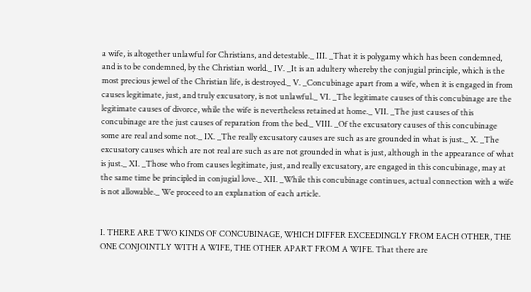a wife, is altogether unlawful for Christians, and detestable._ III. _That it is polygamy which has been condemned, and is to be condemned, by the Christian world._ IV. _It is an adultery whereby the conjugial principle, which is the most precious jewel of the Christian life, is destroyed._ V. _Concubinage apart from a wife, when it is engaged in from causes legitimate, just, and truly excusatory, is not unlawful._ VI. _The legitimate causes of this concubinage are the legitimate causes of divorce, while the wife is nevertheless retained at home._ VII. _The just causes of this concubinage are the just causes of reparation from the bed._ VIII. _Of the excusatory causes of this concubinage some are real and some not._ IX. _The really excusatory causes are such as are grounded in what is just._ X. _The excusatory causes which are not real are such as are not grounded in what is just, although in the appearance of what is just._ XI. _Those who from causes legitimate, just, and really excusatory, are engaged in this concubinage, may at the same time be principled in conjugial love._ XII. _While this concubinage continues, actual connection with a wife is not allowable._ We proceed to an explanation of each article.


I. THERE ARE TWO KINDS OF CONCUBINAGE, WHICH DIFFER EXCEEDINGLY FROM EACH OTHER, THE ONE CONJOINTLY WITH A WIFE, THE OTHER APART FROM A WIFE. That there are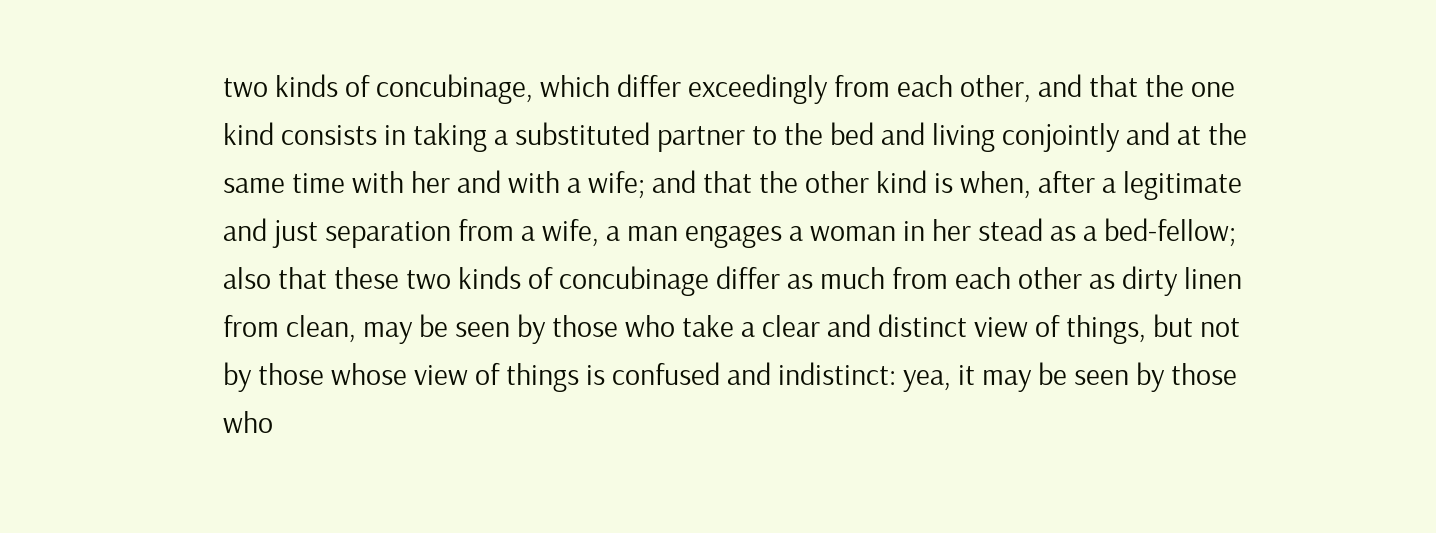two kinds of concubinage, which differ exceedingly from each other, and that the one kind consists in taking a substituted partner to the bed and living conjointly and at the same time with her and with a wife; and that the other kind is when, after a legitimate and just separation from a wife, a man engages a woman in her stead as a bed-fellow; also that these two kinds of concubinage differ as much from each other as dirty linen from clean, may be seen by those who take a clear and distinct view of things, but not by those whose view of things is confused and indistinct: yea, it may be seen by those who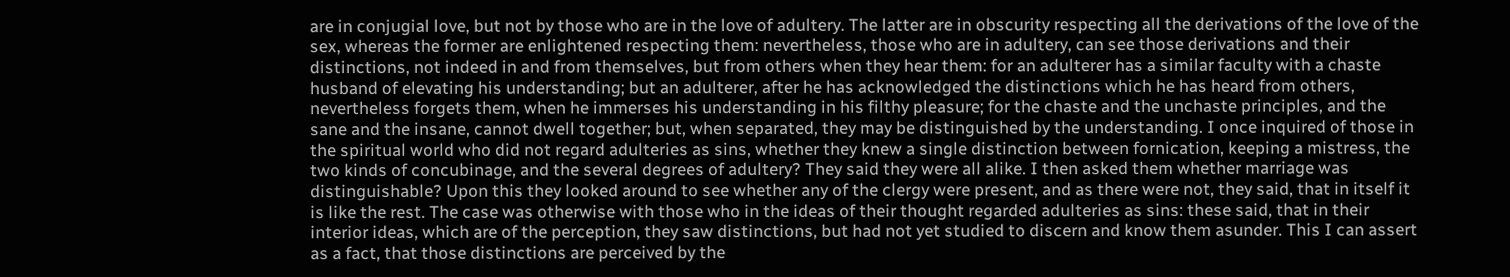are in conjugial love, but not by those who are in the love of adultery. The latter are in obscurity respecting all the derivations of the love of the sex, whereas the former are enlightened respecting them: nevertheless, those who are in adultery, can see those derivations and their distinctions, not indeed in and from themselves, but from others when they hear them: for an adulterer has a similar faculty with a chaste husband of elevating his understanding; but an adulterer, after he has acknowledged the distinctions which he has heard from others, nevertheless forgets them, when he immerses his understanding in his filthy pleasure; for the chaste and the unchaste principles, and the sane and the insane, cannot dwell together; but, when separated, they may be distinguished by the understanding. I once inquired of those in the spiritual world who did not regard adulteries as sins, whether they knew a single distinction between fornication, keeping a mistress, the two kinds of concubinage, and the several degrees of adultery? They said they were all alike. I then asked them whether marriage was distinguishable? Upon this they looked around to see whether any of the clergy were present, and as there were not, they said, that in itself it is like the rest. The case was otherwise with those who in the ideas of their thought regarded adulteries as sins: these said, that in their interior ideas, which are of the perception, they saw distinctions, but had not yet studied to discern and know them asunder. This I can assert as a fact, that those distinctions are perceived by the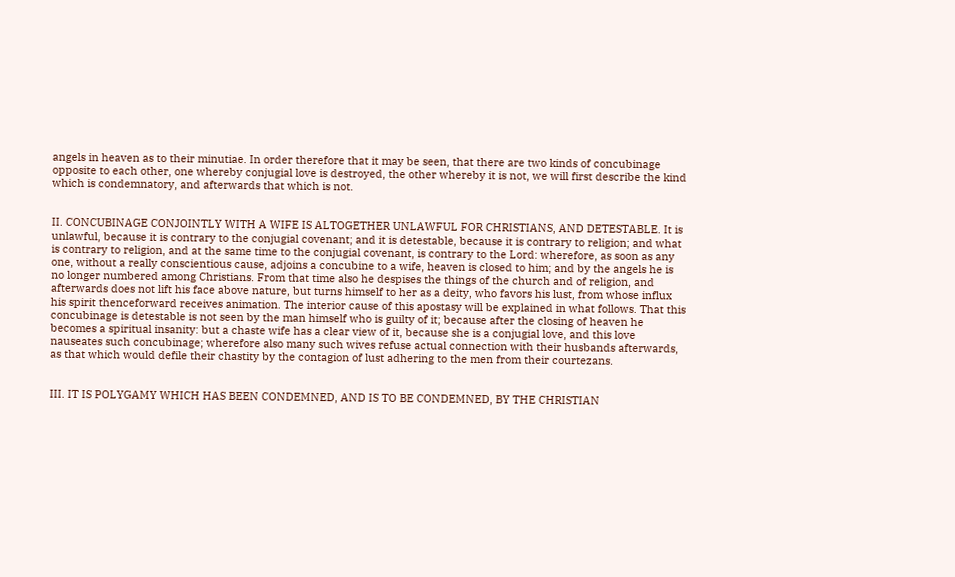angels in heaven as to their minutiae. In order therefore that it may be seen, that there are two kinds of concubinage opposite to each other, one whereby conjugial love is destroyed, the other whereby it is not, we will first describe the kind which is condemnatory, and afterwards that which is not.


II. CONCUBINAGE CONJOINTLY WITH A WIFE IS ALTOGETHER UNLAWFUL FOR CHRISTIANS, AND DETESTABLE. It is unlawful, because it is contrary to the conjugial covenant; and it is detestable, because it is contrary to religion; and what is contrary to religion, and at the same time to the conjugial covenant, is contrary to the Lord: wherefore, as soon as any one, without a really conscientious cause, adjoins a concubine to a wife, heaven is closed to him; and by the angels he is no longer numbered among Christians. From that time also he despises the things of the church and of religion, and afterwards does not lift his face above nature, but turns himself to her as a deity, who favors his lust, from whose influx his spirit thenceforward receives animation. The interior cause of this apostasy will be explained in what follows. That this concubinage is detestable is not seen by the man himself who is guilty of it; because after the closing of heaven he becomes a spiritual insanity: but a chaste wife has a clear view of it, because she is a conjugial love, and this love nauseates such concubinage; wherefore also many such wives refuse actual connection with their husbands afterwards, as that which would defile their chastity by the contagion of lust adhering to the men from their courtezans.


III. IT IS POLYGAMY WHICH HAS BEEN CONDEMNED, AND IS TO BE CONDEMNED, BY THE CHRISTIAN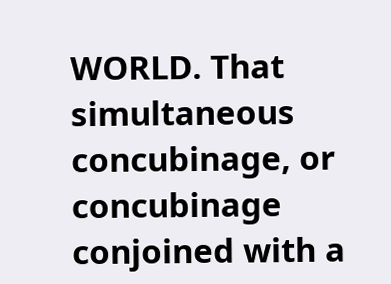WORLD. That simultaneous concubinage, or concubinage conjoined with a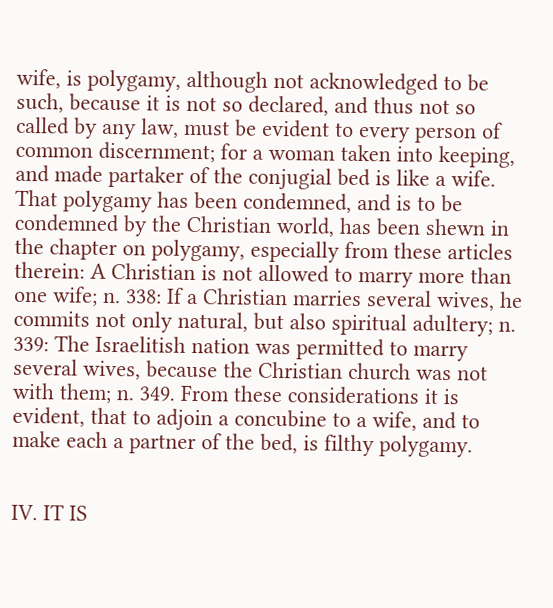wife, is polygamy, although not acknowledged to be such, because it is not so declared, and thus not so called by any law, must be evident to every person of common discernment; for a woman taken into keeping, and made partaker of the conjugial bed is like a wife. That polygamy has been condemned, and is to be condemned by the Christian world, has been shewn in the chapter on polygamy, especially from these articles therein: A Christian is not allowed to marry more than one wife; n. 338: If a Christian marries several wives, he commits not only natural, but also spiritual adultery; n. 339: The Israelitish nation was permitted to marry several wives, because the Christian church was not with them; n. 349. From these considerations it is evident, that to adjoin a concubine to a wife, and to make each a partner of the bed, is filthy polygamy.


IV. IT IS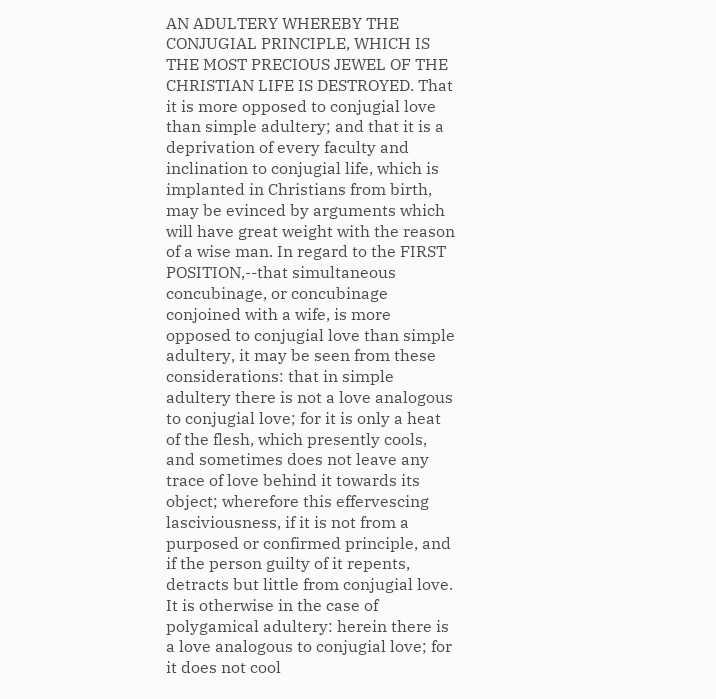AN ADULTERY WHEREBY THE CONJUGIAL PRINCIPLE, WHICH IS THE MOST PRECIOUS JEWEL OF THE CHRISTIAN LIFE IS DESTROYED. That it is more opposed to conjugial love than simple adultery; and that it is a deprivation of every faculty and inclination to conjugial life, which is implanted in Christians from birth, may be evinced by arguments which will have great weight with the reason of a wise man. In regard to the FIRST POSITION,--that simultaneous concubinage, or concubinage conjoined with a wife, is more opposed to conjugial love than simple adultery, it may be seen from these considerations: that in simple adultery there is not a love analogous to conjugial love; for it is only a heat of the flesh, which presently cools, and sometimes does not leave any trace of love behind it towards its object; wherefore this effervescing lasciviousness, if it is not from a purposed or confirmed principle, and if the person guilty of it repents, detracts but little from conjugial love. It is otherwise in the case of polygamical adultery: herein there is a love analogous to conjugial love; for it does not cool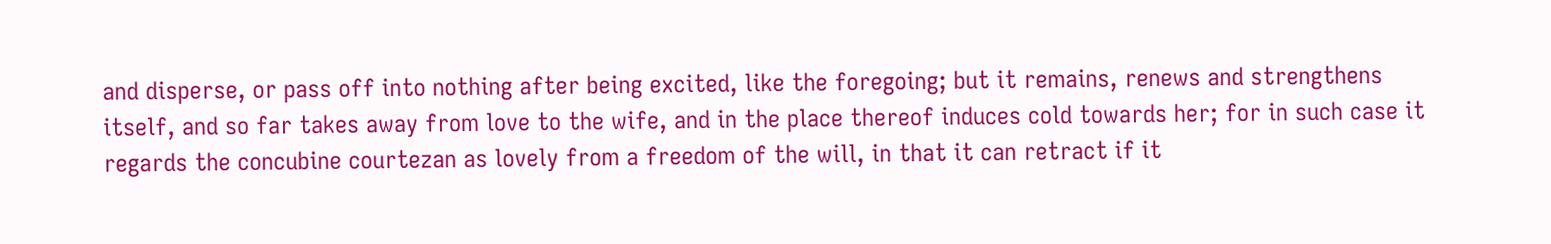and disperse, or pass off into nothing after being excited, like the foregoing; but it remains, renews and strengthens itself, and so far takes away from love to the wife, and in the place thereof induces cold towards her; for in such case it regards the concubine courtezan as lovely from a freedom of the will, in that it can retract if it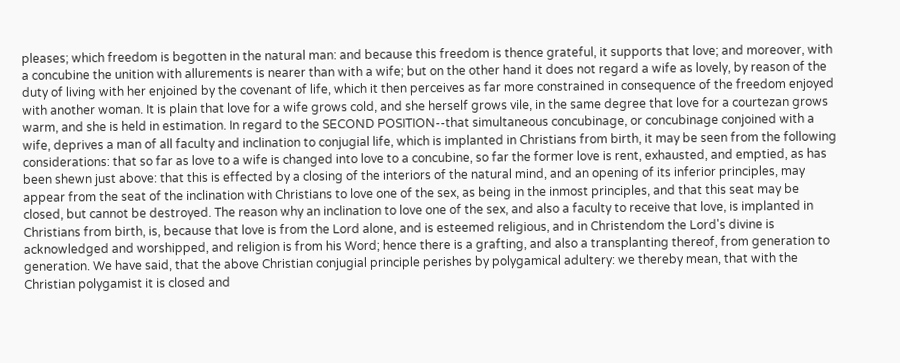pleases; which freedom is begotten in the natural man: and because this freedom is thence grateful, it supports that love; and moreover, with a concubine the unition with allurements is nearer than with a wife; but on the other hand it does not regard a wife as lovely, by reason of the duty of living with her enjoined by the covenant of life, which it then perceives as far more constrained in consequence of the freedom enjoyed with another woman. It is plain that love for a wife grows cold, and she herself grows vile, in the same degree that love for a courtezan grows warm, and she is held in estimation. In regard to the SECOND POSITION--that simultaneous concubinage, or concubinage conjoined with a wife, deprives a man of all faculty and inclination to conjugial life, which is implanted in Christians from birth, it may be seen from the following considerations: that so far as love to a wife is changed into love to a concubine, so far the former love is rent, exhausted, and emptied, as has been shewn just above: that this is effected by a closing of the interiors of the natural mind, and an opening of its inferior principles, may appear from the seat of the inclination with Christians to love one of the sex, as being in the inmost principles, and that this seat may be closed, but cannot be destroyed. The reason why an inclination to love one of the sex, and also a faculty to receive that love, is implanted in Christians from birth, is, because that love is from the Lord alone, and is esteemed religious, and in Christendom the Lord's divine is acknowledged and worshipped, and religion is from his Word; hence there is a grafting, and also a transplanting thereof, from generation to generation. We have said, that the above Christian conjugial principle perishes by polygamical adultery: we thereby mean, that with the Christian polygamist it is closed and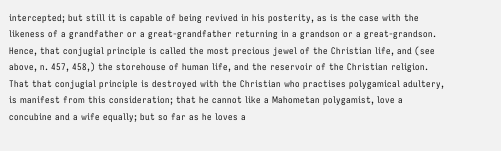intercepted; but still it is capable of being revived in his posterity, as is the case with the likeness of a grandfather or a great-grandfather returning in a grandson or a great-grandson. Hence, that conjugial principle is called the most precious jewel of the Christian life, and (see above, n. 457, 458,) the storehouse of human life, and the reservoir of the Christian religion. That that conjugial principle is destroyed with the Christian who practises polygamical adultery, is manifest from this consideration; that he cannot like a Mahometan polygamist, love a concubine and a wife equally; but so far as he loves a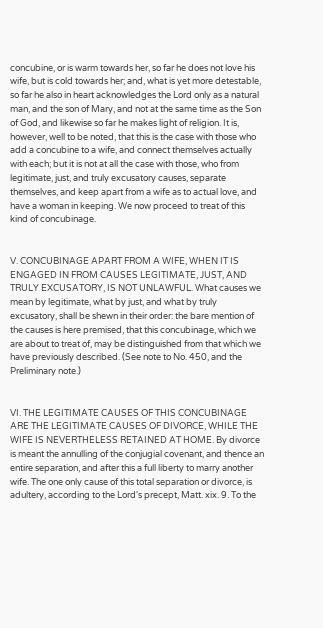concubine, or is warm towards her, so far he does not love his wife, but is cold towards her; and, what is yet more detestable, so far he also in heart acknowledges the Lord only as a natural man, and the son of Mary, and not at the same time as the Son of God, and likewise so far he makes light of religion. It is, however, well to be noted, that this is the case with those who add a concubine to a wife, and connect themselves actually with each; but it is not at all the case with those, who from legitimate, just, and truly excusatory causes, separate themselves, and keep apart from a wife as to actual love, and have a woman in keeping. We now proceed to treat of this kind of concubinage.


V. CONCUBINAGE APART FROM A WIFE, WHEN IT IS ENGAGED IN FROM CAUSES LEGITIMATE, JUST, AND TRULY EXCUSATORY, IS NOT UNLAWFUL. What causes we mean by legitimate, what by just, and what by truly excusatory, shall be shewn in their order: the bare mention of the causes is here premised, that this concubinage, which we are about to treat of, may be distinguished from that which we have previously described. (See note to No. 450, and the Preliminary note.)


VI. THE LEGITIMATE CAUSES OF THIS CONCUBINAGE ARE THE LEGITIMATE CAUSES OF DIVORCE, WHILE THE WIFE IS NEVERTHELESS RETAINED AT HOME. By divorce is meant the annulling of the conjugial covenant, and thence an entire separation, and after this a full liberty to marry another wife. The one only cause of this total separation or divorce, is adultery, according to the Lord's precept, Matt. xix. 9. To the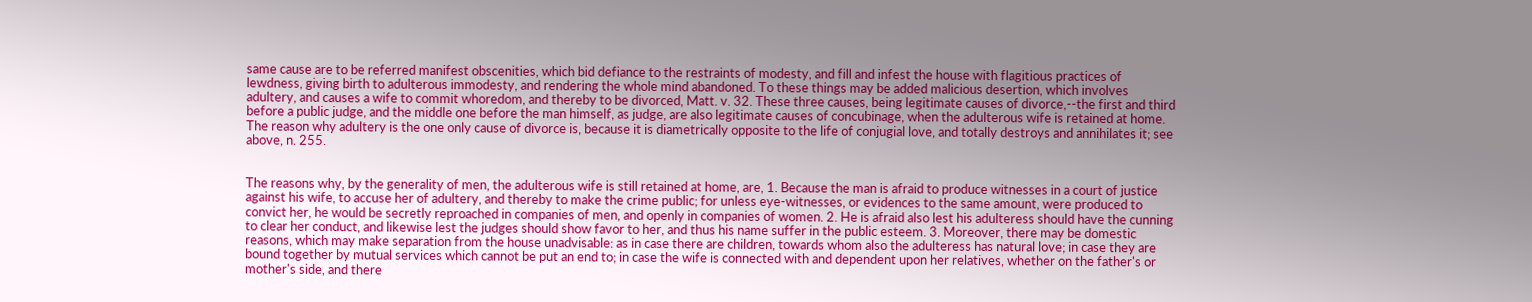same cause are to be referred manifest obscenities, which bid defiance to the restraints of modesty, and fill and infest the house with flagitious practices of lewdness, giving birth to adulterous immodesty, and rendering the whole mind abandoned. To these things may be added malicious desertion, which involves adultery, and causes a wife to commit whoredom, and thereby to be divorced, Matt. v. 32. These three causes, being legitimate causes of divorce,--the first and third before a public judge, and the middle one before the man himself, as judge, are also legitimate causes of concubinage, when the adulterous wife is retained at home. The reason why adultery is the one only cause of divorce is, because it is diametrically opposite to the life of conjugial love, and totally destroys and annihilates it; see above, n. 255.


The reasons why, by the generality of men, the adulterous wife is still retained at home, are, 1. Because the man is afraid to produce witnesses in a court of justice against his wife, to accuse her of adultery, and thereby to make the crime public; for unless eye-witnesses, or evidences to the same amount, were produced to convict her, he would be secretly reproached in companies of men, and openly in companies of women. 2. He is afraid also lest his adulteress should have the cunning to clear her conduct, and likewise lest the judges should show favor to her, and thus his name suffer in the public esteem. 3. Moreover, there may be domestic reasons, which may make separation from the house unadvisable: as in case there are children, towards whom also the adulteress has natural love; in case they are bound together by mutual services which cannot be put an end to; in case the wife is connected with and dependent upon her relatives, whether on the father's or mother's side, and there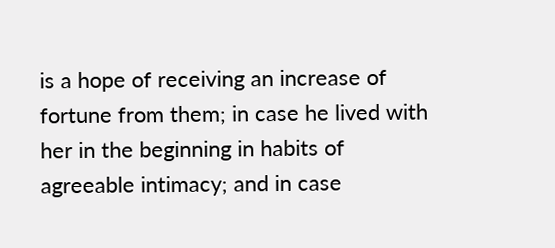is a hope of receiving an increase of fortune from them; in case he lived with her in the beginning in habits of agreeable intimacy; and in case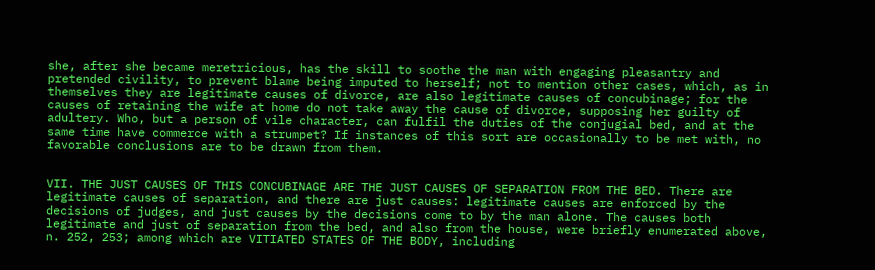she, after she became meretricious, has the skill to soothe the man with engaging pleasantry and pretended civility, to prevent blame being imputed to herself; not to mention other cases, which, as in themselves they are legitimate causes of divorce, are also legitimate causes of concubinage; for the causes of retaining the wife at home do not take away the cause of divorce, supposing her guilty of adultery. Who, but a person of vile character, can fulfil the duties of the conjugial bed, and at the same time have commerce with a strumpet? If instances of this sort are occasionally to be met with, no favorable conclusions are to be drawn from them.


VII. THE JUST CAUSES OF THIS CONCUBINAGE ARE THE JUST CAUSES OF SEPARATION FROM THE BED. There are legitimate causes of separation, and there are just causes: legitimate causes are enforced by the decisions of judges, and just causes by the decisions come to by the man alone. The causes both legitimate and just of separation from the bed, and also from the house, were briefly enumerated above, n. 252, 253; among which are VITIATED STATES OF THE BODY, including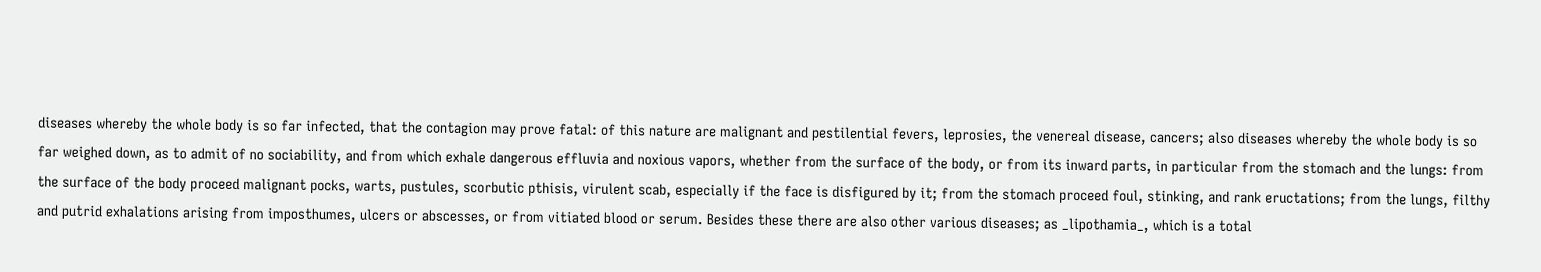diseases whereby the whole body is so far infected, that the contagion may prove fatal: of this nature are malignant and pestilential fevers, leprosies, the venereal disease, cancers; also diseases whereby the whole body is so far weighed down, as to admit of no sociability, and from which exhale dangerous effluvia and noxious vapors, whether from the surface of the body, or from its inward parts, in particular from the stomach and the lungs: from the surface of the body proceed malignant pocks, warts, pustules, scorbutic pthisis, virulent scab, especially if the face is disfigured by it; from the stomach proceed foul, stinking, and rank eructations; from the lungs, filthy and putrid exhalations arising from imposthumes, ulcers or abscesses, or from vitiated blood or serum. Besides these there are also other various diseases; as _lipothamia_, which is a total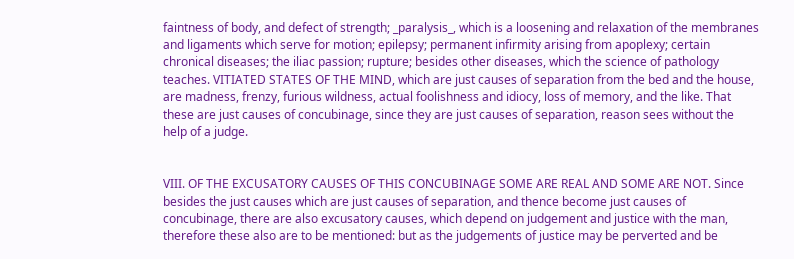faintness of body, and defect of strength; _paralysis_, which is a loosening and relaxation of the membranes and ligaments which serve for motion; epilepsy; permanent infirmity arising from apoplexy; certain chronical diseases; the iliac passion; rupture; besides other diseases, which the science of pathology teaches. VITIATED STATES OF THE MIND, which are just causes of separation from the bed and the house, are madness, frenzy, furious wildness, actual foolishness and idiocy, loss of memory, and the like. That these are just causes of concubinage, since they are just causes of separation, reason sees without the help of a judge.


VIII. OF THE EXCUSATORY CAUSES OF THIS CONCUBINAGE SOME ARE REAL AND SOME ARE NOT. Since besides the just causes which are just causes of separation, and thence become just causes of concubinage, there are also excusatory causes, which depend on judgement and justice with the man, therefore these also are to be mentioned: but as the judgements of justice may be perverted and be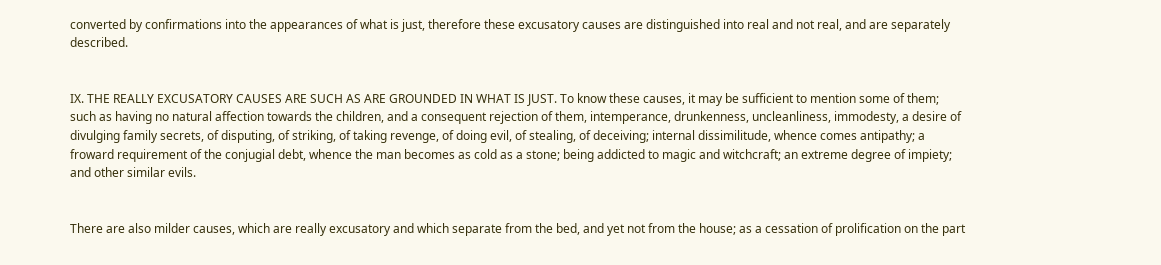converted by confirmations into the appearances of what is just, therefore these excusatory causes are distinguished into real and not real, and are separately described.


IX. THE REALLY EXCUSATORY CAUSES ARE SUCH AS ARE GROUNDED IN WHAT IS JUST. To know these causes, it may be sufficient to mention some of them; such as having no natural affection towards the children, and a consequent rejection of them, intemperance, drunkenness, uncleanliness, immodesty, a desire of divulging family secrets, of disputing, of striking, of taking revenge, of doing evil, of stealing, of deceiving; internal dissimilitude, whence comes antipathy; a froward requirement of the conjugial debt, whence the man becomes as cold as a stone; being addicted to magic and witchcraft; an extreme degree of impiety; and other similar evils.


There are also milder causes, which are really excusatory and which separate from the bed, and yet not from the house; as a cessation of prolification on the part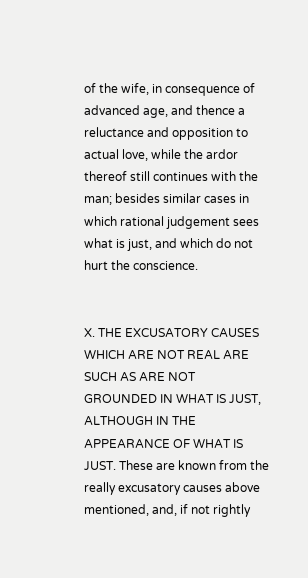of the wife, in consequence of advanced age, and thence a reluctance and opposition to actual love, while the ardor thereof still continues with the man; besides similar cases in which rational judgement sees what is just, and which do not hurt the conscience.


X. THE EXCUSATORY CAUSES WHICH ARE NOT REAL ARE SUCH AS ARE NOT GROUNDED IN WHAT IS JUST, ALTHOUGH IN THE APPEARANCE OF WHAT IS JUST. These are known from the really excusatory causes above mentioned, and, if not rightly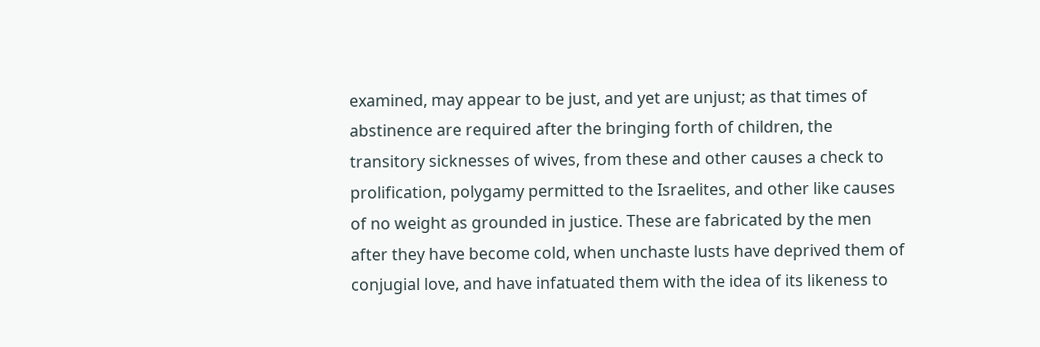examined, may appear to be just, and yet are unjust; as that times of abstinence are required after the bringing forth of children, the transitory sicknesses of wives, from these and other causes a check to prolification, polygamy permitted to the Israelites, and other like causes of no weight as grounded in justice. These are fabricated by the men after they have become cold, when unchaste lusts have deprived them of conjugial love, and have infatuated them with the idea of its likeness to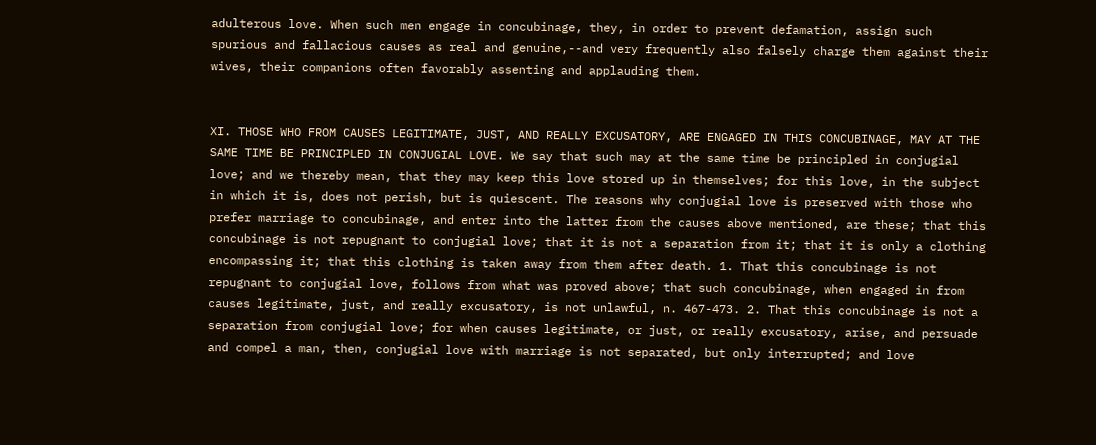adulterous love. When such men engage in concubinage, they, in order to prevent defamation, assign such spurious and fallacious causes as real and genuine,--and very frequently also falsely charge them against their wives, their companions often favorably assenting and applauding them.


XI. THOSE WHO FROM CAUSES LEGITIMATE, JUST, AND REALLY EXCUSATORY, ARE ENGAGED IN THIS CONCUBINAGE, MAY AT THE SAME TIME BE PRINCIPLED IN CONJUGIAL LOVE. We say that such may at the same time be principled in conjugial love; and we thereby mean, that they may keep this love stored up in themselves; for this love, in the subject in which it is, does not perish, but is quiescent. The reasons why conjugial love is preserved with those who prefer marriage to concubinage, and enter into the latter from the causes above mentioned, are these; that this concubinage is not repugnant to conjugial love; that it is not a separation from it; that it is only a clothing encompassing it; that this clothing is taken away from them after death. 1. That this concubinage is not repugnant to conjugial love, follows from what was proved above; that such concubinage, when engaged in from causes legitimate, just, and really excusatory, is not unlawful, n. 467-473. 2. That this concubinage is not a separation from conjugial love; for when causes legitimate, or just, or really excusatory, arise, and persuade and compel a man, then, conjugial love with marriage is not separated, but only interrupted; and love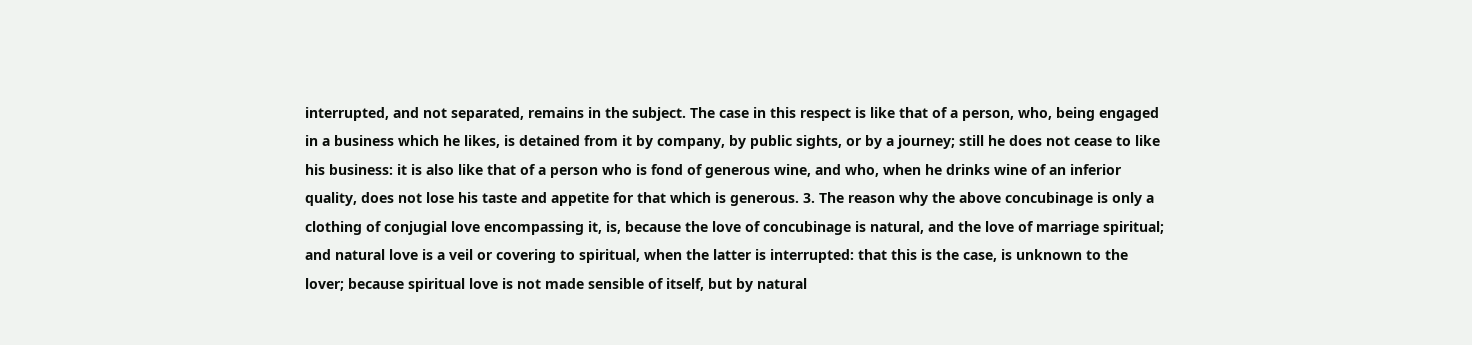interrupted, and not separated, remains in the subject. The case in this respect is like that of a person, who, being engaged in a business which he likes, is detained from it by company, by public sights, or by a journey; still he does not cease to like his business: it is also like that of a person who is fond of generous wine, and who, when he drinks wine of an inferior quality, does not lose his taste and appetite for that which is generous. 3. The reason why the above concubinage is only a clothing of conjugial love encompassing it, is, because the love of concubinage is natural, and the love of marriage spiritual; and natural love is a veil or covering to spiritual, when the latter is interrupted: that this is the case, is unknown to the lover; because spiritual love is not made sensible of itself, but by natural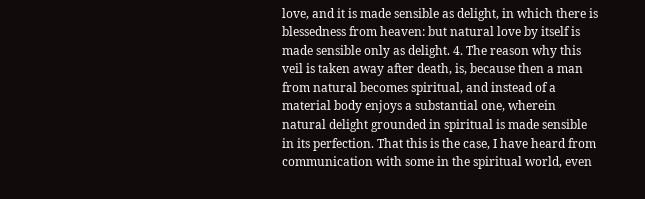love, and it is made sensible as delight, in which there is blessedness from heaven: but natural love by itself is made sensible only as delight. 4. The reason why this veil is taken away after death, is, because then a man from natural becomes spiritual, and instead of a material body enjoys a substantial one, wherein natural delight grounded in spiritual is made sensible in its perfection. That this is the case, I have heard from communication with some in the spiritual world, even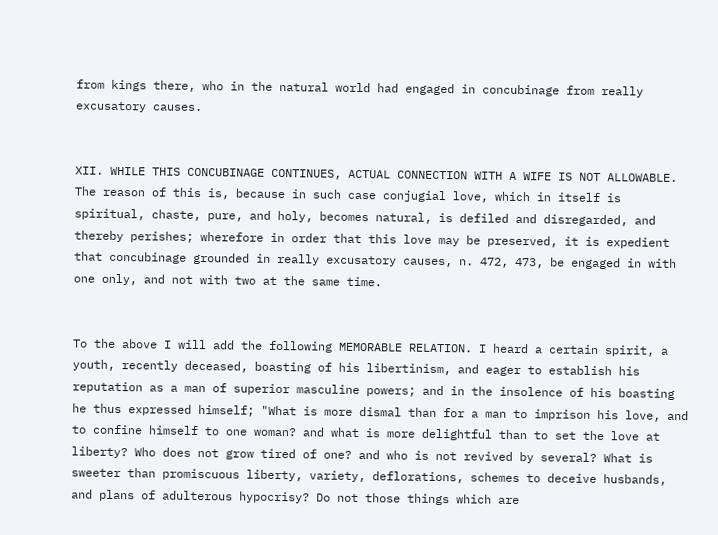from kings there, who in the natural world had engaged in concubinage from really excusatory causes.


XII. WHILE THIS CONCUBINAGE CONTINUES, ACTUAL CONNECTION WITH A WIFE IS NOT ALLOWABLE. The reason of this is, because in such case conjugial love, which in itself is spiritual, chaste, pure, and holy, becomes natural, is defiled and disregarded, and thereby perishes; wherefore in order that this love may be preserved, it is expedient that concubinage grounded in really excusatory causes, n. 472, 473, be engaged in with one only, and not with two at the same time.


To the above I will add the following MEMORABLE RELATION. I heard a certain spirit, a youth, recently deceased, boasting of his libertinism, and eager to establish his reputation as a man of superior masculine powers; and in the insolence of his boasting he thus expressed himself; "What is more dismal than for a man to imprison his love, and to confine himself to one woman? and what is more delightful than to set the love at liberty? Who does not grow tired of one? and who is not revived by several? What is sweeter than promiscuous liberty, variety, deflorations, schemes to deceive husbands, and plans of adulterous hypocrisy? Do not those things which are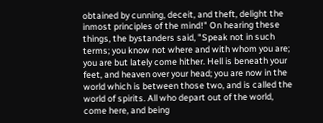obtained by cunning, deceit, and theft, delight the inmost principles of the mind!" On hearing these things, the bystanders said, "Speak not in such terms; you know not where and with whom you are; you are but lately come hither. Hell is beneath your feet, and heaven over your head; you are now in the world which is between those two, and is called the world of spirits. All who depart out of the world, come here, and being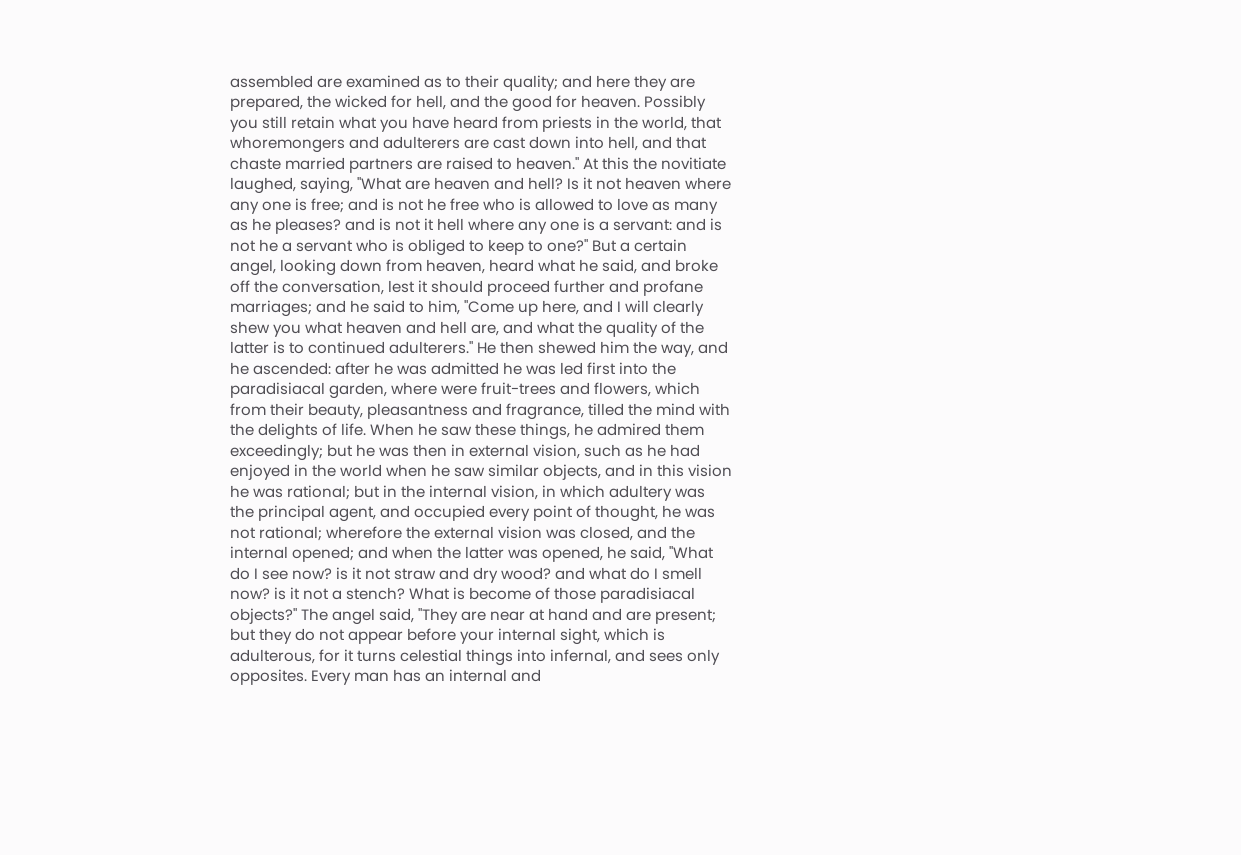assembled are examined as to their quality; and here they are prepared, the wicked for hell, and the good for heaven. Possibly you still retain what you have heard from priests in the world, that whoremongers and adulterers are cast down into hell, and that chaste married partners are raised to heaven." At this the novitiate laughed, saying, "What are heaven and hell? Is it not heaven where any one is free; and is not he free who is allowed to love as many as he pleases? and is not it hell where any one is a servant: and is not he a servant who is obliged to keep to one?" But a certain angel, looking down from heaven, heard what he said, and broke off the conversation, lest it should proceed further and profane marriages; and he said to him, "Come up here, and I will clearly shew you what heaven and hell are, and what the quality of the latter is to continued adulterers." He then shewed him the way, and he ascended: after he was admitted he was led first into the paradisiacal garden, where were fruit-trees and flowers, which from their beauty, pleasantness and fragrance, tilled the mind with the delights of life. When he saw these things, he admired them exceedingly; but he was then in external vision, such as he had enjoyed in the world when he saw similar objects, and in this vision he was rational; but in the internal vision, in which adultery was the principal agent, and occupied every point of thought, he was not rational; wherefore the external vision was closed, and the internal opened; and when the latter was opened, he said, "What do I see now? is it not straw and dry wood? and what do I smell now? is it not a stench? What is become of those paradisiacal objects?" The angel said, "They are near at hand and are present; but they do not appear before your internal sight, which is adulterous, for it turns celestial things into infernal, and sees only opposites. Every man has an internal and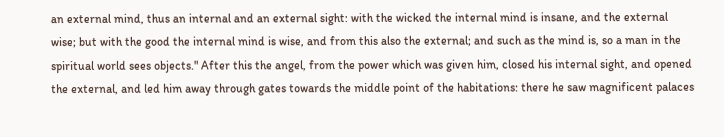an external mind, thus an internal and an external sight: with the wicked the internal mind is insane, and the external wise; but with the good the internal mind is wise, and from this also the external; and such as the mind is, so a man in the spiritual world sees objects." After this the angel, from the power which was given him, closed his internal sight, and opened the external, and led him away through gates towards the middle point of the habitations: there he saw magnificent palaces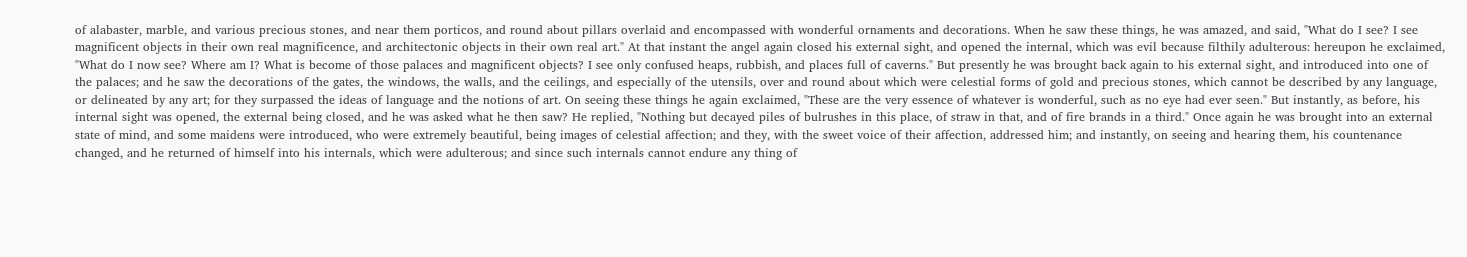of alabaster, marble, and various precious stones, and near them porticos, and round about pillars overlaid and encompassed with wonderful ornaments and decorations. When he saw these things, he was amazed, and said, "What do I see? I see magnificent objects in their own real magnificence, and architectonic objects in their own real art." At that instant the angel again closed his external sight, and opened the internal, which was evil because filthily adulterous: hereupon he exclaimed, "What do I now see? Where am I? What is become of those palaces and magnificent objects? I see only confused heaps, rubbish, and places full of caverns." But presently he was brought back again to his external sight, and introduced into one of the palaces; and he saw the decorations of the gates, the windows, the walls, and the ceilings, and especially of the utensils, over and round about which were celestial forms of gold and precious stones, which cannot be described by any language, or delineated by any art; for they surpassed the ideas of language and the notions of art. On seeing these things he again exclaimed, "These are the very essence of whatever is wonderful, such as no eye had ever seen." But instantly, as before, his internal sight was opened, the external being closed, and he was asked what he then saw? He replied, "Nothing but decayed piles of bulrushes in this place, of straw in that, and of fire brands in a third." Once again he was brought into an external state of mind, and some maidens were introduced, who were extremely beautiful, being images of celestial affection; and they, with the sweet voice of their affection, addressed him; and instantly, on seeing and hearing them, his countenance changed, and he returned of himself into his internals, which were adulterous; and since such internals cannot endure any thing of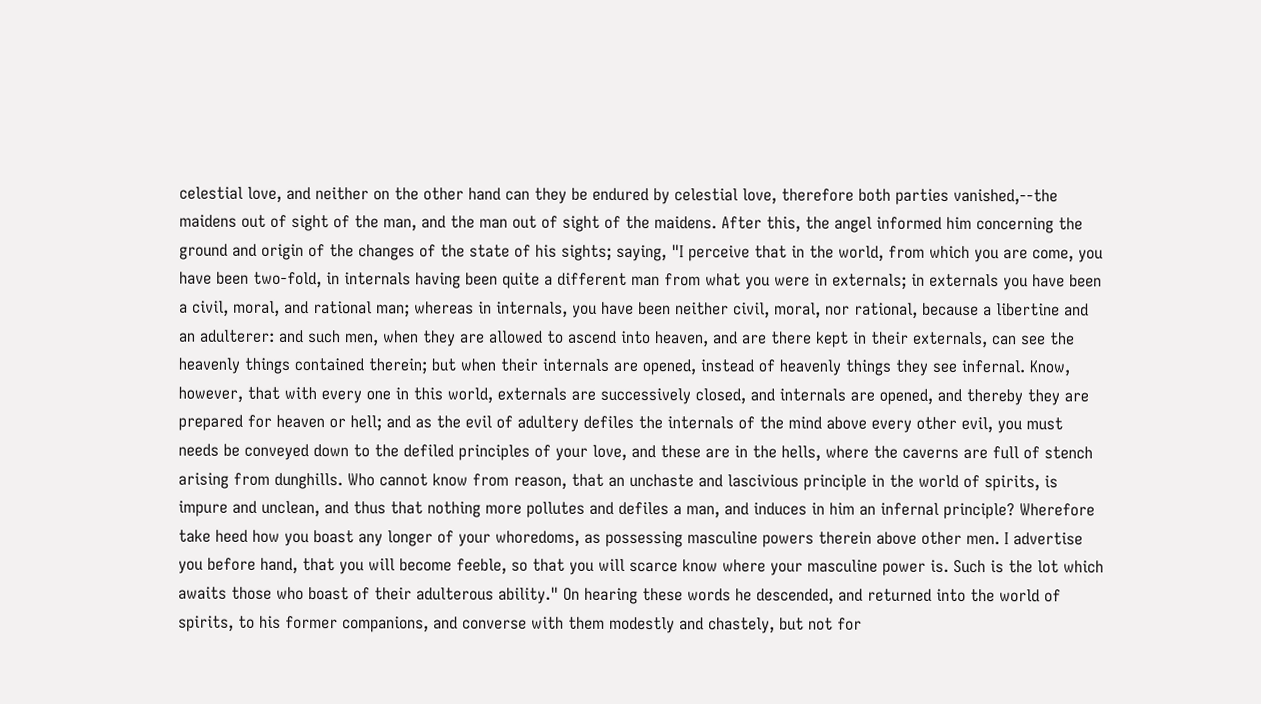celestial love, and neither on the other hand can they be endured by celestial love, therefore both parties vanished,--the maidens out of sight of the man, and the man out of sight of the maidens. After this, the angel informed him concerning the ground and origin of the changes of the state of his sights; saying, "I perceive that in the world, from which you are come, you have been two-fold, in internals having been quite a different man from what you were in externals; in externals you have been a civil, moral, and rational man; whereas in internals, you have been neither civil, moral, nor rational, because a libertine and an adulterer: and such men, when they are allowed to ascend into heaven, and are there kept in their externals, can see the heavenly things contained therein; but when their internals are opened, instead of heavenly things they see infernal. Know, however, that with every one in this world, externals are successively closed, and internals are opened, and thereby they are prepared for heaven or hell; and as the evil of adultery defiles the internals of the mind above every other evil, you must needs be conveyed down to the defiled principles of your love, and these are in the hells, where the caverns are full of stench arising from dunghills. Who cannot know from reason, that an unchaste and lascivious principle in the world of spirits, is impure and unclean, and thus that nothing more pollutes and defiles a man, and induces in him an infernal principle? Wherefore take heed how you boast any longer of your whoredoms, as possessing masculine powers therein above other men. I advertise you before hand, that you will become feeble, so that you will scarce know where your masculine power is. Such is the lot which awaits those who boast of their adulterous ability." On hearing these words he descended, and returned into the world of spirits, to his former companions, and converse with them modestly and chastely, but not for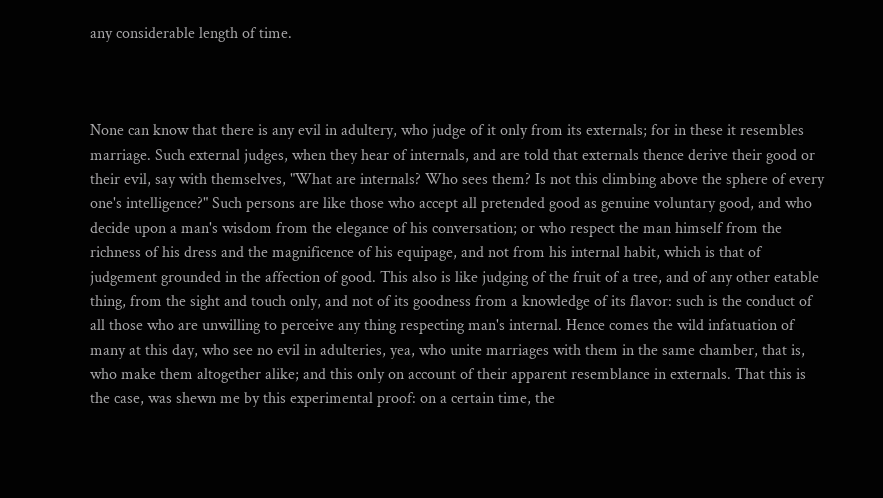any considerable length of time.



None can know that there is any evil in adultery, who judge of it only from its externals; for in these it resembles marriage. Such external judges, when they hear of internals, and are told that externals thence derive their good or their evil, say with themselves, "What are internals? Who sees them? Is not this climbing above the sphere of every one's intelligence?" Such persons are like those who accept all pretended good as genuine voluntary good, and who decide upon a man's wisdom from the elegance of his conversation; or who respect the man himself from the richness of his dress and the magnificence of his equipage, and not from his internal habit, which is that of judgement grounded in the affection of good. This also is like judging of the fruit of a tree, and of any other eatable thing, from the sight and touch only, and not of its goodness from a knowledge of its flavor: such is the conduct of all those who are unwilling to perceive any thing respecting man's internal. Hence comes the wild infatuation of many at this day, who see no evil in adulteries, yea, who unite marriages with them in the same chamber, that is, who make them altogether alike; and this only on account of their apparent resemblance in externals. That this is the case, was shewn me by this experimental proof: on a certain time, the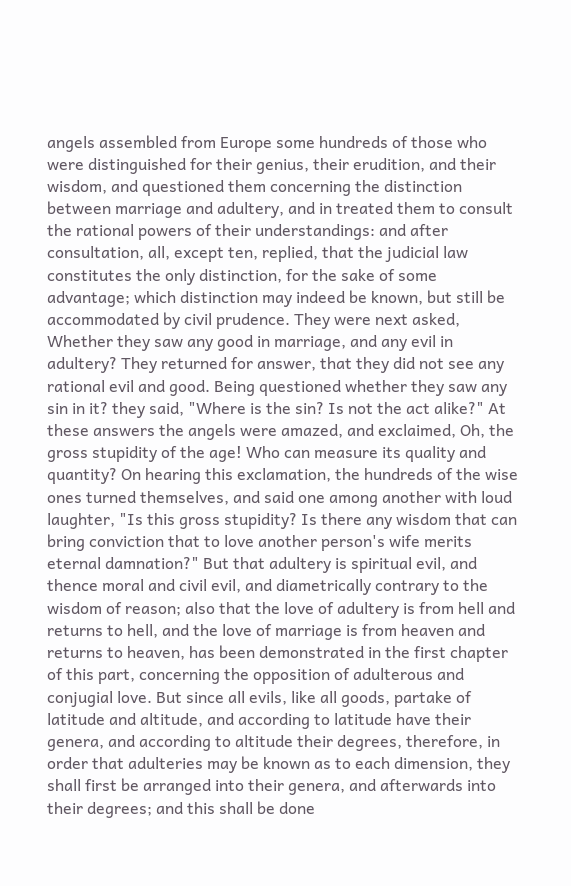angels assembled from Europe some hundreds of those who were distinguished for their genius, their erudition, and their wisdom, and questioned them concerning the distinction between marriage and adultery, and in treated them to consult the rational powers of their understandings: and after consultation, all, except ten, replied, that the judicial law constitutes the only distinction, for the sake of some advantage; which distinction may indeed be known, but still be accommodated by civil prudence. They were next asked, Whether they saw any good in marriage, and any evil in adultery? They returned for answer, that they did not see any rational evil and good. Being questioned whether they saw any sin in it? they said, "Where is the sin? Is not the act alike?" At these answers the angels were amazed, and exclaimed, Oh, the gross stupidity of the age! Who can measure its quality and quantity? On hearing this exclamation, the hundreds of the wise ones turned themselves, and said one among another with loud laughter, "Is this gross stupidity? Is there any wisdom that can bring conviction that to love another person's wife merits eternal damnation?" But that adultery is spiritual evil, and thence moral and civil evil, and diametrically contrary to the wisdom of reason; also that the love of adultery is from hell and returns to hell, and the love of marriage is from heaven and returns to heaven, has been demonstrated in the first chapter of this part, concerning the opposition of adulterous and conjugial love. But since all evils, like all goods, partake of latitude and altitude, and according to latitude have their genera, and according to altitude their degrees, therefore, in order that adulteries may be known as to each dimension, they shall first be arranged into their genera, and afterwards into their degrees; and this shall be done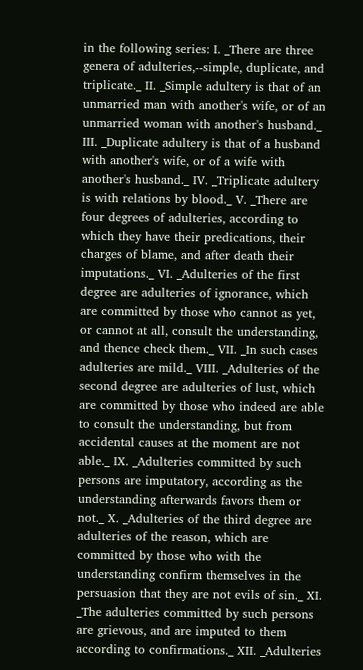in the following series: I. _There are three genera of adulteries,--simple, duplicate, and triplicate._ II. _Simple adultery is that of an unmarried man with another's wife, or of an unmarried woman with another's husband._ III. _Duplicate adultery is that of a husband with another's wife, or of a wife with another's husband._ IV. _Triplicate adultery is with relations by blood._ V. _There are four degrees of adulteries, according to which they have their predications, their charges of blame, and after death their imputations._ VI. _Adulteries of the first degree are adulteries of ignorance, which are committed by those who cannot as yet, or cannot at all, consult the understanding, and thence check them._ VII. _In such cases adulteries are mild._ VIII. _Adulteries of the second degree are adulteries of lust, which are committed by those who indeed are able to consult the understanding, but from accidental causes at the moment are not able._ IX. _Adulteries committed by such persons are imputatory, according as the understanding afterwards favors them or not._ X. _Adulteries of the third degree are adulteries of the reason, which are committed by those who with the understanding confirm themselves in the persuasion that they are not evils of sin._ XI. _The adulteries committed by such persons are grievous, and are imputed to them according to confirmations._ XII. _Adulteries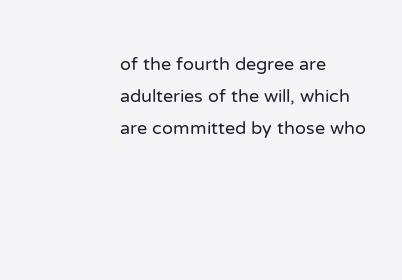of the fourth degree are adulteries of the will, which are committed by those who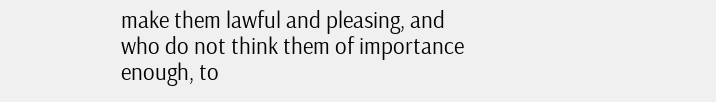make them lawful and pleasing, and who do not think them of importance enough, to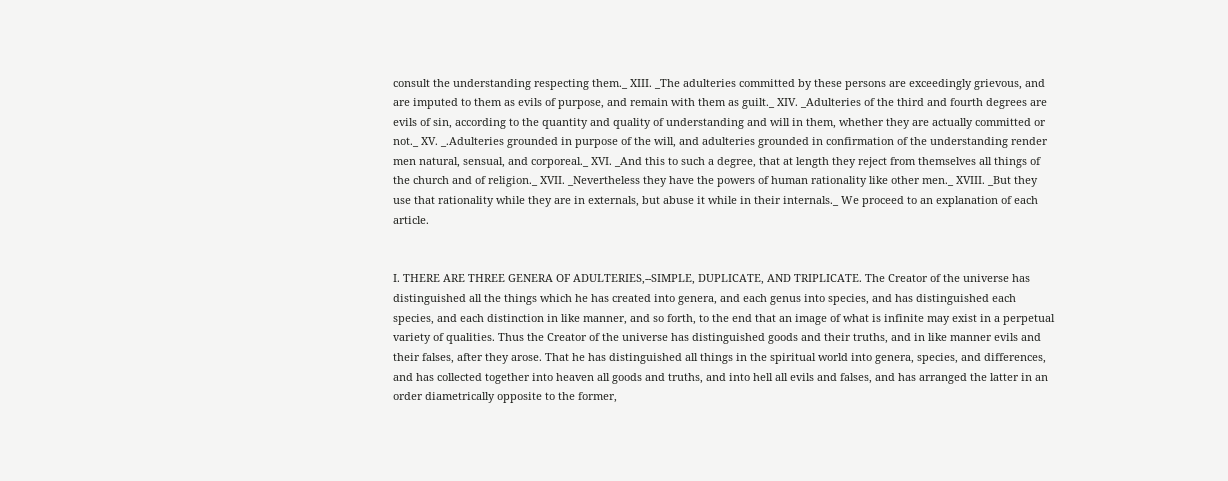consult the understanding respecting them._ XIII. _The adulteries committed by these persons are exceedingly grievous, and are imputed to them as evils of purpose, and remain with them as guilt._ XIV. _Adulteries of the third and fourth degrees are evils of sin, according to the quantity and quality of understanding and will in them, whether they are actually committed or not._ XV. _.Adulteries grounded in purpose of the will, and adulteries grounded in confirmation of the understanding render men natural, sensual, and corporeal._ XVI. _And this to such a degree, that at length they reject from themselves all things of the church and of religion._ XVII. _Nevertheless they have the powers of human rationality like other men._ XVIII. _But they use that rationality while they are in externals, but abuse it while in their internals._ We proceed to an explanation of each article.


I. THERE ARE THREE GENERA OF ADULTERIES,--SIMPLE, DUPLICATE, AND TRIPLICATE. The Creator of the universe has distinguished all the things which he has created into genera, and each genus into species, and has distinguished each species, and each distinction in like manner, and so forth, to the end that an image of what is infinite may exist in a perpetual variety of qualities. Thus the Creator of the universe has distinguished goods and their truths, and in like manner evils and their falses, after they arose. That he has distinguished all things in the spiritual world into genera, species, and differences, and has collected together into heaven all goods and truths, and into hell all evils and falses, and has arranged the latter in an order diametrically opposite to the former,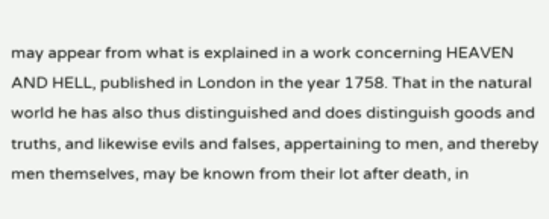may appear from what is explained in a work concerning HEAVEN AND HELL, published in London in the year 1758. That in the natural world he has also thus distinguished and does distinguish goods and truths, and likewise evils and falses, appertaining to men, and thereby men themselves, may be known from their lot after death, in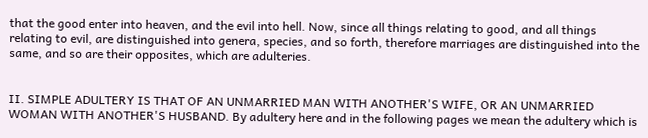that the good enter into heaven, and the evil into hell. Now, since all things relating to good, and all things relating to evil, are distinguished into genera, species, and so forth, therefore marriages are distinguished into the same, and so are their opposites, which are adulteries.


II. SIMPLE ADULTERY IS THAT OF AN UNMARRIED MAN WITH ANOTHER'S WIFE, OR AN UNMARRIED WOMAN WITH ANOTHER'S HUSBAND. By adultery here and in the following pages we mean the adultery which is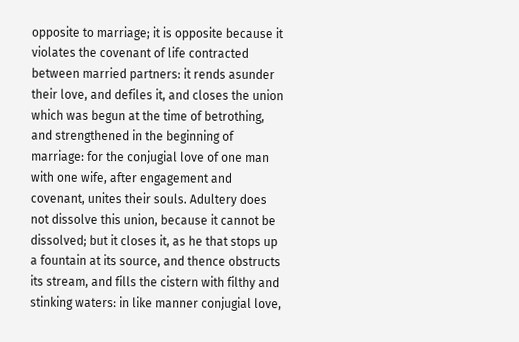opposite to marriage; it is opposite because it violates the covenant of life contracted between married partners: it rends asunder their love, and defiles it, and closes the union which was begun at the time of betrothing, and strengthened in the beginning of marriage: for the conjugial love of one man with one wife, after engagement and covenant, unites their souls. Adultery does not dissolve this union, because it cannot be dissolved; but it closes it, as he that stops up a fountain at its source, and thence obstructs its stream, and fills the cistern with filthy and stinking waters: in like manner conjugial love,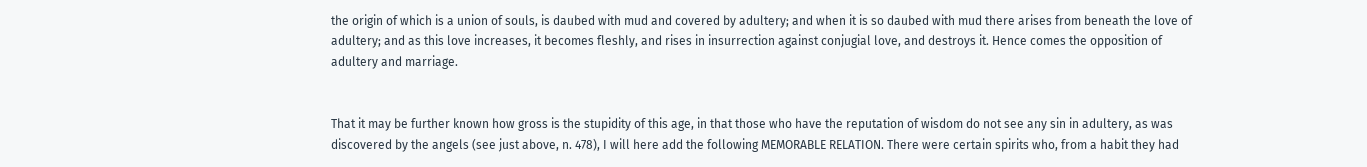the origin of which is a union of souls, is daubed with mud and covered by adultery; and when it is so daubed with mud there arises from beneath the love of adultery; and as this love increases, it becomes fleshly, and rises in insurrection against conjugial love, and destroys it. Hence comes the opposition of adultery and marriage.


That it may be further known how gross is the stupidity of this age, in that those who have the reputation of wisdom do not see any sin in adultery, as was discovered by the angels (see just above, n. 478), I will here add the following MEMORABLE RELATION. There were certain spirits who, from a habit they had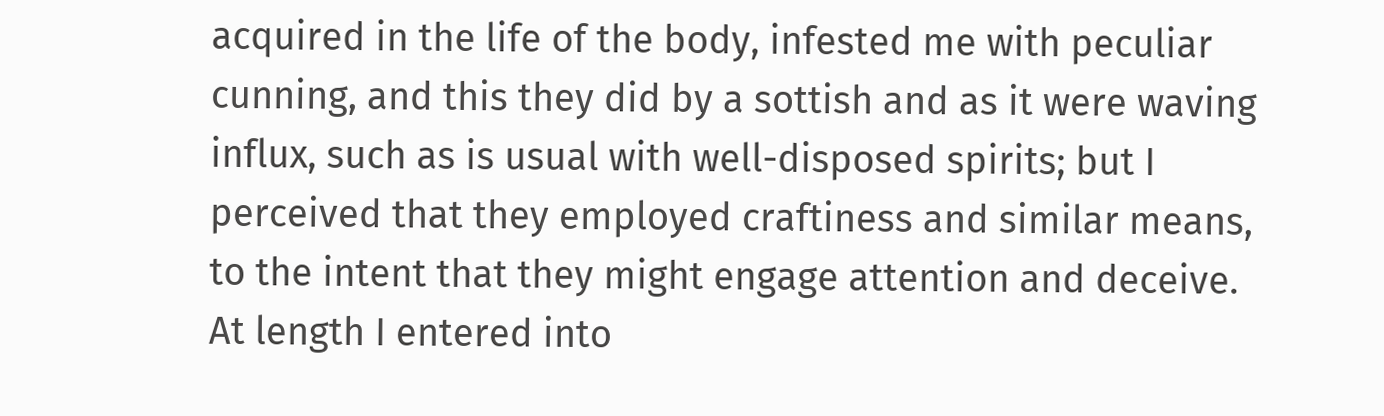acquired in the life of the body, infested me with peculiar cunning, and this they did by a sottish and as it were waving influx, such as is usual with well-disposed spirits; but I perceived that they employed craftiness and similar means, to the intent that they might engage attention and deceive. At length I entered into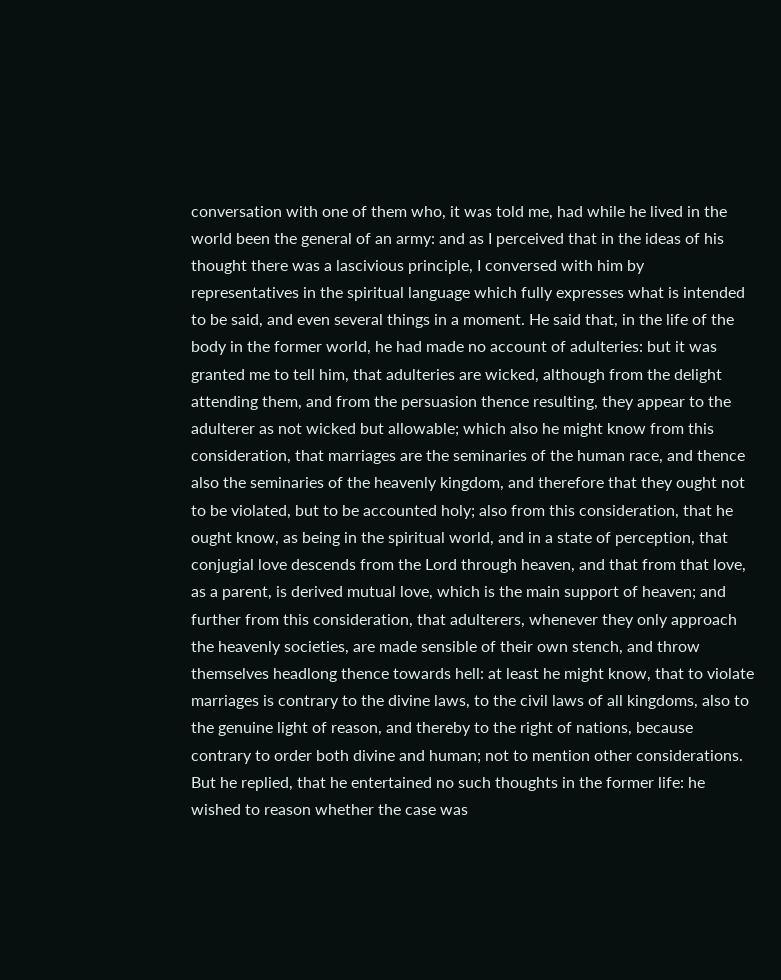conversation with one of them who, it was told me, had while he lived in the world been the general of an army: and as I perceived that in the ideas of his thought there was a lascivious principle, I conversed with him by representatives in the spiritual language which fully expresses what is intended to be said, and even several things in a moment. He said that, in the life of the body in the former world, he had made no account of adulteries: but it was granted me to tell him, that adulteries are wicked, although from the delight attending them, and from the persuasion thence resulting, they appear to the adulterer as not wicked but allowable; which also he might know from this consideration, that marriages are the seminaries of the human race, and thence also the seminaries of the heavenly kingdom, and therefore that they ought not to be violated, but to be accounted holy; also from this consideration, that he ought know, as being in the spiritual world, and in a state of perception, that conjugial love descends from the Lord through heaven, and that from that love, as a parent, is derived mutual love, which is the main support of heaven; and further from this consideration, that adulterers, whenever they only approach the heavenly societies, are made sensible of their own stench, and throw themselves headlong thence towards hell: at least he might know, that to violate marriages is contrary to the divine laws, to the civil laws of all kingdoms, also to the genuine light of reason, and thereby to the right of nations, because contrary to order both divine and human; not to mention other considerations. But he replied, that he entertained no such thoughts in the former life: he wished to reason whether the case was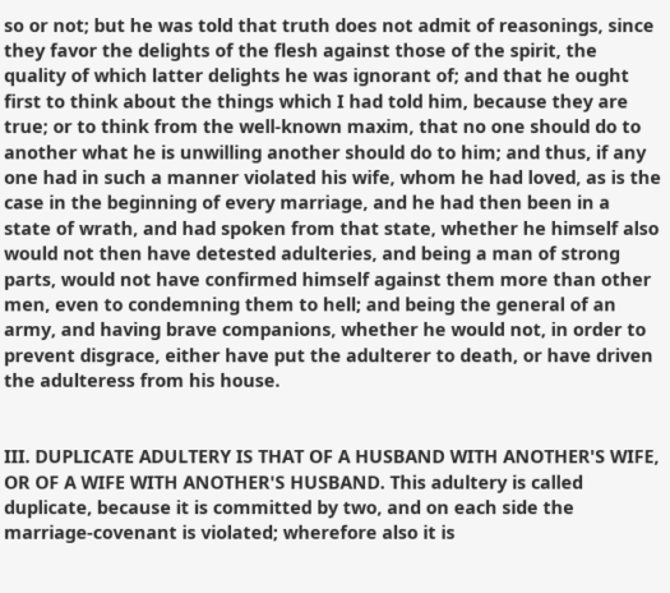so or not; but he was told that truth does not admit of reasonings, since they favor the delights of the flesh against those of the spirit, the quality of which latter delights he was ignorant of; and that he ought first to think about the things which I had told him, because they are true; or to think from the well-known maxim, that no one should do to another what he is unwilling another should do to him; and thus, if any one had in such a manner violated his wife, whom he had loved, as is the case in the beginning of every marriage, and he had then been in a state of wrath, and had spoken from that state, whether he himself also would not then have detested adulteries, and being a man of strong parts, would not have confirmed himself against them more than other men, even to condemning them to hell; and being the general of an army, and having brave companions, whether he would not, in order to prevent disgrace, either have put the adulterer to death, or have driven the adulteress from his house.


III. DUPLICATE ADULTERY IS THAT OF A HUSBAND WITH ANOTHER'S WIFE, OR OF A WIFE WITH ANOTHER'S HUSBAND. This adultery is called duplicate, because it is committed by two, and on each side the marriage-covenant is violated; wherefore also it is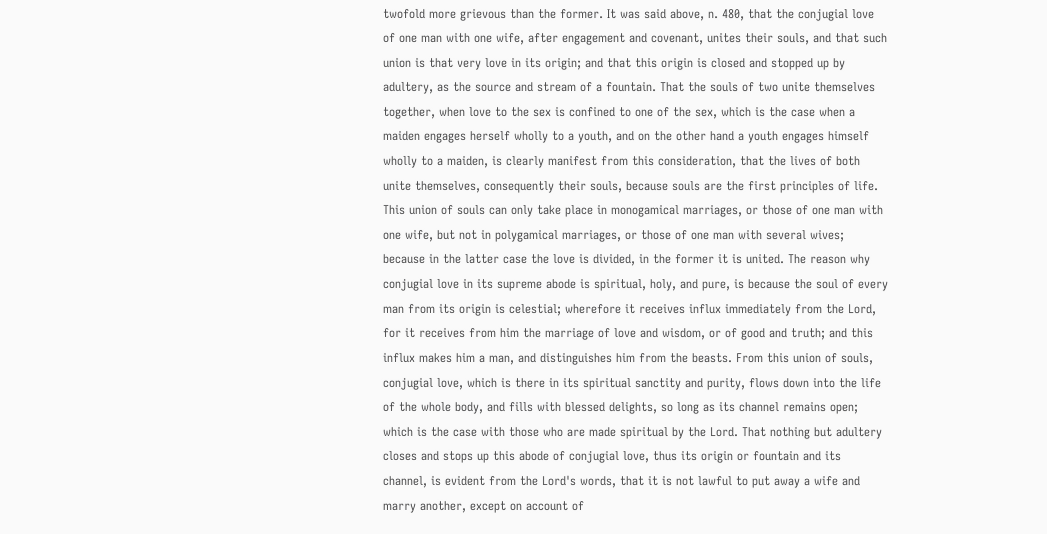twofold more grievous than the former. It was said above, n. 480, that the conjugial love of one man with one wife, after engagement and covenant, unites their souls, and that such union is that very love in its origin; and that this origin is closed and stopped up by adultery, as the source and stream of a fountain. That the souls of two unite themselves together, when love to the sex is confined to one of the sex, which is the case when a maiden engages herself wholly to a youth, and on the other hand a youth engages himself wholly to a maiden, is clearly manifest from this consideration, that the lives of both unite themselves, consequently their souls, because souls are the first principles of life. This union of souls can only take place in monogamical marriages, or those of one man with one wife, but not in polygamical marriages, or those of one man with several wives; because in the latter case the love is divided, in the former it is united. The reason why conjugial love in its supreme abode is spiritual, holy, and pure, is because the soul of every man from its origin is celestial; wherefore it receives influx immediately from the Lord, for it receives from him the marriage of love and wisdom, or of good and truth; and this influx makes him a man, and distinguishes him from the beasts. From this union of souls, conjugial love, which is there in its spiritual sanctity and purity, flows down into the life of the whole body, and fills with blessed delights, so long as its channel remains open; which is the case with those who are made spiritual by the Lord. That nothing but adultery closes and stops up this abode of conjugial love, thus its origin or fountain and its channel, is evident from the Lord's words, that it is not lawful to put away a wife and marry another, except on account of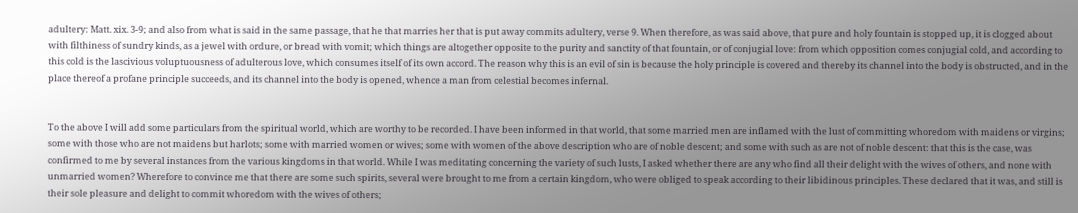adultery: Matt. xix. 3-9; and also from what is said in the same passage, that he that marries her that is put away commits adultery, verse 9. When therefore, as was said above, that pure and holy fountain is stopped up, it is clogged about with filthiness of sundry kinds, as a jewel with ordure, or bread with vomit; which things are altogether opposite to the purity and sanctity of that fountain, or of conjugial love: from which opposition comes conjugial cold, and according to this cold is the lascivious voluptuousness of adulterous love, which consumes itself of its own accord. The reason why this is an evil of sin is because the holy principle is covered and thereby its channel into the body is obstructed, and in the place thereof a profane principle succeeds, and its channel into the body is opened, whence a man from celestial becomes infernal.


To the above I will add some particulars from the spiritual world, which are worthy to be recorded. I have been informed in that world, that some married men are inflamed with the lust of committing whoredom with maidens or virgins; some with those who are not maidens but harlots; some with married women or wives; some with women of the above description who are of noble descent; and some with such as are not of noble descent: that this is the case, was confirmed to me by several instances from the various kingdoms in that world. While I was meditating concerning the variety of such lusts, I asked whether there are any who find all their delight with the wives of others, and none with unmarried women? Wherefore to convince me that there are some such spirits, several were brought to me from a certain kingdom, who were obliged to speak according to their libidinous principles. These declared that it was, and still is their sole pleasure and delight to commit whoredom with the wives of others;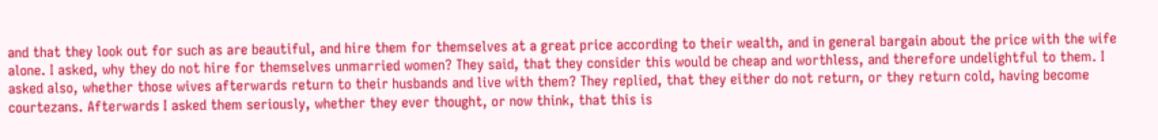and that they look out for such as are beautiful, and hire them for themselves at a great price according to their wealth, and in general bargain about the price with the wife alone. I asked, why they do not hire for themselves unmarried women? They said, that they consider this would be cheap and worthless, and therefore undelightful to them. I asked also, whether those wives afterwards return to their husbands and live with them? They replied, that they either do not return, or they return cold, having become courtezans. Afterwards I asked them seriously, whether they ever thought, or now think, that this is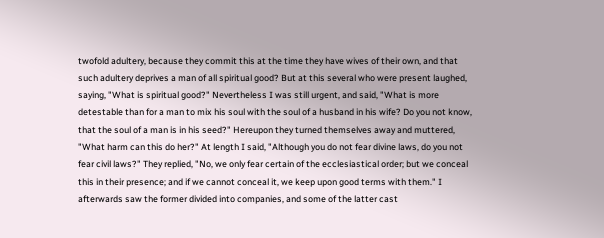twofold adultery, because they commit this at the time they have wives of their own, and that such adultery deprives a man of all spiritual good? But at this several who were present laughed, saying, "What is spiritual good?" Nevertheless I was still urgent, and said, "What is more detestable than for a man to mix his soul with the soul of a husband in his wife? Do you not know, that the soul of a man is in his seed?" Hereupon they turned themselves away and muttered, "What harm can this do her?" At length I said, "Although you do not fear divine laws, do you not fear civil laws?" They replied, "No, we only fear certain of the ecclesiastical order; but we conceal this in their presence; and if we cannot conceal it, we keep upon good terms with them." I afterwards saw the former divided into companies, and some of the latter cast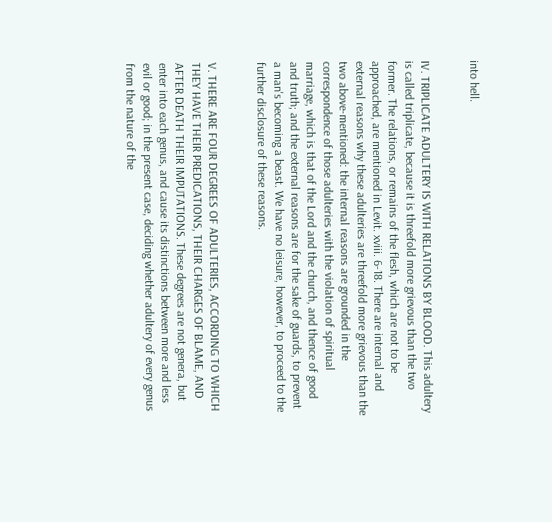into hell.


IV. TRIPLICATE ADULTERY IS WITH RELATIONS BY BLOOD. This adultery is called triplicate, because it is threefold more grievous than the two former. The relations, or remains of the flesh, which are not to be approached, are mentioned in Levit. xviii. 6-18. There are internal and external reasons why these adulteries are threefold more grievous than the two above-mentioned: the internal reasons are grounded in the correspondence of those adulteries with the violation of spiritual marriage, which is that of the Lord and the church, and thence of good and truth; and the external reasons are for the sake of guards, to prevent a man's becoming a beast. We have no leisure, however, to proceed to the further disclosure of these reasons.


V. THERE ARE FOUR DEGREES OF ADULTERIES, ACCORDING TO WHICH THEY HAVE THEIR PREDICATIONS, THEIR CHARGES OF BLAME, AND AFTER DEATH THEIR IMPUTATIONS. These degrees are not genera, but enter into each genus, and cause its distinctions between more and less evil or good; in the present case, deciding whether adultery of every genus from the nature of the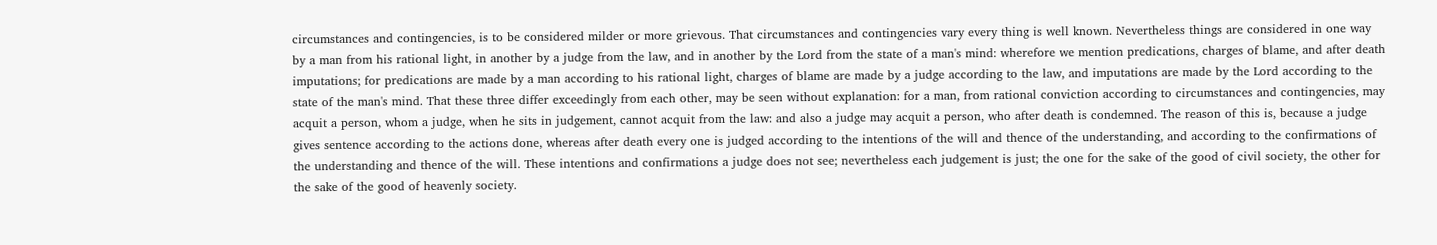circumstances and contingencies, is to be considered milder or more grievous. That circumstances and contingencies vary every thing is well known. Nevertheless things are considered in one way by a man from his rational light, in another by a judge from the law, and in another by the Lord from the state of a man's mind: wherefore we mention predications, charges of blame, and after death imputations; for predications are made by a man according to his rational light, charges of blame are made by a judge according to the law, and imputations are made by the Lord according to the state of the man's mind. That these three differ exceedingly from each other, may be seen without explanation: for a man, from rational conviction according to circumstances and contingencies, may acquit a person, whom a judge, when he sits in judgement, cannot acquit from the law: and also a judge may acquit a person, who after death is condemned. The reason of this is, because a judge gives sentence according to the actions done, whereas after death every one is judged according to the intentions of the will and thence of the understanding, and according to the confirmations of the understanding and thence of the will. These intentions and confirmations a judge does not see; nevertheless each judgement is just; the one for the sake of the good of civil society, the other for the sake of the good of heavenly society.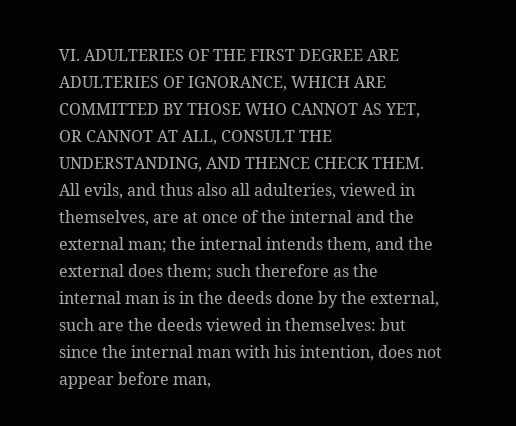VI. ADULTERIES OF THE FIRST DEGREE ARE ADULTERIES OF IGNORANCE, WHICH ARE COMMITTED BY THOSE WHO CANNOT AS YET, OR CANNOT AT ALL, CONSULT THE UNDERSTANDING, AND THENCE CHECK THEM. All evils, and thus also all adulteries, viewed in themselves, are at once of the internal and the external man; the internal intends them, and the external does them; such therefore as the internal man is in the deeds done by the external, such are the deeds viewed in themselves: but since the internal man with his intention, does not appear before man,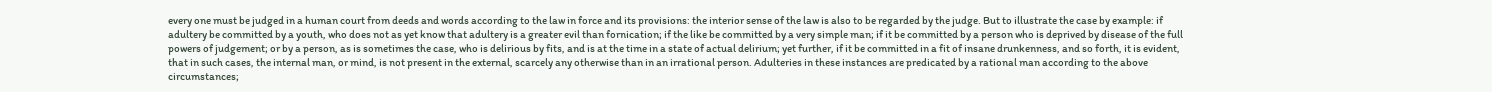every one must be judged in a human court from deeds and words according to the law in force and its provisions: the interior sense of the law is also to be regarded by the judge. But to illustrate the case by example: if adultery be committed by a youth, who does not as yet know that adultery is a greater evil than fornication; if the like be committed by a very simple man; if it be committed by a person who is deprived by disease of the full powers of judgement; or by a person, as is sometimes the case, who is delirious by fits, and is at the time in a state of actual delirium; yet further, if it be committed in a fit of insane drunkenness, and so forth, it is evident, that in such cases, the internal man, or mind, is not present in the external, scarcely any otherwise than in an irrational person. Adulteries in these instances are predicated by a rational man according to the above circumstances;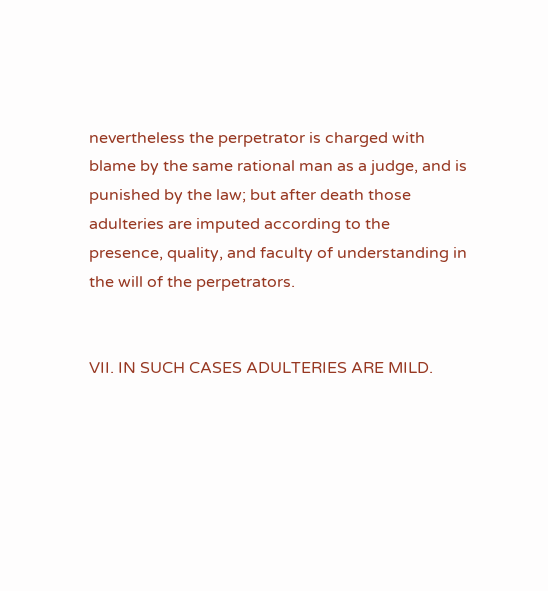nevertheless the perpetrator is charged with blame by the same rational man as a judge, and is punished by the law; but after death those adulteries are imputed according to the presence, quality, and faculty of understanding in the will of the perpetrators.


VII. IN SUCH CASES ADULTERIES ARE MILD.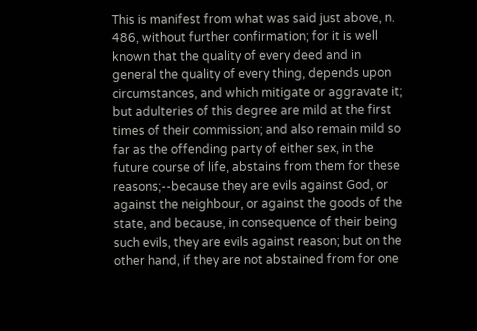This is manifest from what was said just above, n. 486, without further confirmation; for it is well known that the quality of every deed and in general the quality of every thing, depends upon circumstances, and which mitigate or aggravate it; but adulteries of this degree are mild at the first times of their commission; and also remain mild so far as the offending party of either sex, in the future course of life, abstains from them for these reasons;--because they are evils against God, or against the neighbour, or against the goods of the state, and because, in consequence of their being such evils, they are evils against reason; but on the other hand, if they are not abstained from for one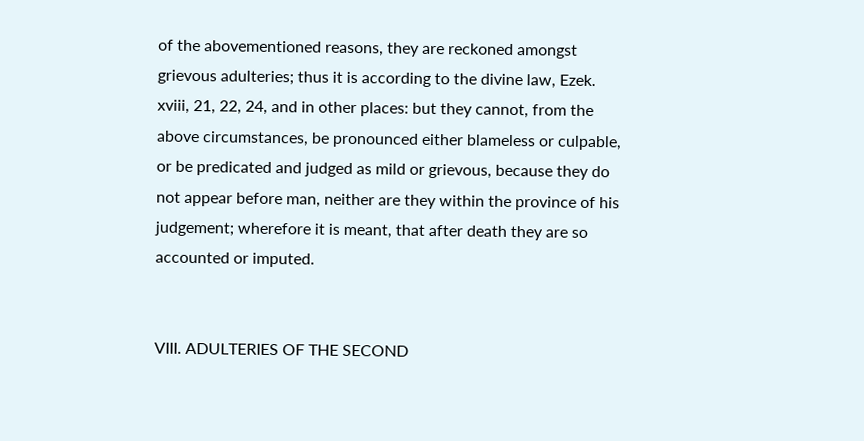of the abovementioned reasons, they are reckoned amongst grievous adulteries; thus it is according to the divine law, Ezek. xviii, 21, 22, 24, and in other places: but they cannot, from the above circumstances, be pronounced either blameless or culpable, or be predicated and judged as mild or grievous, because they do not appear before man, neither are they within the province of his judgement; wherefore it is meant, that after death they are so accounted or imputed.


VIII. ADULTERIES OF THE SECOND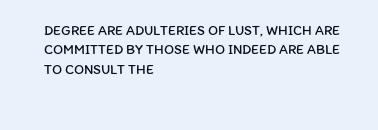DEGREE ARE ADULTERIES OF LUST, WHICH ARE COMMITTED BY THOSE WHO INDEED ARE ABLE TO CONSULT THE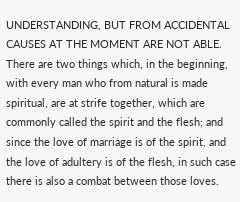UNDERSTANDING, BUT FROM ACCIDENTAL CAUSES AT THE MOMENT ARE NOT ABLE. There are two things which, in the beginning, with every man who from natural is made spiritual, are at strife together, which are commonly called the spirit and the flesh; and since the love of marriage is of the spirit, and the love of adultery is of the flesh, in such case there is also a combat between those loves.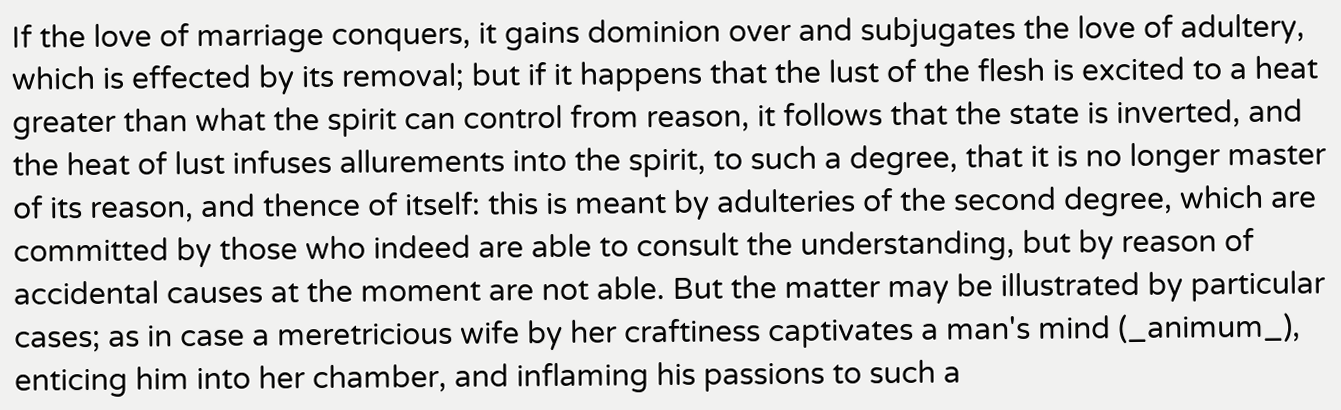If the love of marriage conquers, it gains dominion over and subjugates the love of adultery, which is effected by its removal; but if it happens that the lust of the flesh is excited to a heat greater than what the spirit can control from reason, it follows that the state is inverted, and the heat of lust infuses allurements into the spirit, to such a degree, that it is no longer master of its reason, and thence of itself: this is meant by adulteries of the second degree, which are committed by those who indeed are able to consult the understanding, but by reason of accidental causes at the moment are not able. But the matter may be illustrated by particular cases; as in case a meretricious wife by her craftiness captivates a man's mind (_animum_), enticing him into her chamber, and inflaming his passions to such a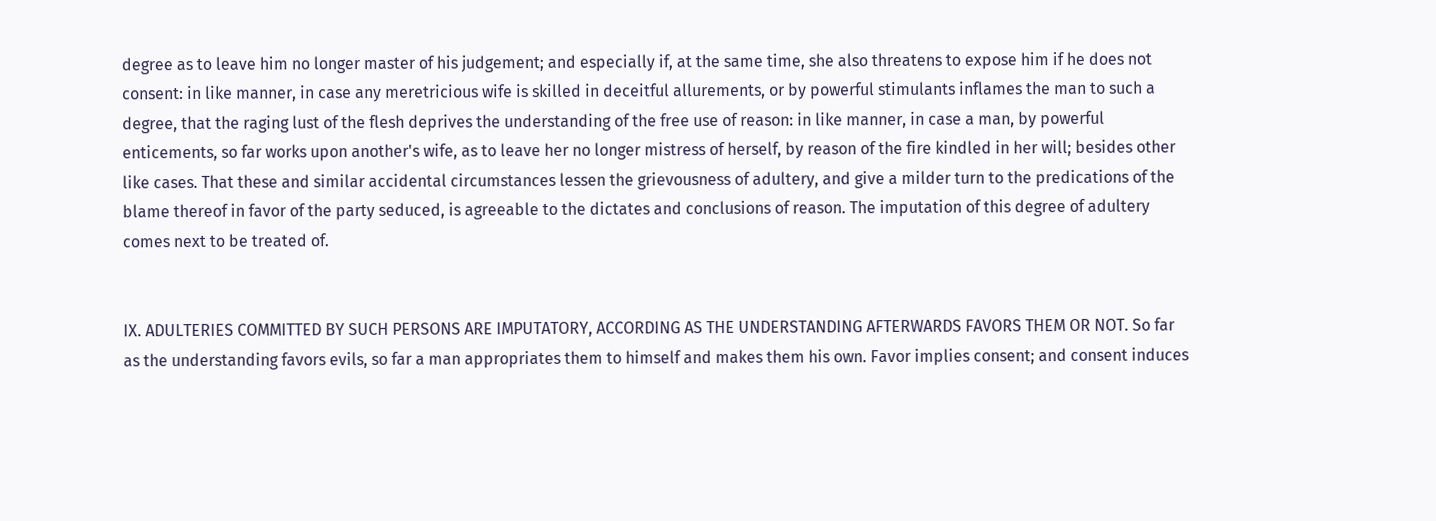degree as to leave him no longer master of his judgement; and especially if, at the same time, she also threatens to expose him if he does not consent: in like manner, in case any meretricious wife is skilled in deceitful allurements, or by powerful stimulants inflames the man to such a degree, that the raging lust of the flesh deprives the understanding of the free use of reason: in like manner, in case a man, by powerful enticements, so far works upon another's wife, as to leave her no longer mistress of herself, by reason of the fire kindled in her will; besides other like cases. That these and similar accidental circumstances lessen the grievousness of adultery, and give a milder turn to the predications of the blame thereof in favor of the party seduced, is agreeable to the dictates and conclusions of reason. The imputation of this degree of adultery comes next to be treated of.


IX. ADULTERIES COMMITTED BY SUCH PERSONS ARE IMPUTATORY, ACCORDING AS THE UNDERSTANDING AFTERWARDS FAVORS THEM OR NOT. So far as the understanding favors evils, so far a man appropriates them to himself and makes them his own. Favor implies consent; and consent induces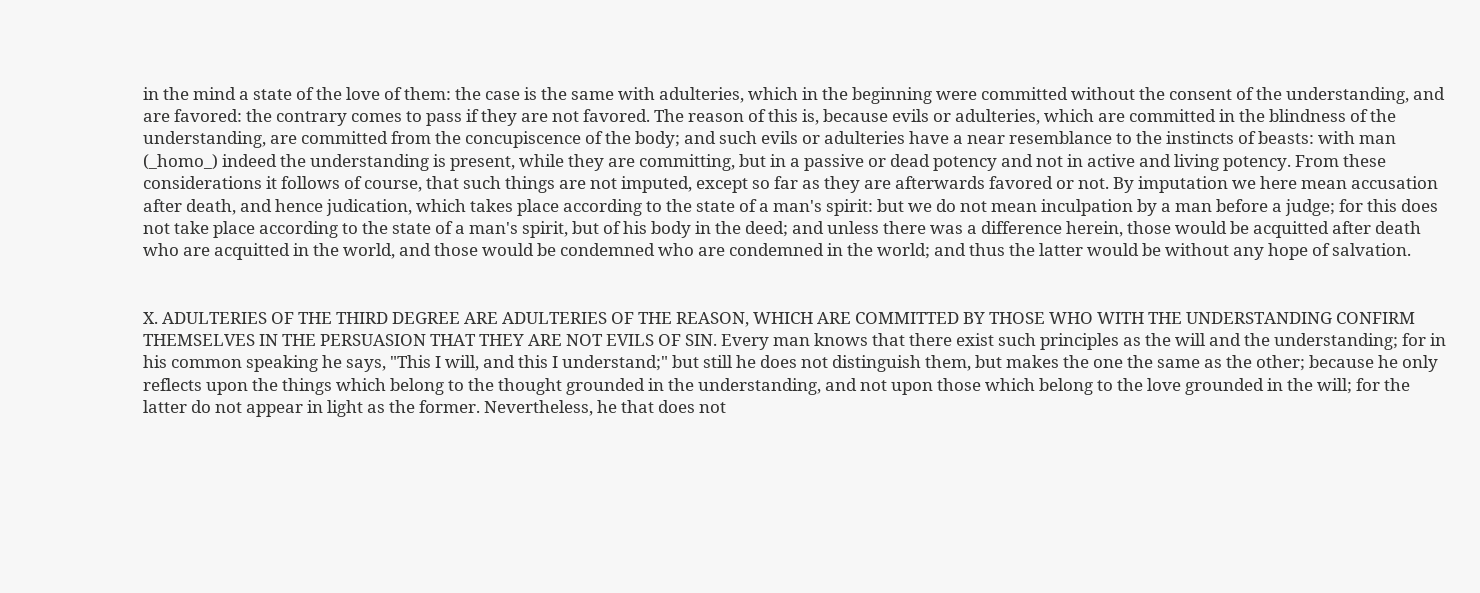in the mind a state of the love of them: the case is the same with adulteries, which in the beginning were committed without the consent of the understanding, and are favored: the contrary comes to pass if they are not favored. The reason of this is, because evils or adulteries, which are committed in the blindness of the understanding, are committed from the concupiscence of the body; and such evils or adulteries have a near resemblance to the instincts of beasts: with man (_homo_) indeed the understanding is present, while they are committing, but in a passive or dead potency and not in active and living potency. From these considerations it follows of course, that such things are not imputed, except so far as they are afterwards favored or not. By imputation we here mean accusation after death, and hence judication, which takes place according to the state of a man's spirit: but we do not mean inculpation by a man before a judge; for this does not take place according to the state of a man's spirit, but of his body in the deed; and unless there was a difference herein, those would be acquitted after death who are acquitted in the world, and those would be condemned who are condemned in the world; and thus the latter would be without any hope of salvation.


X. ADULTERIES OF THE THIRD DEGREE ARE ADULTERIES OF THE REASON, WHICH ARE COMMITTED BY THOSE WHO WITH THE UNDERSTANDING CONFIRM THEMSELVES IN THE PERSUASION THAT THEY ARE NOT EVILS OF SIN. Every man knows that there exist such principles as the will and the understanding; for in his common speaking he says, "This I will, and this I understand;" but still he does not distinguish them, but makes the one the same as the other; because he only reflects upon the things which belong to the thought grounded in the understanding, and not upon those which belong to the love grounded in the will; for the latter do not appear in light as the former. Nevertheless, he that does not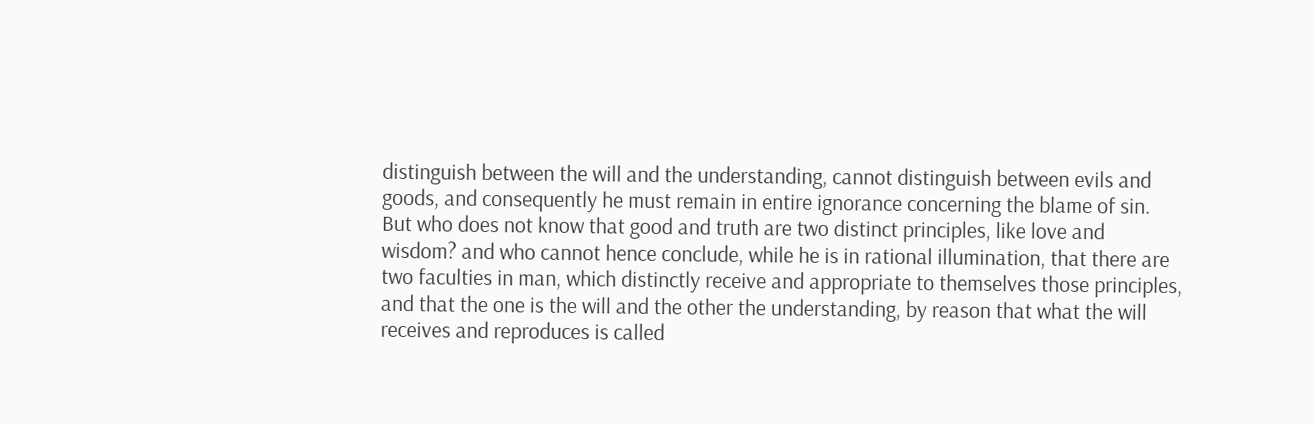distinguish between the will and the understanding, cannot distinguish between evils and goods, and consequently he must remain in entire ignorance concerning the blame of sin. But who does not know that good and truth are two distinct principles, like love and wisdom? and who cannot hence conclude, while he is in rational illumination, that there are two faculties in man, which distinctly receive and appropriate to themselves those principles, and that the one is the will and the other the understanding, by reason that what the will receives and reproduces is called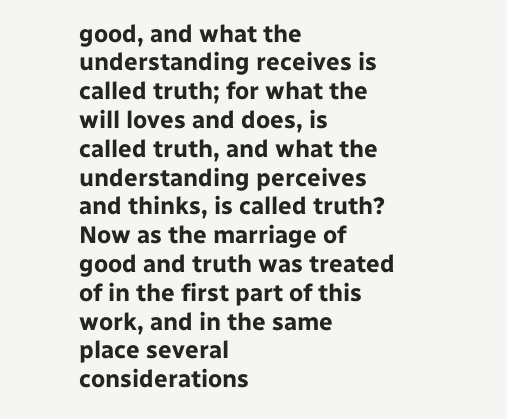good, and what the understanding receives is called truth; for what the will loves and does, is called truth, and what the understanding perceives and thinks, is called truth? Now as the marriage of good and truth was treated of in the first part of this work, and in the same place several considerations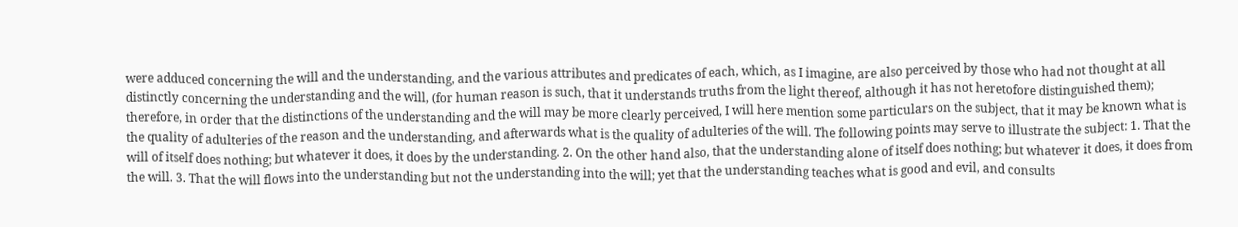were adduced concerning the will and the understanding, and the various attributes and predicates of each, which, as I imagine, are also perceived by those who had not thought at all distinctly concerning the understanding and the will, (for human reason is such, that it understands truths from the light thereof, although it has not heretofore distinguished them); therefore, in order that the distinctions of the understanding and the will may be more clearly perceived, I will here mention some particulars on the subject, that it may be known what is the quality of adulteries of the reason and the understanding, and afterwards what is the quality of adulteries of the will. The following points may serve to illustrate the subject: 1. That the will of itself does nothing; but whatever it does, it does by the understanding. 2. On the other hand also, that the understanding alone of itself does nothing; but whatever it does, it does from the will. 3. That the will flows into the understanding but not the understanding into the will; yet that the understanding teaches what is good and evil, and consults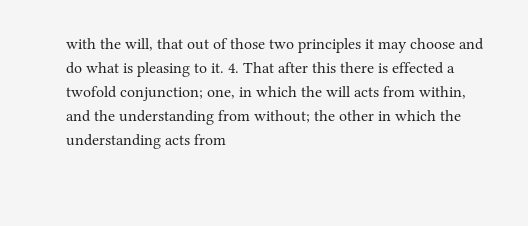with the will, that out of those two principles it may choose and do what is pleasing to it. 4. That after this there is effected a twofold conjunction; one, in which the will acts from within, and the understanding from without; the other in which the understanding acts from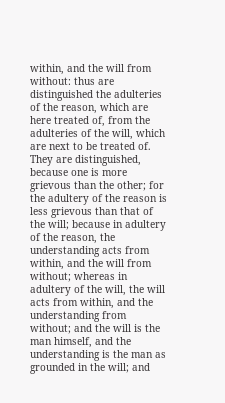within, and the will from without: thus are distinguished the adulteries of the reason, which are here treated of, from the adulteries of the will, which are next to be treated of. They are distinguished, because one is more grievous than the other; for the adultery of the reason is less grievous than that of the will; because in adultery of the reason, the understanding acts from within, and the will from without; whereas in adultery of the will, the will acts from within, and the understanding from without; and the will is the man himself, and the understanding is the man as grounded in the will; and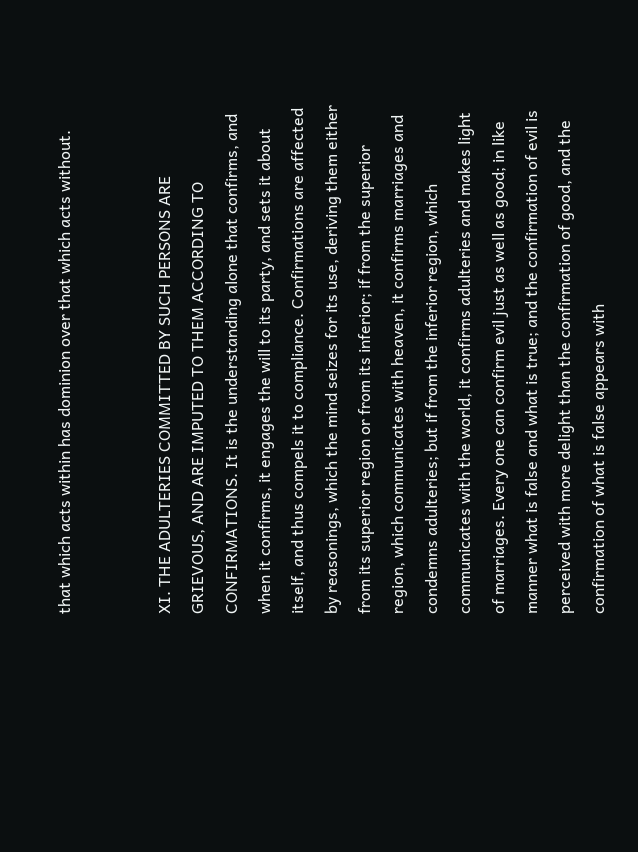that which acts within has dominion over that which acts without.


XI. THE ADULTERIES COMMITTED BY SUCH PERSONS ARE GRIEVOUS, AND ARE IMPUTED TO THEM ACCORDING TO CONFIRMATIONS. It is the understanding alone that confirms, and when it confirms, it engages the will to its party, and sets it about itself, and thus compels it to compliance. Confirmations are affected by reasonings, which the mind seizes for its use, deriving them either from its superior region or from its inferior; if from the superior region, which communicates with heaven, it confirms marriages and condemns adulteries; but if from the inferior region, which communicates with the world, it confirms adulteries and makes light of marriages. Every one can confirm evil just as well as good; in like manner what is false and what is true; and the confirmation of evil is perceived with more delight than the confirmation of good, and the confirmation of what is false appears with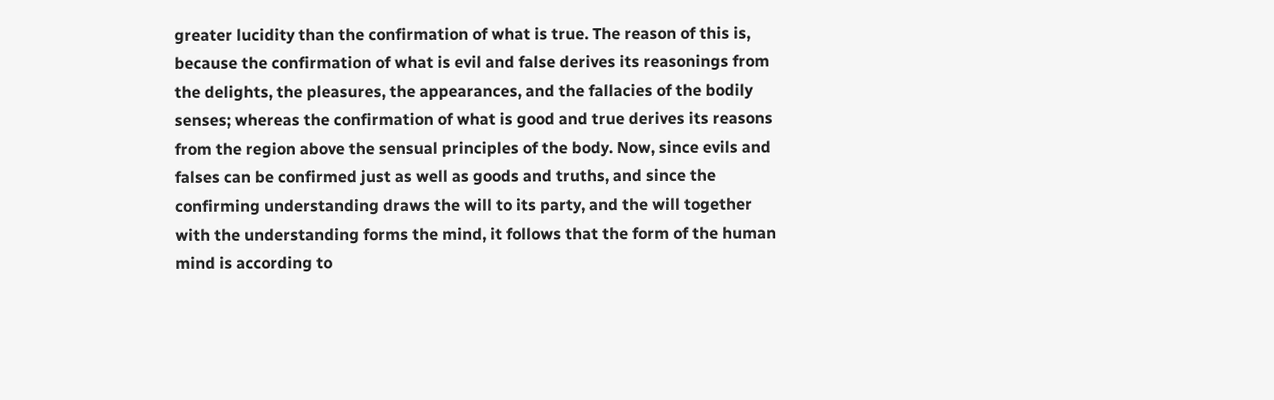greater lucidity than the confirmation of what is true. The reason of this is, because the confirmation of what is evil and false derives its reasonings from the delights, the pleasures, the appearances, and the fallacies of the bodily senses; whereas the confirmation of what is good and true derives its reasons from the region above the sensual principles of the body. Now, since evils and falses can be confirmed just as well as goods and truths, and since the confirming understanding draws the will to its party, and the will together with the understanding forms the mind, it follows that the form of the human mind is according to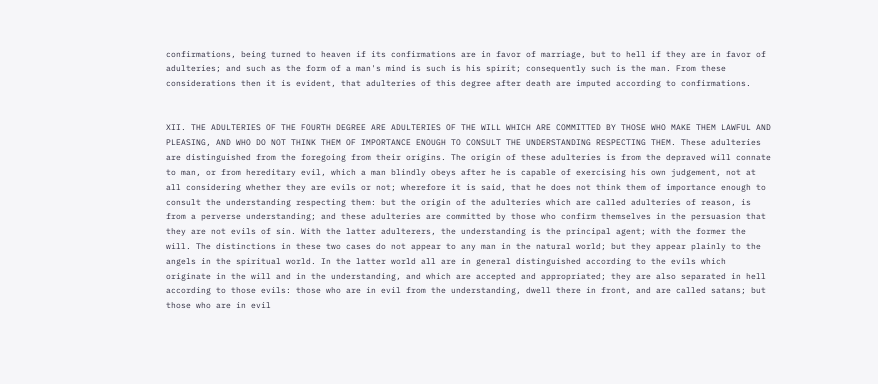confirmations, being turned to heaven if its confirmations are in favor of marriage, but to hell if they are in favor of adulteries; and such as the form of a man's mind is such is his spirit; consequently such is the man. From these considerations then it is evident, that adulteries of this degree after death are imputed according to confirmations.


XII. THE ADULTERIES OF THE FOURTH DEGREE ARE ADULTERIES OF THE WILL WHICH ARE COMMITTED BY THOSE WHO MAKE THEM LAWFUL AND PLEASING, AND WHO DO NOT THINK THEM OF IMPORTANCE ENOUGH TO CONSULT THE UNDERSTANDING RESPECTING THEM. These adulteries are distinguished from the foregoing from their origins. The origin of these adulteries is from the depraved will connate to man, or from hereditary evil, which a man blindly obeys after he is capable of exercising his own judgement, not at all considering whether they are evils or not; wherefore it is said, that he does not think them of importance enough to consult the understanding respecting them: but the origin of the adulteries which are called adulteries of reason, is from a perverse understanding; and these adulteries are committed by those who confirm themselves in the persuasion that they are not evils of sin. With the latter adulterers, the understanding is the principal agent; with the former the will. The distinctions in these two cases do not appear to any man in the natural world; but they appear plainly to the angels in the spiritual world. In the latter world all are in general distinguished according to the evils which originate in the will and in the understanding, and which are accepted and appropriated; they are also separated in hell according to those evils: those who are in evil from the understanding, dwell there in front, and are called satans; but those who are in evil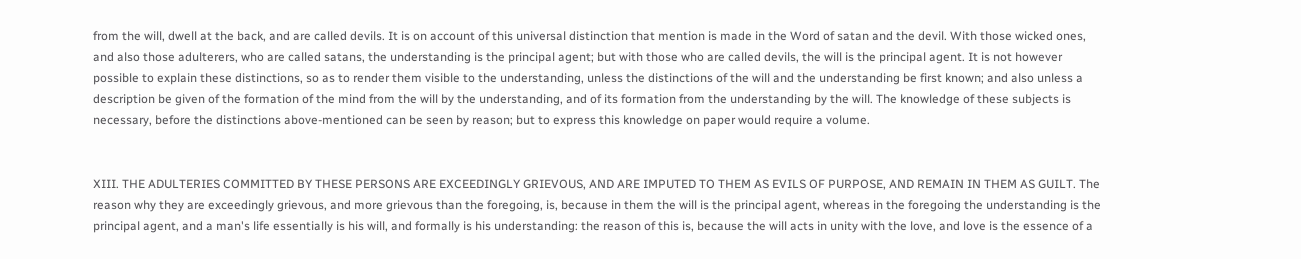from the will, dwell at the back, and are called devils. It is on account of this universal distinction that mention is made in the Word of satan and the devil. With those wicked ones, and also those adulterers, who are called satans, the understanding is the principal agent; but with those who are called devils, the will is the principal agent. It is not however possible to explain these distinctions, so as to render them visible to the understanding, unless the distinctions of the will and the understanding be first known; and also unless a description be given of the formation of the mind from the will by the understanding, and of its formation from the understanding by the will. The knowledge of these subjects is necessary, before the distinctions above-mentioned can be seen by reason; but to express this knowledge on paper would require a volume.


XIII. THE ADULTERIES COMMITTED BY THESE PERSONS ARE EXCEEDINGLY GRIEVOUS, AND ARE IMPUTED TO THEM AS EVILS OF PURPOSE, AND REMAIN IN THEM AS GUILT. The reason why they are exceedingly grievous, and more grievous than the foregoing, is, because in them the will is the principal agent, whereas in the foregoing the understanding is the principal agent, and a man's life essentially is his will, and formally is his understanding: the reason of this is, because the will acts in unity with the love, and love is the essence of a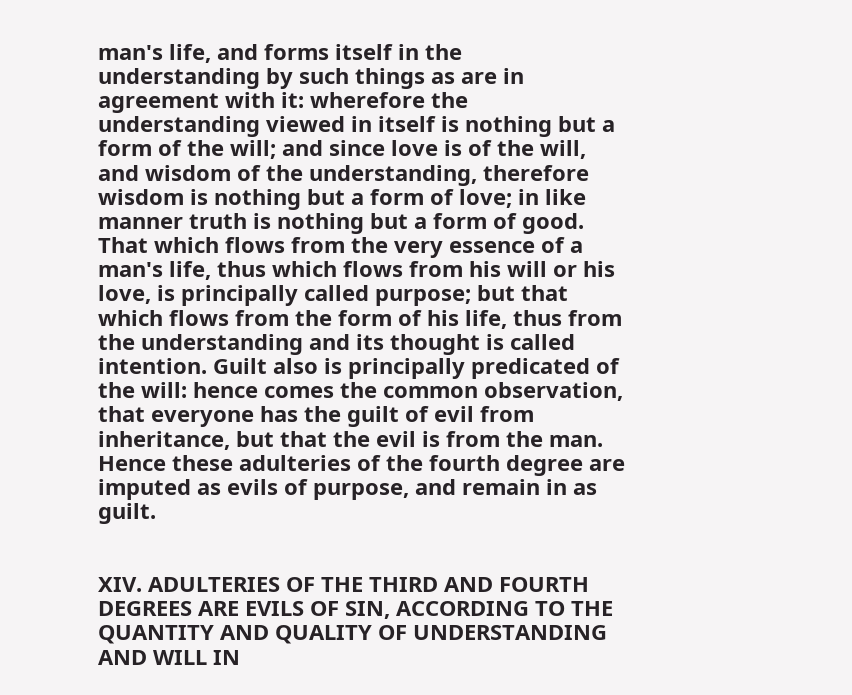man's life, and forms itself in the understanding by such things as are in agreement with it: wherefore the understanding viewed in itself is nothing but a form of the will; and since love is of the will, and wisdom of the understanding, therefore wisdom is nothing but a form of love; in like manner truth is nothing but a form of good. That which flows from the very essence of a man's life, thus which flows from his will or his love, is principally called purpose; but that which flows from the form of his life, thus from the understanding and its thought is called intention. Guilt also is principally predicated of the will: hence comes the common observation, that everyone has the guilt of evil from inheritance, but that the evil is from the man. Hence these adulteries of the fourth degree are imputed as evils of purpose, and remain in as guilt.


XIV. ADULTERIES OF THE THIRD AND FOURTH DEGREES ARE EVILS OF SIN, ACCORDING TO THE QUANTITY AND QUALITY OF UNDERSTANDING AND WILL IN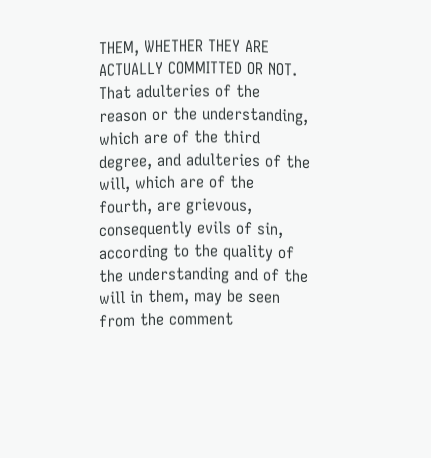THEM, WHETHER THEY ARE ACTUALLY COMMITTED OR NOT. That adulteries of the reason or the understanding, which are of the third degree, and adulteries of the will, which are of the fourth, are grievous, consequently evils of sin, according to the quality of the understanding and of the will in them, may be seen from the comment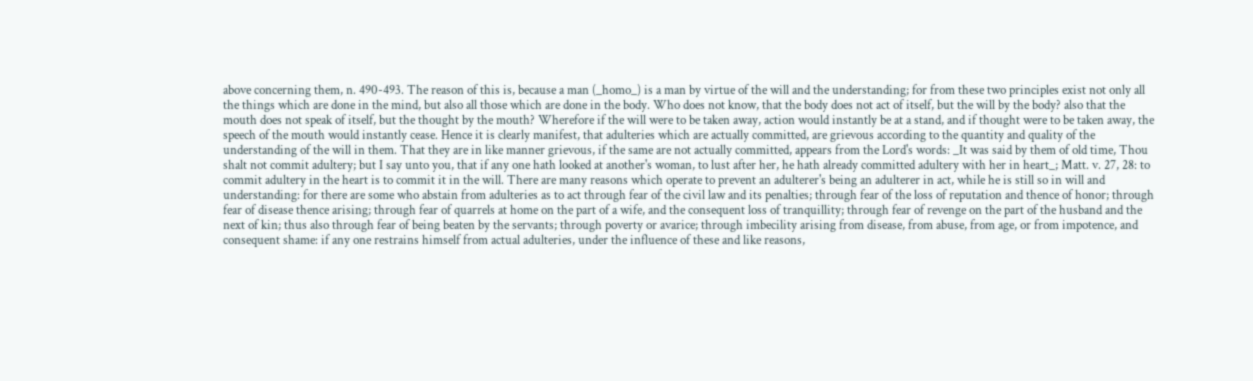above concerning them, n. 490-493. The reason of this is, because a man (_homo_) is a man by virtue of the will and the understanding; for from these two principles exist not only all the things which are done in the mind, but also all those which are done in the body. Who does not know, that the body does not act of itself, but the will by the body? also that the mouth does not speak of itself, but the thought by the mouth? Wherefore if the will were to be taken away, action would instantly be at a stand, and if thought were to be taken away, the speech of the mouth would instantly cease. Hence it is clearly manifest, that adulteries which are actually committed, are grievous according to the quantity and quality of the understanding of the will in them. That they are in like manner grievous, if the same are not actually committed, appears from the Lord's words: _It was said by them of old time, Thou shalt not commit adultery; but I say unto you, that if any one hath looked at another's woman, to lust after her, he hath already committed adultery with her in heart_; Matt. v. 27, 28: to commit adultery in the heart is to commit it in the will. There are many reasons which operate to prevent an adulterer's being an adulterer in act, while he is still so in will and understanding: for there are some who abstain from adulteries as to act through fear of the civil law and its penalties; through fear of the loss of reputation and thence of honor; through fear of disease thence arising; through fear of quarrels at home on the part of a wife, and the consequent loss of tranquillity; through fear of revenge on the part of the husband and the next of kin; thus also through fear of being beaten by the servants; through poverty or avarice; through imbecility arising from disease, from abuse, from age, or from impotence, and consequent shame: if any one restrains himself from actual adulteries, under the influence of these and like reasons,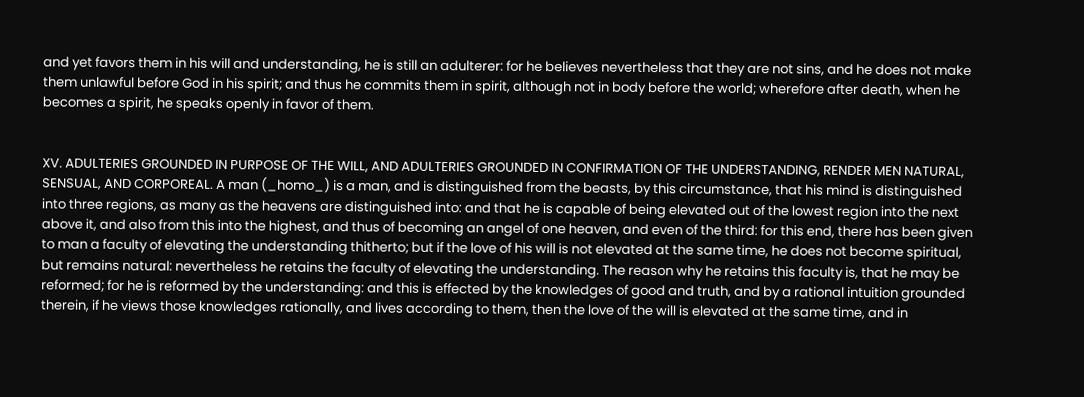and yet favors them in his will and understanding, he is still an adulterer: for he believes nevertheless that they are not sins, and he does not make them unlawful before God in his spirit; and thus he commits them in spirit, although not in body before the world; wherefore after death, when he becomes a spirit, he speaks openly in favor of them.


XV. ADULTERIES GROUNDED IN PURPOSE OF THE WILL, AND ADULTERIES GROUNDED IN CONFIRMATION OF THE UNDERSTANDING, RENDER MEN NATURAL, SENSUAL, AND CORPOREAL. A man (_homo_) is a man, and is distinguished from the beasts, by this circumstance, that his mind is distinguished into three regions, as many as the heavens are distinguished into: and that he is capable of being elevated out of the lowest region into the next above it, and also from this into the highest, and thus of becoming an angel of one heaven, and even of the third: for this end, there has been given to man a faculty of elevating the understanding thitherto; but if the love of his will is not elevated at the same time, he does not become spiritual, but remains natural: nevertheless he retains the faculty of elevating the understanding. The reason why he retains this faculty is, that he may be reformed; for he is reformed by the understanding: and this is effected by the knowledges of good and truth, and by a rational intuition grounded therein, if he views those knowledges rationally, and lives according to them, then the love of the will is elevated at the same time, and in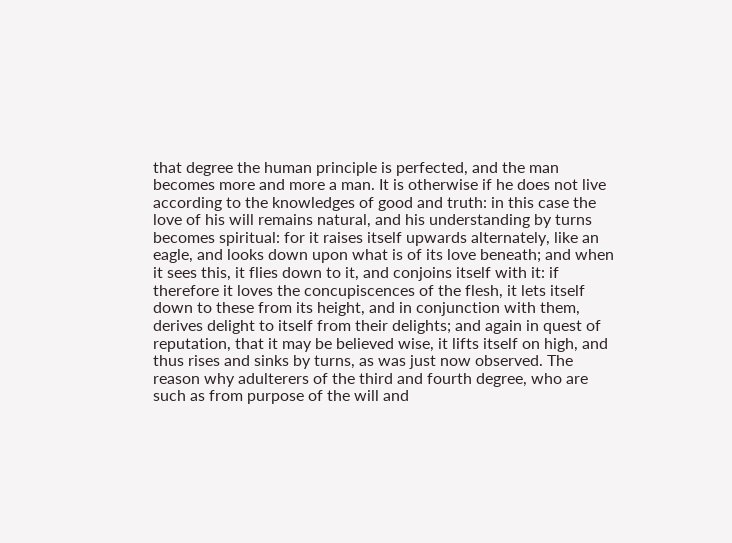that degree the human principle is perfected, and the man becomes more and more a man. It is otherwise if he does not live according to the knowledges of good and truth: in this case the love of his will remains natural, and his understanding by turns becomes spiritual: for it raises itself upwards alternately, like an eagle, and looks down upon what is of its love beneath; and when it sees this, it flies down to it, and conjoins itself with it: if therefore it loves the concupiscences of the flesh, it lets itself down to these from its height, and in conjunction with them, derives delight to itself from their delights; and again in quest of reputation, that it may be believed wise, it lifts itself on high, and thus rises and sinks by turns, as was just now observed. The reason why adulterers of the third and fourth degree, who are such as from purpose of the will and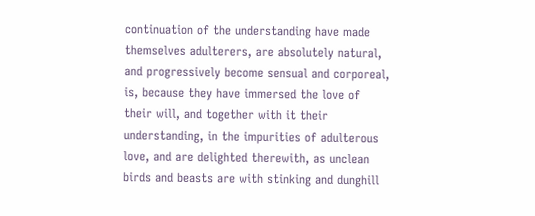continuation of the understanding have made themselves adulterers, are absolutely natural, and progressively become sensual and corporeal, is, because they have immersed the love of their will, and together with it their understanding, in the impurities of adulterous love, and are delighted therewith, as unclean birds and beasts are with stinking and dunghill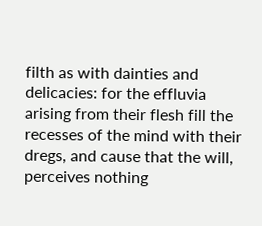filth as with dainties and delicacies: for the effluvia arising from their flesh fill the recesses of the mind with their dregs, and cause that the will, perceives nothing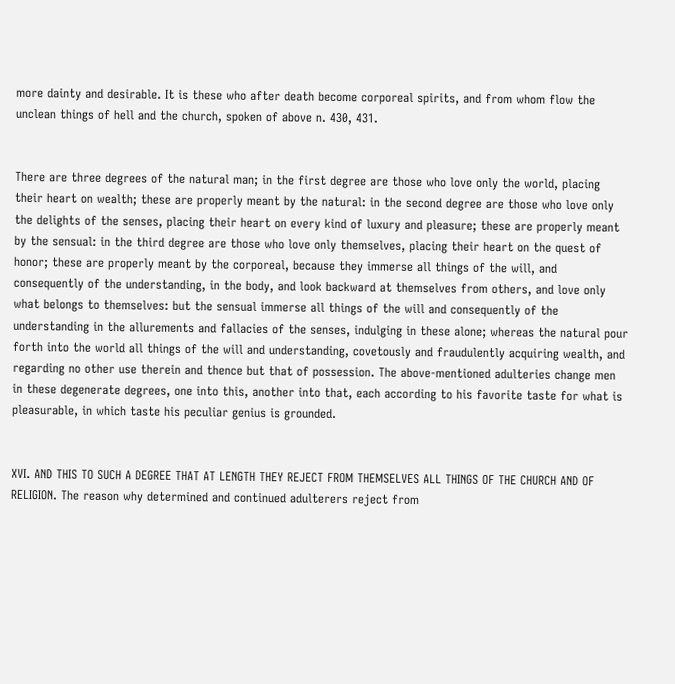more dainty and desirable. It is these who after death become corporeal spirits, and from whom flow the unclean things of hell and the church, spoken of above n. 430, 431.


There are three degrees of the natural man; in the first degree are those who love only the world, placing their heart on wealth; these are properly meant by the natural: in the second degree are those who love only the delights of the senses, placing their heart on every kind of luxury and pleasure; these are properly meant by the sensual: in the third degree are those who love only themselves, placing their heart on the quest of honor; these are properly meant by the corporeal, because they immerse all things of the will, and consequently of the understanding, in the body, and look backward at themselves from others, and love only what belongs to themselves: but the sensual immerse all things of the will and consequently of the understanding in the allurements and fallacies of the senses, indulging in these alone; whereas the natural pour forth into the world all things of the will and understanding, covetously and fraudulently acquiring wealth, and regarding no other use therein and thence but that of possession. The above-mentioned adulteries change men in these degenerate degrees, one into this, another into that, each according to his favorite taste for what is pleasurable, in which taste his peculiar genius is grounded.


XVI. AND THIS TO SUCH A DEGREE THAT AT LENGTH THEY REJECT FROM THEMSELVES ALL THINGS OF THE CHURCH AND OF RELIGION. The reason why determined and continued adulterers reject from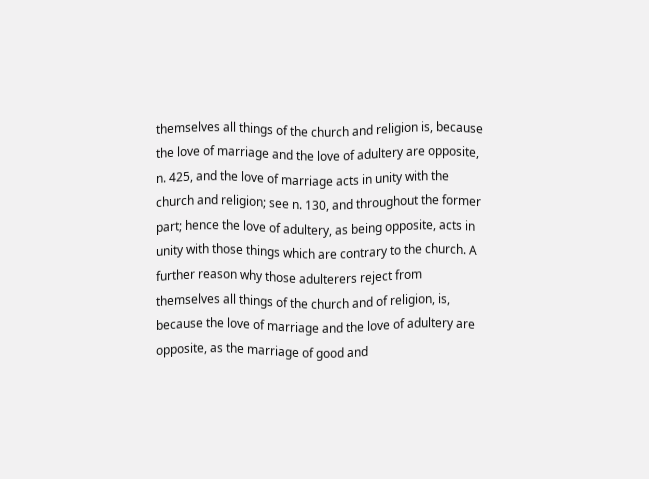themselves all things of the church and religion is, because the love of marriage and the love of adultery are opposite, n. 425, and the love of marriage acts in unity with the church and religion; see n. 130, and throughout the former part; hence the love of adultery, as being opposite, acts in unity with those things which are contrary to the church. A further reason why those adulterers reject from themselves all things of the church and of religion, is, because the love of marriage and the love of adultery are opposite, as the marriage of good and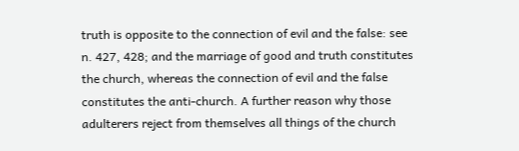truth is opposite to the connection of evil and the false: see n. 427, 428; and the marriage of good and truth constitutes the church, whereas the connection of evil and the false constitutes the anti-church. A further reason why those adulterers reject from themselves all things of the church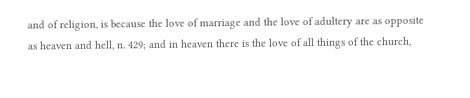and of religion, is because the love of marriage and the love of adultery are as opposite as heaven and hell, n. 429; and in heaven there is the love of all things of the church,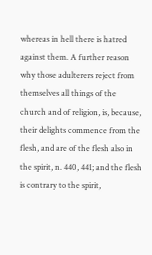whereas in hell there is hatred against them. A further reason why those adulterers reject from themselves all things of the church and of religion, is, because, their delights commence from the flesh, and are of the flesh also in the spirit, n. 440, 441; and the flesh is contrary to the spirit,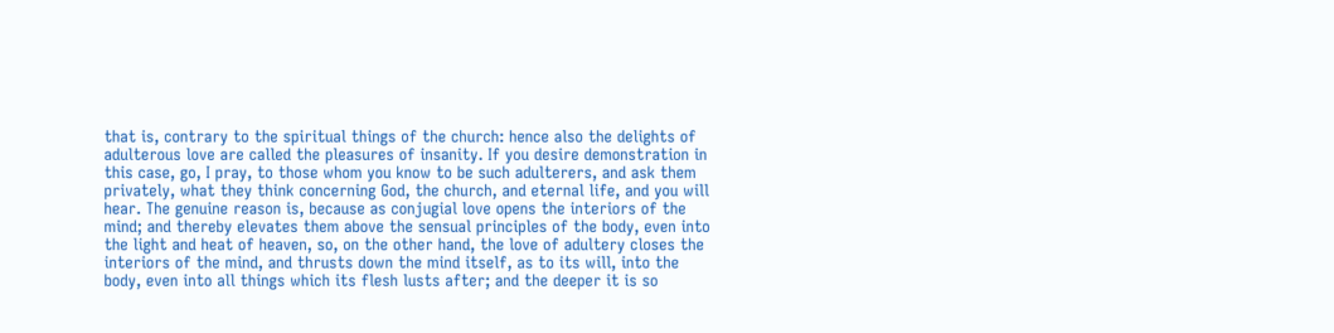that is, contrary to the spiritual things of the church: hence also the delights of adulterous love are called the pleasures of insanity. If you desire demonstration in this case, go, I pray, to those whom you know to be such adulterers, and ask them privately, what they think concerning God, the church, and eternal life, and you will hear. The genuine reason is, because as conjugial love opens the interiors of the mind; and thereby elevates them above the sensual principles of the body, even into the light and heat of heaven, so, on the other hand, the love of adultery closes the interiors of the mind, and thrusts down the mind itself, as to its will, into the body, even into all things which its flesh lusts after; and the deeper it is so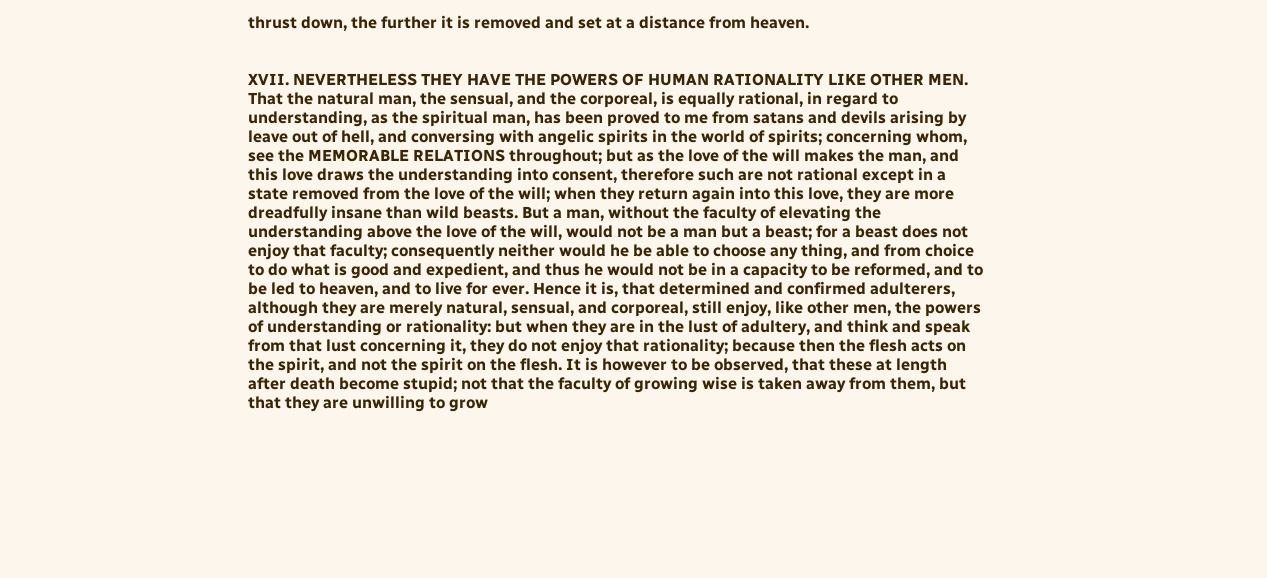thrust down, the further it is removed and set at a distance from heaven.


XVII. NEVERTHELESS THEY HAVE THE POWERS OF HUMAN RATIONALITY LIKE OTHER MEN. That the natural man, the sensual, and the corporeal, is equally rational, in regard to understanding, as the spiritual man, has been proved to me from satans and devils arising by leave out of hell, and conversing with angelic spirits in the world of spirits; concerning whom, see the MEMORABLE RELATIONS throughout; but as the love of the will makes the man, and this love draws the understanding into consent, therefore such are not rational except in a state removed from the love of the will; when they return again into this love, they are more dreadfully insane than wild beasts. But a man, without the faculty of elevating the understanding above the love of the will, would not be a man but a beast; for a beast does not enjoy that faculty; consequently neither would he be able to choose any thing, and from choice to do what is good and expedient, and thus he would not be in a capacity to be reformed, and to be led to heaven, and to live for ever. Hence it is, that determined and confirmed adulterers, although they are merely natural, sensual, and corporeal, still enjoy, like other men, the powers of understanding or rationality: but when they are in the lust of adultery, and think and speak from that lust concerning it, they do not enjoy that rationality; because then the flesh acts on the spirit, and not the spirit on the flesh. It is however to be observed, that these at length after death become stupid; not that the faculty of growing wise is taken away from them, but that they are unwilling to grow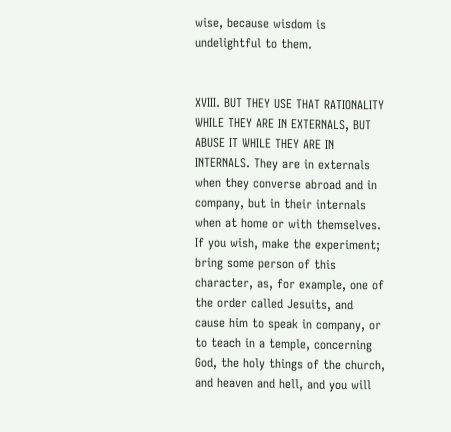wise, because wisdom is undelightful to them.


XVIII. BUT THEY USE THAT RATIONALITY WHILE THEY ARE IN EXTERNALS, BUT ABUSE IT WHILE THEY ARE IN INTERNALS. They are in externals when they converse abroad and in company, but in their internals when at home or with themselves. If you wish, make the experiment; bring some person of this character, as, for example, one of the order called Jesuits, and cause him to speak in company, or to teach in a temple, concerning God, the holy things of the church, and heaven and hell, and you will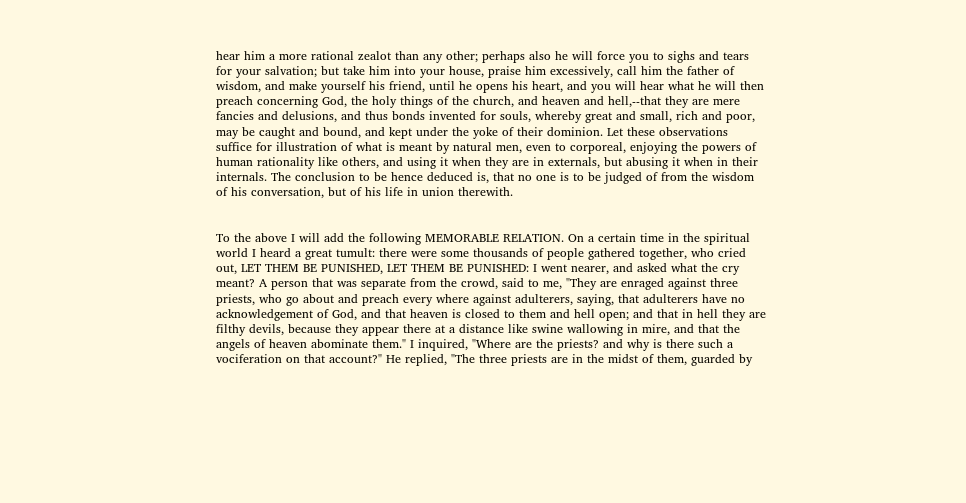hear him a more rational zealot than any other; perhaps also he will force you to sighs and tears for your salvation; but take him into your house, praise him excessively, call him the father of wisdom, and make yourself his friend, until he opens his heart, and you will hear what he will then preach concerning God, the holy things of the church, and heaven and hell,--that they are mere fancies and delusions, and thus bonds invented for souls, whereby great and small, rich and poor, may be caught and bound, and kept under the yoke of their dominion. Let these observations suffice for illustration of what is meant by natural men, even to corporeal, enjoying the powers of human rationality like others, and using it when they are in externals, but abusing it when in their internals. The conclusion to be hence deduced is, that no one is to be judged of from the wisdom of his conversation, but of his life in union therewith.


To the above I will add the following MEMORABLE RELATION. On a certain time in the spiritual world I heard a great tumult: there were some thousands of people gathered together, who cried out, LET THEM BE PUNISHED, LET THEM BE PUNISHED: I went nearer, and asked what the cry meant? A person that was separate from the crowd, said to me, "They are enraged against three priests, who go about and preach every where against adulterers, saying, that adulterers have no acknowledgement of God, and that heaven is closed to them and hell open; and that in hell they are filthy devils, because they appear there at a distance like swine wallowing in mire, and that the angels of heaven abominate them." I inquired, "Where are the priests? and why is there such a vociferation on that account?" He replied, "The three priests are in the midst of them, guarded by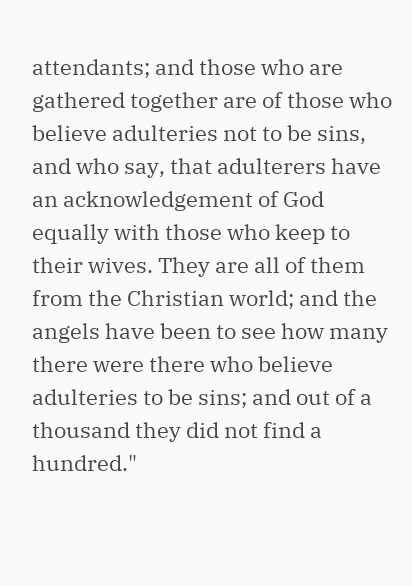attendants; and those who are gathered together are of those who believe adulteries not to be sins, and who say, that adulterers have an acknowledgement of God equally with those who keep to their wives. They are all of them from the Christian world; and the angels have been to see how many there were there who believe adulteries to be sins; and out of a thousand they did not find a hundred."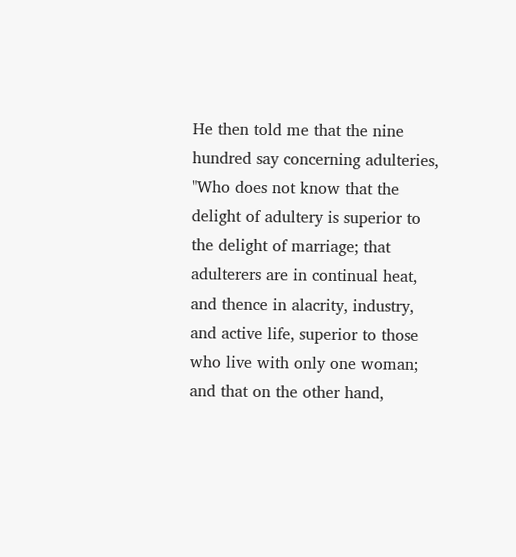He then told me that the nine hundred say concerning adulteries, "Who does not know that the delight of adultery is superior to the delight of marriage; that adulterers are in continual heat, and thence in alacrity, industry, and active life, superior to those who live with only one woman; and that on the other hand,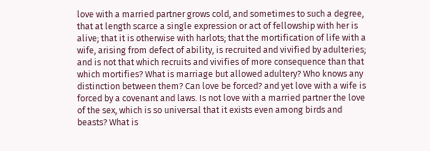love with a married partner grows cold, and sometimes to such a degree, that at length scarce a single expression or act of fellowship with her is alive; that it is otherwise with harlots; that the mortification of life with a wife, arising from defect of ability, is recruited and vivified by adulteries; and is not that which recruits and vivifies of more consequence than that which mortifies? What is marriage but allowed adultery? Who knows any distinction between them? Can love be forced? and yet love with a wife is forced by a covenant and laws. Is not love with a married partner the love of the sex, which is so universal that it exists even among birds and beasts? What is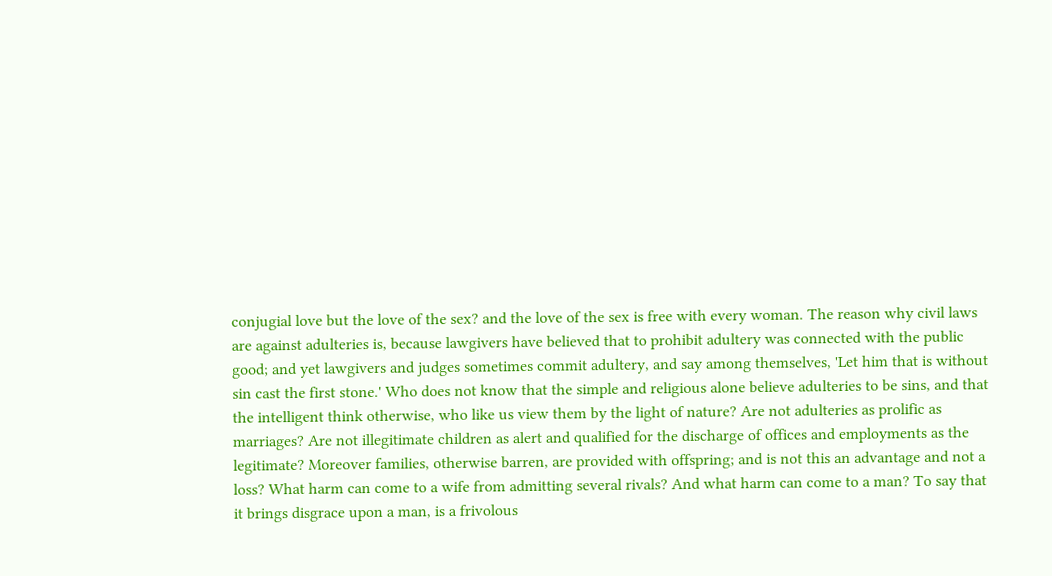conjugial love but the love of the sex? and the love of the sex is free with every woman. The reason why civil laws are against adulteries is, because lawgivers have believed that to prohibit adultery was connected with the public good; and yet lawgivers and judges sometimes commit adultery, and say among themselves, 'Let him that is without sin cast the first stone.' Who does not know that the simple and religious alone believe adulteries to be sins, and that the intelligent think otherwise, who like us view them by the light of nature? Are not adulteries as prolific as marriages? Are not illegitimate children as alert and qualified for the discharge of offices and employments as the legitimate? Moreover families, otherwise barren, are provided with offspring; and is not this an advantage and not a loss? What harm can come to a wife from admitting several rivals? And what harm can come to a man? To say that it brings disgrace upon a man, is a frivolous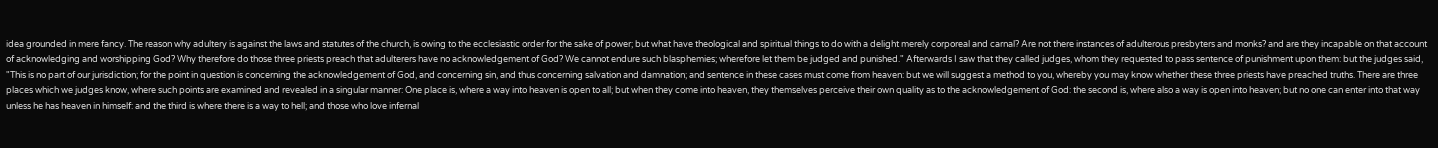idea grounded in mere fancy. The reason why adultery is against the laws and statutes of the church, is owing to the ecclesiastic order for the sake of power; but what have theological and spiritual things to do with a delight merely corporeal and carnal? Are not there instances of adulterous presbyters and monks? and are they incapable on that account of acknowledging and worshipping God? Why therefore do those three priests preach that adulterers have no acknowledgement of God? We cannot endure such blasphemies; wherefore let them be judged and punished." Afterwards I saw that they called judges, whom they requested to pass sentence of punishment upon them: but the judges said, "This is no part of our jurisdiction; for the point in question is concerning the acknowledgement of God, and concerning sin, and thus concerning salvation and damnation; and sentence in these cases must come from heaven: but we will suggest a method to you, whereby you may know whether these three priests have preached truths. There are three places which we judges know, where such points are examined and revealed in a singular manner: One place is, where a way into heaven is open to all; but when they come into heaven, they themselves perceive their own quality as to the acknowledgement of God: the second is, where also a way is open into heaven; but no one can enter into that way unless he has heaven in himself: and the third is where there is a way to hell; and those who love infernal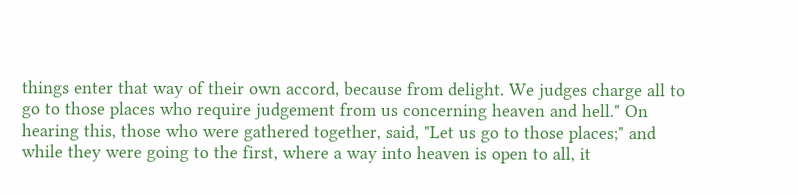things enter that way of their own accord, because from delight. We judges charge all to go to those places who require judgement from us concerning heaven and hell." On hearing this, those who were gathered together, said, "Let us go to those places;" and while they were going to the first, where a way into heaven is open to all, it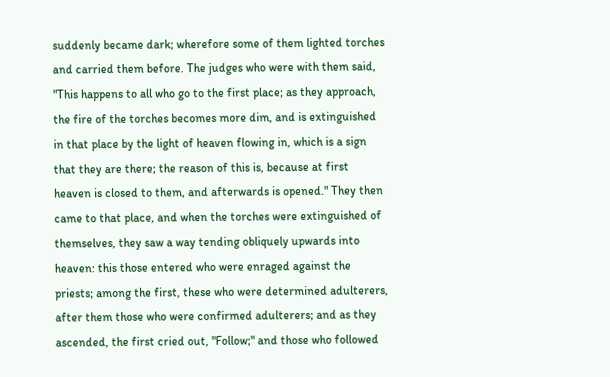suddenly became dark; wherefore some of them lighted torches and carried them before. The judges who were with them said, "This happens to all who go to the first place; as they approach, the fire of the torches becomes more dim, and is extinguished in that place by the light of heaven flowing in, which is a sign that they are there; the reason of this is, because at first heaven is closed to them, and afterwards is opened." They then came to that place, and when the torches were extinguished of themselves, they saw a way tending obliquely upwards into heaven: this those entered who were enraged against the priests; among the first, these who were determined adulterers, after them those who were confirmed adulterers; and as they ascended, the first cried out, "Follow;" and those who followed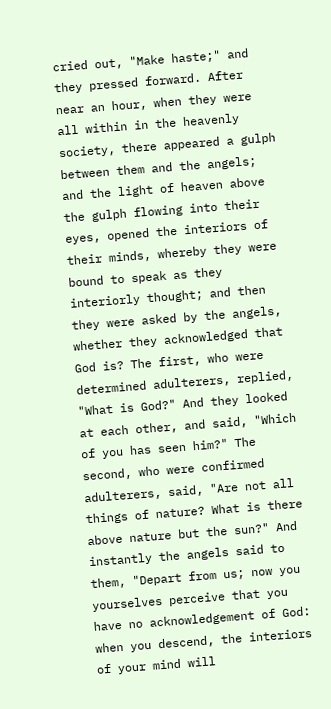cried out, "Make haste;" and they pressed forward. After near an hour, when they were all within in the heavenly society, there appeared a gulph between them and the angels; and the light of heaven above the gulph flowing into their eyes, opened the interiors of their minds, whereby they were bound to speak as they interiorly thought; and then they were asked by the angels, whether they acknowledged that God is? The first, who were determined adulterers, replied, "What is God?" And they looked at each other, and said, "Which of you has seen him?" The second, who were confirmed adulterers, said, "Are not all things of nature? What is there above nature but the sun?" And instantly the angels said to them, "Depart from us; now you yourselves perceive that you have no acknowledgement of God: when you descend, the interiors of your mind will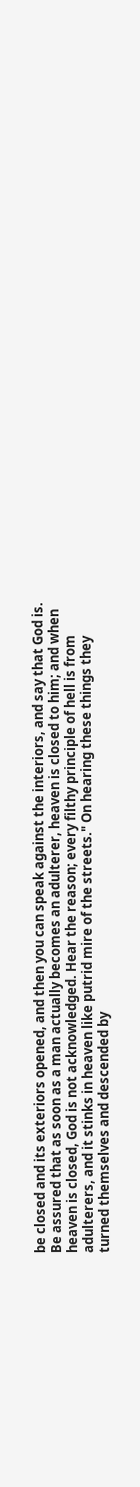be closed and its exteriors opened, and then you can speak against the interiors, and say that God is. Be assured that as soon as a man actually becomes an adulterer, heaven is closed to him; and when heaven is closed, God is not acknowledged. Hear the reason; every filthy principle of hell is from adulterers, and it stinks in heaven like putrid mire of the streets." On hearing these things they turned themselves and descended by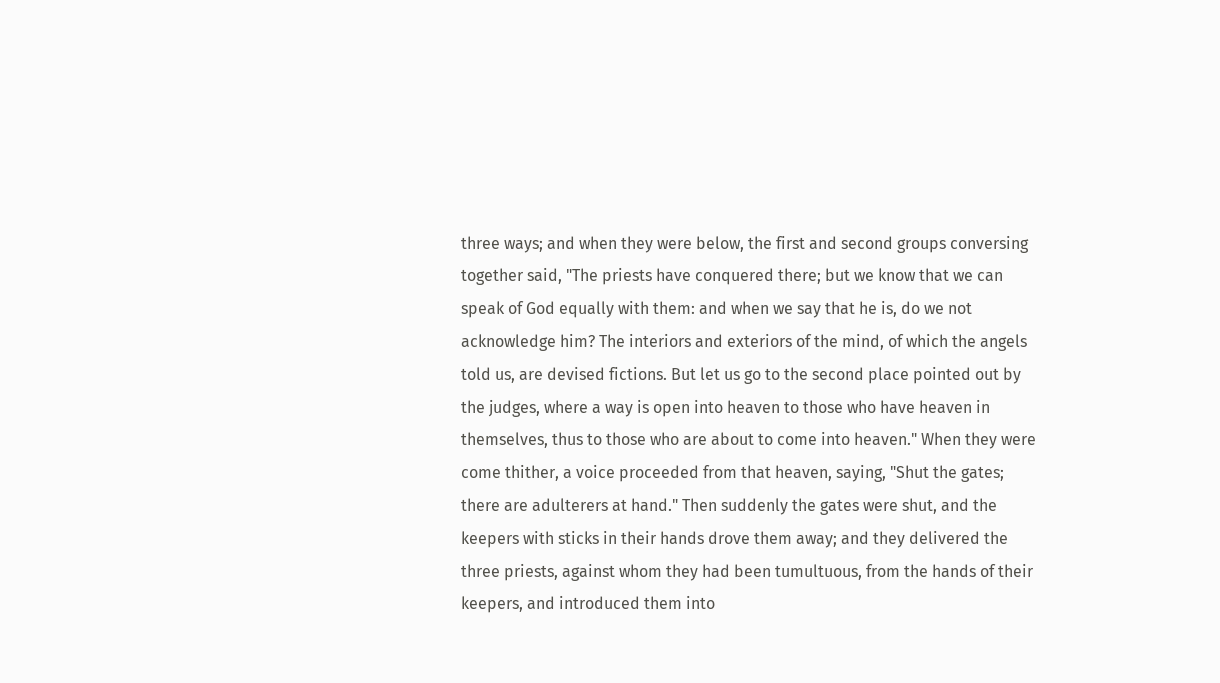three ways; and when they were below, the first and second groups conversing together said, "The priests have conquered there; but we know that we can speak of God equally with them: and when we say that he is, do we not acknowledge him? The interiors and exteriors of the mind, of which the angels told us, are devised fictions. But let us go to the second place pointed out by the judges, where a way is open into heaven to those who have heaven in themselves, thus to those who are about to come into heaven." When they were come thither, a voice proceeded from that heaven, saying, "Shut the gates; there are adulterers at hand." Then suddenly the gates were shut, and the keepers with sticks in their hands drove them away; and they delivered the three priests, against whom they had been tumultuous, from the hands of their keepers, and introduced them into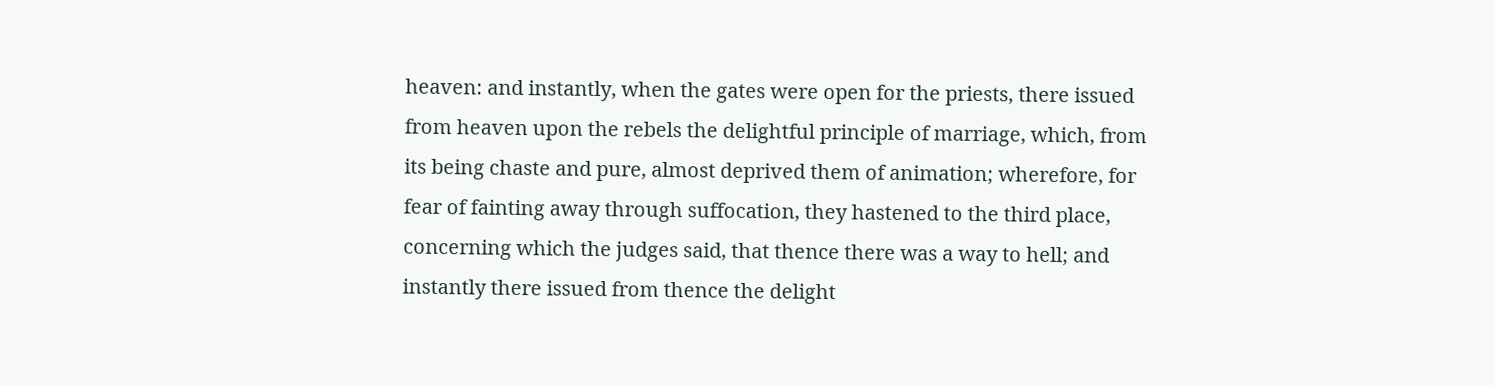heaven: and instantly, when the gates were open for the priests, there issued from heaven upon the rebels the delightful principle of marriage, which, from its being chaste and pure, almost deprived them of animation; wherefore, for fear of fainting away through suffocation, they hastened to the third place, concerning which the judges said, that thence there was a way to hell; and instantly there issued from thence the delight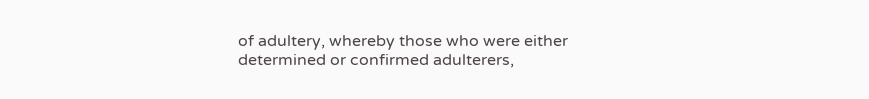of adultery, whereby those who were either determined or confirmed adulterers,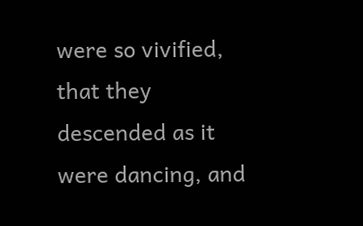were so vivified, that they descended as it were dancing, and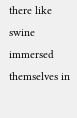there like swine immersed themselves in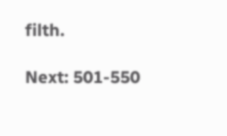filth.

Next: 501-550